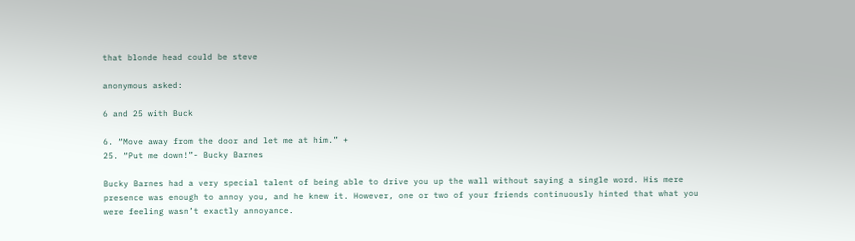that blonde head could be steve

anonymous asked:

6 and 25 with Buck

6. “Move away from the door and let me at him.” +
25. “Put me down!”- Bucky Barnes

Bucky Barnes had a very special talent of being able to drive you up the wall without saying a single word. His mere presence was enough to annoy you, and he knew it. However, one or two of your friends continuously hinted that what you were feeling wasn’t exactly annoyance.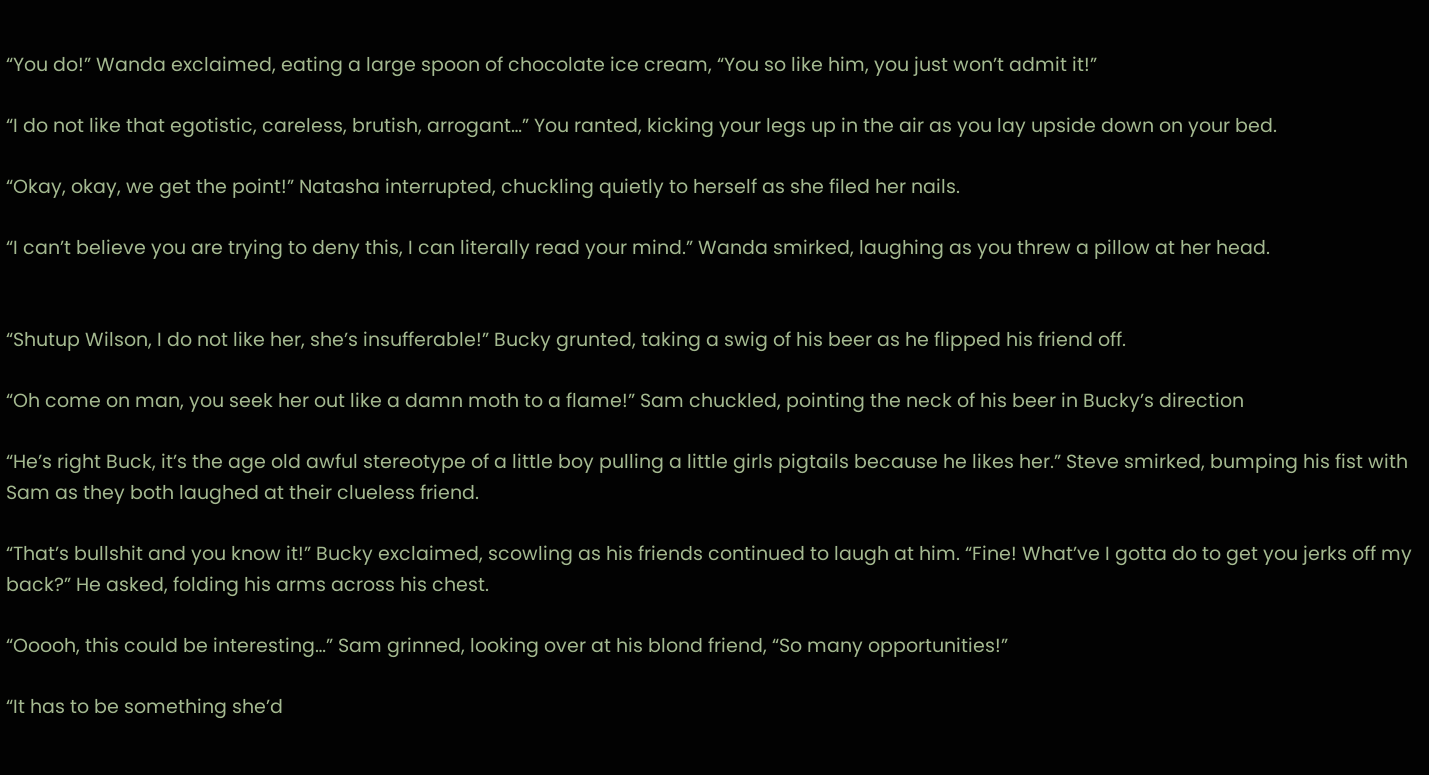“You do!” Wanda exclaimed, eating a large spoon of chocolate ice cream, “You so like him, you just won’t admit it!”

“I do not like that egotistic, careless, brutish, arrogant…” You ranted, kicking your legs up in the air as you lay upside down on your bed.

“Okay, okay, we get the point!” Natasha interrupted, chuckling quietly to herself as she filed her nails.

“I can’t believe you are trying to deny this, I can literally read your mind.” Wanda smirked, laughing as you threw a pillow at her head.


“Shutup Wilson, I do not like her, she’s insufferable!” Bucky grunted, taking a swig of his beer as he flipped his friend off.

“Oh come on man, you seek her out like a damn moth to a flame!” Sam chuckled, pointing the neck of his beer in Bucky’s direction

“He’s right Buck, it’s the age old awful stereotype of a little boy pulling a little girls pigtails because he likes her.” Steve smirked, bumping his fist with Sam as they both laughed at their clueless friend.

“That’s bullshit and you know it!” Bucky exclaimed, scowling as his friends continued to laugh at him. “Fine! What’ve I gotta do to get you jerks off my back?” He asked, folding his arms across his chest.

“Ooooh, this could be interesting…” Sam grinned, looking over at his blond friend, “So many opportunities!”

“It has to be something she’d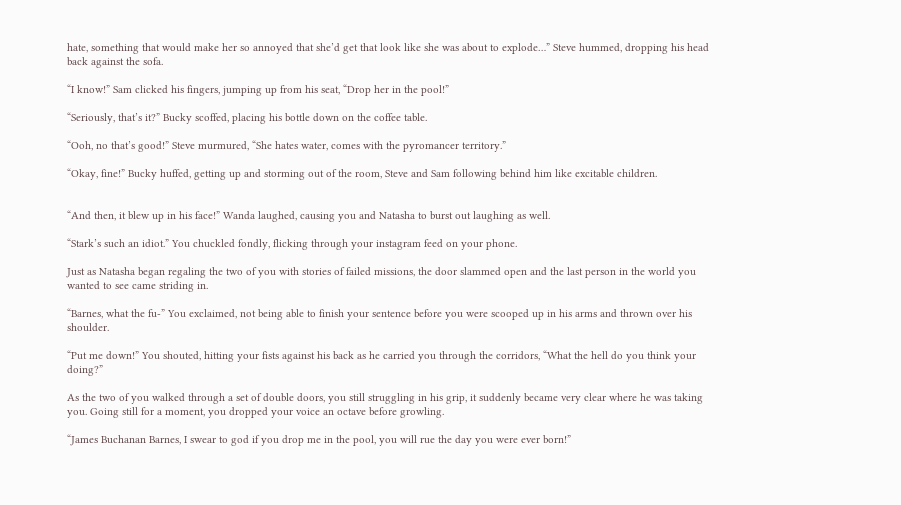hate, something that would make her so annoyed that she’d get that look like she was about to explode…” Steve hummed, dropping his head back against the sofa.

“I know!” Sam clicked his fingers, jumping up from his seat, “Drop her in the pool!”

“Seriously, that’s it?” Bucky scoffed, placing his bottle down on the coffee table.

“Ooh, no that’s good!” Steve murmured, “She hates water, comes with the pyromancer territory.”

“Okay, fine!” Bucky huffed, getting up and storming out of the room, Steve and Sam following behind him like excitable children.


“And then, it blew up in his face!” Wanda laughed, causing you and Natasha to burst out laughing as well.

“Stark’s such an idiot.” You chuckled fondly, flicking through your instagram feed on your phone.

Just as Natasha began regaling the two of you with stories of failed missions, the door slammed open and the last person in the world you wanted to see came striding in.

“Barnes, what the fu-” You exclaimed, not being able to finish your sentence before you were scooped up in his arms and thrown over his shoulder.

“Put me down!” You shouted, hitting your fists against his back as he carried you through the corridors, “What the hell do you think your doing?”

As the two of you walked through a set of double doors, you still struggling in his grip, it suddenly became very clear where he was taking you. Going still for a moment, you dropped your voice an octave before growling.

“James Buchanan Barnes, I swear to god if you drop me in the pool, you will rue the day you were ever born!”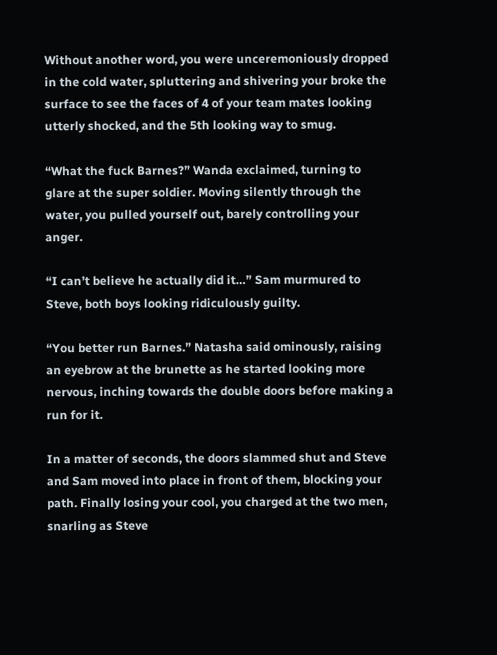Without another word, you were unceremoniously dropped in the cold water, spluttering and shivering your broke the surface to see the faces of 4 of your team mates looking utterly shocked, and the 5th looking way to smug.

“What the fuck Barnes?” Wanda exclaimed, turning to glare at the super soldier. Moving silently through the water, you pulled yourself out, barely controlling your anger.

“I can’t believe he actually did it…” Sam murmured to Steve, both boys looking ridiculously guilty.

“You better run Barnes.” Natasha said ominously, raising an eyebrow at the brunette as he started looking more nervous, inching towards the double doors before making a run for it.

In a matter of seconds, the doors slammed shut and Steve and Sam moved into place in front of them, blocking your path. Finally losing your cool, you charged at the two men, snarling as Steve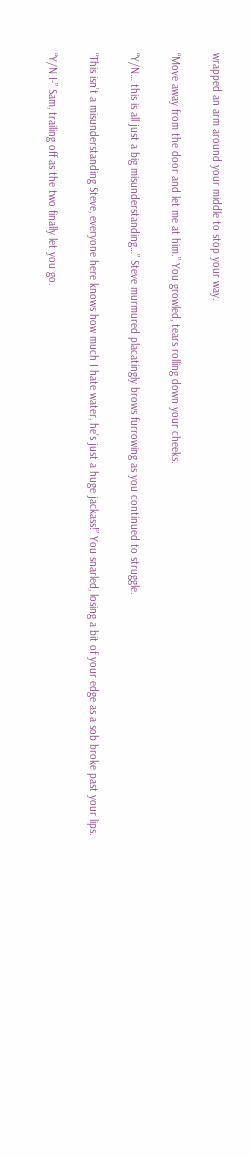wrapped an arm around your middle to stop your way.

“Move away from the door and let me at him.” You growled, tears rolling down your cheeks.

“Y/N… this is all just a big misunderstanding…” Steve murmured placatingly brows furrowing as you continued to struggle.

“This isn’t a misunderstanding Steve, everyone here knows how much I hate water, he’s just a huge jackass!” You snarled, losing a bit of your edge as a sob broke past your lips.

“Y/N I-” Sam, trailing off as the two finally let you go.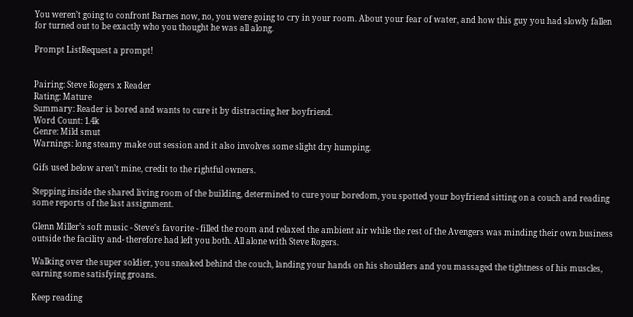You weren’t going to confront Barnes now, no, you were going to cry in your room. About your fear of water, and how this guy you had slowly fallen for turned out to be exactly who you thought he was all along.

Prompt ListRequest a prompt!


Pairing: Steve Rogers x Reader
Rating: Mature
Summary: Reader is bored and wants to cure it by distracting her boyfriend.
Word Count: 1.4k
Genre: Mild smut
Warnings: long steamy make out session and it also involves some slight dry humping.

Gifs used below aren’t mine, credit to the rightful owners.

Stepping inside the shared living room of the building, determined to cure your boredom, you spotted your boyfriend sitting on a couch and reading some reports of the last assignment.

Glenn Miller’s soft music - Steve’s favorite - filled the room and relaxed the ambient air while the rest of the Avengers was minding their own business outside the facility and- therefore had left you both. All alone with Steve Rogers.

Walking over the super soldier, you sneaked behind the couch, landing your hands on his shoulders and you massaged the tightness of his muscles, earning some satisfying groans.

Keep reading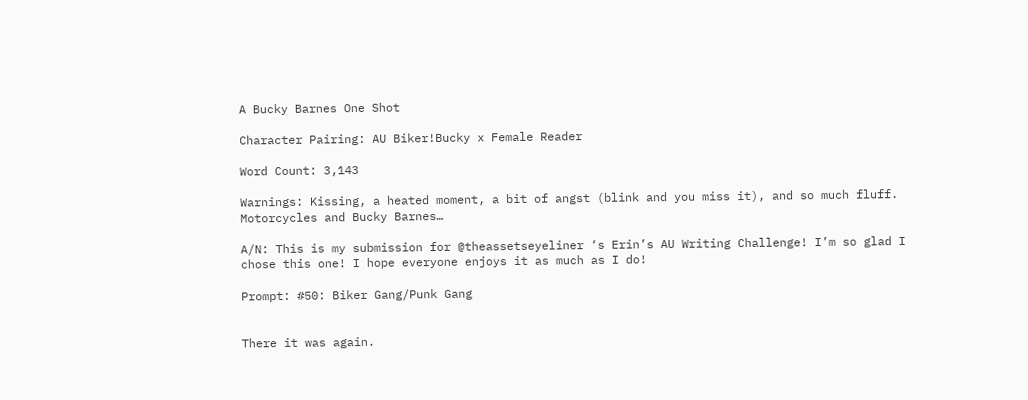A Bucky Barnes One Shot

Character Pairing: AU Biker!Bucky x Female Reader

Word Count: 3,143

Warnings: Kissing, a heated moment, a bit of angst (blink and you miss it), and so much fluff. Motorcycles and Bucky Barnes…

A/N: This is my submission for @theassetseyeliner ‘s Erin’s AU Writing Challenge! I’m so glad I chose this one! I hope everyone enjoys it as much as I do!

Prompt: #50: Biker Gang/Punk Gang


There it was again.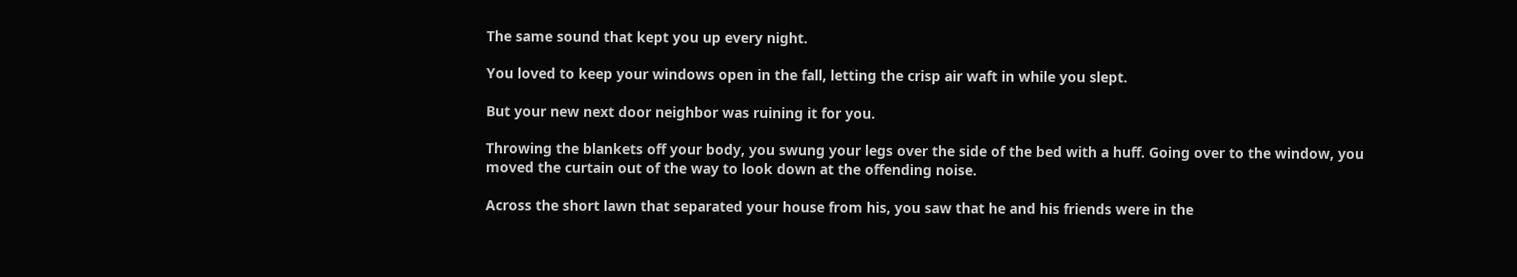The same sound that kept you up every night.

You loved to keep your windows open in the fall, letting the crisp air waft in while you slept.

But your new next door neighbor was ruining it for you.

Throwing the blankets off your body, you swung your legs over the side of the bed with a huff. Going over to the window, you moved the curtain out of the way to look down at the offending noise.

Across the short lawn that separated your house from his, you saw that he and his friends were in the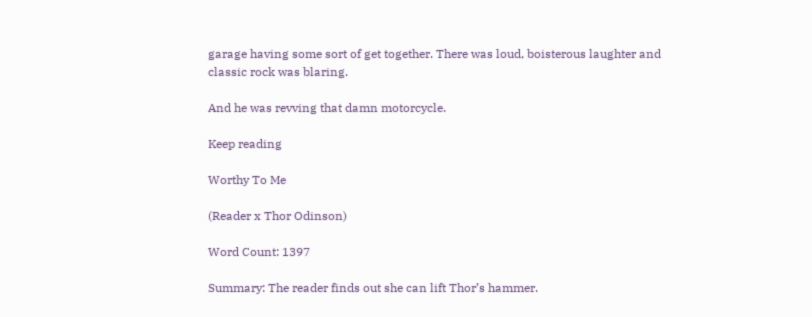garage having some sort of get together. There was loud, boisterous laughter and classic rock was blaring.

And he was revving that damn motorcycle.

Keep reading

Worthy To Me

(Reader x Thor Odinson)

Word Count: 1397

Summary: The reader finds out she can lift Thor’s hammer.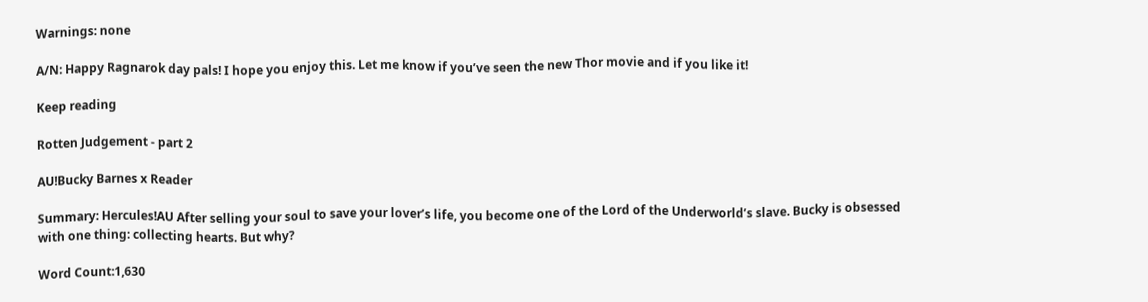Warnings: none

A/N: Happy Ragnarok day pals! I hope you enjoy this. Let me know if you’ve seen the new Thor movie and if you like it!

Keep reading

Rotten Judgement - part 2

AU!Bucky Barnes x Reader

Summary: Hercules!AU After selling your soul to save your lover’s life, you become one of the Lord of the Underworld’s slave. Bucky is obsessed with one thing: collecting hearts. But why?

Word Count:1,630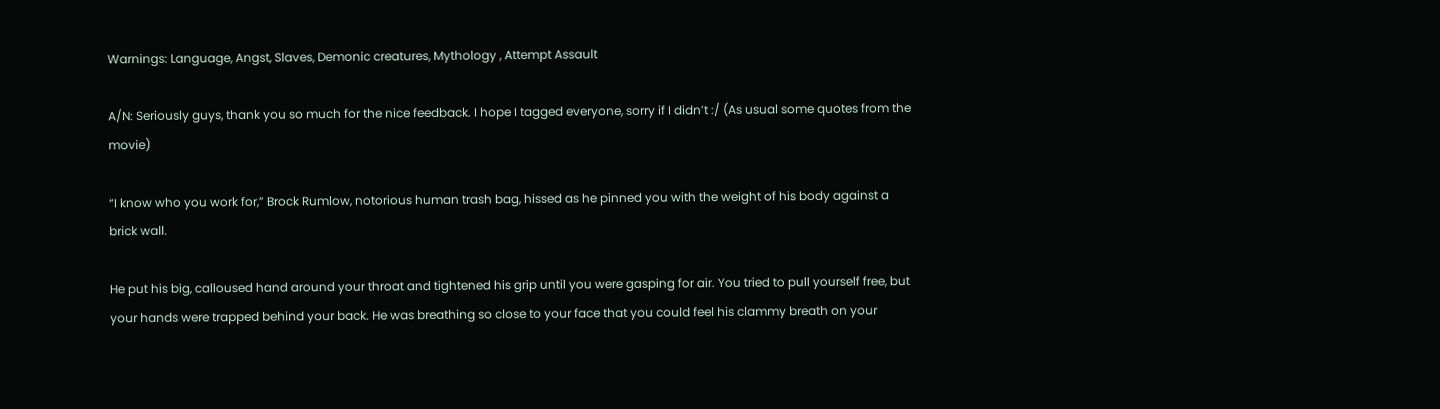Warnings: Language, Angst, Slaves, Demonic creatures, Mythology , Attempt Assault

A/N: Seriously guys, thank you so much for the nice feedback. I hope I tagged everyone, sorry if I didn’t :/ (As usual some quotes from the movie)

“I know who you work for,” Brock Rumlow, notorious human trash bag, hissed as he pinned you with the weight of his body against a brick wall.

He put his big, calloused hand around your throat and tightened his grip until you were gasping for air. You tried to pull yourself free, but your hands were trapped behind your back. He was breathing so close to your face that you could feel his clammy breath on your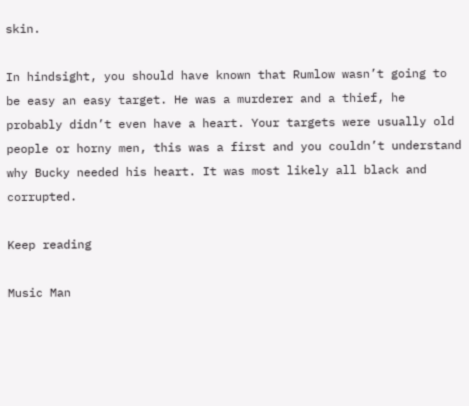skin.

In hindsight, you should have known that Rumlow wasn’t going to be easy an easy target. He was a murderer and a thief, he probably didn’t even have a heart. Your targets were usually old people or horny men, this was a first and you couldn’t understand why Bucky needed his heart. It was most likely all black and corrupted.

Keep reading

Music Man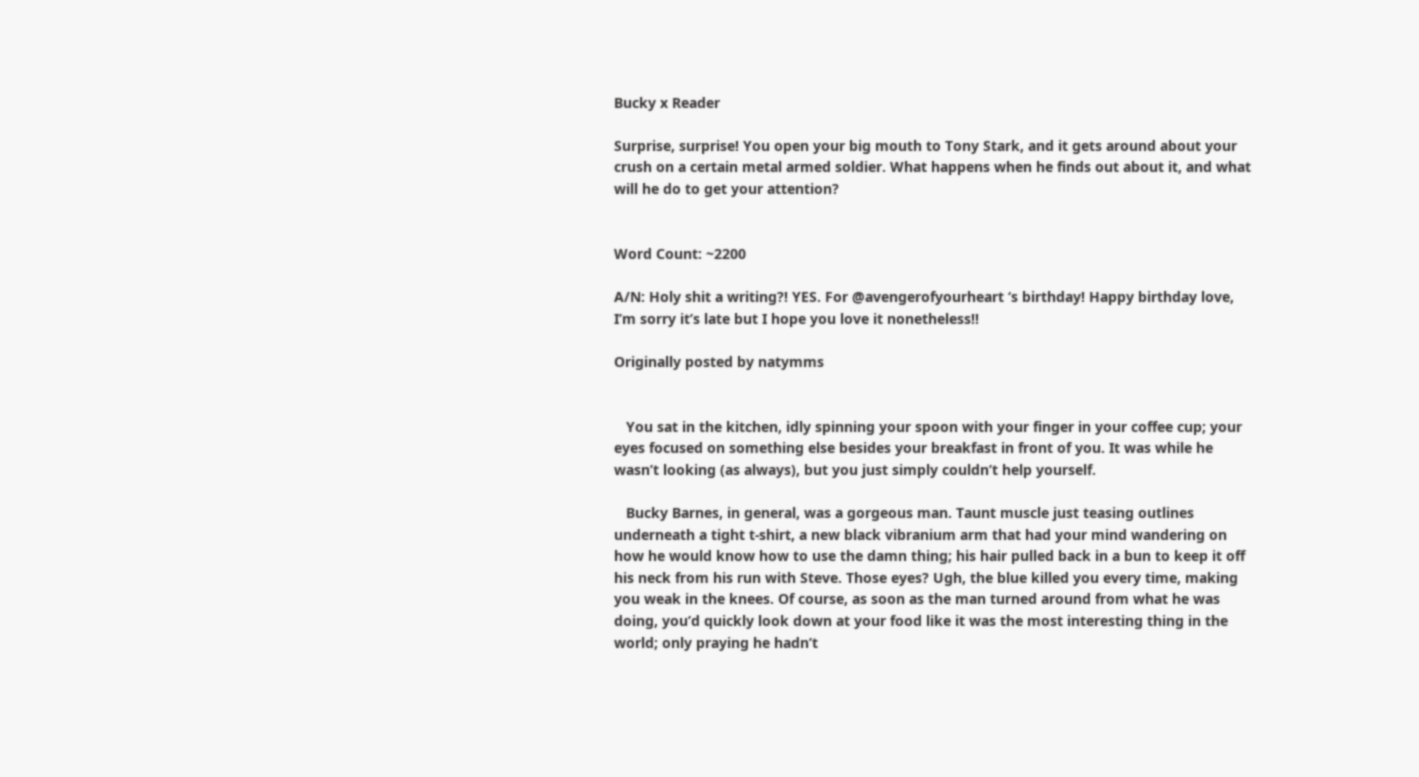Bucky x Reader

Surprise, surprise! You open your big mouth to Tony Stark, and it gets around about your crush on a certain metal armed soldier. What happens when he finds out about it, and what will he do to get your attention?


Word Count: ~2200

A/N: Holy shit a writing?! YES. For @avengerofyourheart ‘s birthday! Happy birthday love, I’m sorry it’s late but I hope you love it nonetheless!!

Originally posted by natymms


   You sat in the kitchen, idly spinning your spoon with your finger in your coffee cup; your eyes focused on something else besides your breakfast in front of you. It was while he wasn’t looking (as always), but you just simply couldn’t help yourself.

   Bucky Barnes, in general, was a gorgeous man. Taunt muscle just teasing outlines underneath a tight t-shirt, a new black vibranium arm that had your mind wandering on how he would know how to use the damn thing; his hair pulled back in a bun to keep it off his neck from his run with Steve. Those eyes? Ugh, the blue killed you every time, making you weak in the knees. Of course, as soon as the man turned around from what he was doing, you’d quickly look down at your food like it was the most interesting thing in the world; only praying he hadn’t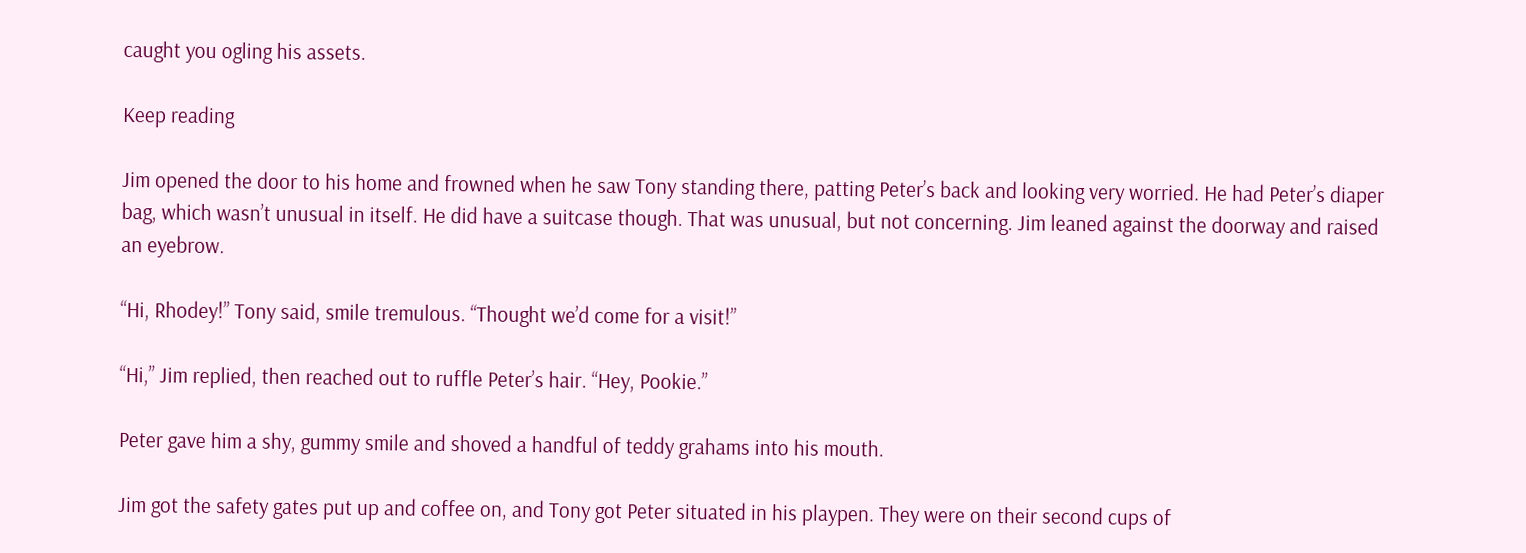caught you ogling his assets.

Keep reading

Jim opened the door to his home and frowned when he saw Tony standing there, patting Peter’s back and looking very worried. He had Peter’s diaper bag, which wasn’t unusual in itself. He did have a suitcase though. That was unusual, but not concerning. Jim leaned against the doorway and raised an eyebrow.

“Hi, Rhodey!” Tony said, smile tremulous. “Thought we’d come for a visit!”

“Hi,” Jim replied, then reached out to ruffle Peter’s hair. “Hey, Pookie.”

Peter gave him a shy, gummy smile and shoved a handful of teddy grahams into his mouth.

Jim got the safety gates put up and coffee on, and Tony got Peter situated in his playpen. They were on their second cups of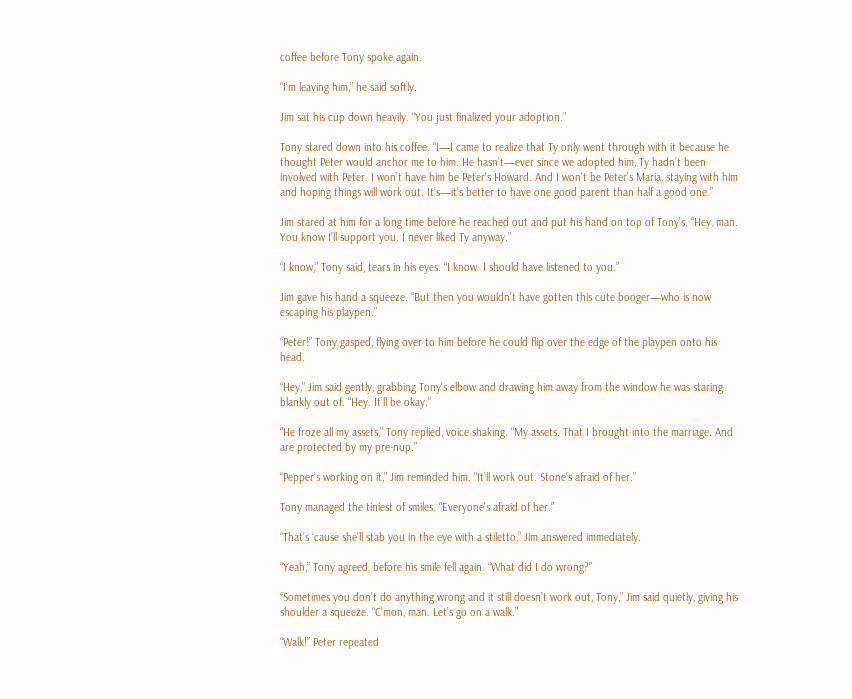coffee before Tony spoke again.

“I’m leaving him,” he said softly.

Jim sat his cup down heavily. “You just finalized your adoption.”

Tony stared down into his coffee. “I—I came to realize that Ty only went through with it because he thought Peter would anchor me to him. He hasn’t—ever since we adopted him, Ty hadn’t been involved with Peter. I won’t have him be Peter’s Howard. And I won’t be Peter’s Maria, staying with him and hoping things will work out. It’s—it’s better to have one good parent than half a good one.”

Jim stared at him for a long time before he reached out and put his hand on top of Tony’s. “Hey, man. You know I’ll support you. I never liked Ty anyway.”

“I know,” Tony said, tears in his eyes. “I know. I should have listened to you.”

Jim gave his hand a squeeze. “But then you wouldn’t have gotten this cute booger—who is now escaping his playpen.”

“Peter!” Tony gasped, flying over to him before he could flip over the edge of the playpen onto his head.

“Hey,” Jim said gently, grabbing Tony’s elbow and drawing him away from the window he was staring blankly out of. “Hey. It’ll be okay.”

“He froze all my assets,” Tony replied, voice shaking. “My assets. That I brought into the marriage. And are protected by my pre-nup.”

“Pepper’s working on it,” Jim reminded him. “It’ll work out. Stone’s afraid of her.”

Tony managed the tiniest of smiles. “Everyone’s afraid of her.”

“That’s ‘cause she’ll stab you in the eye with a stiletto,” Jim answered immediately.

“Yeah,” Tony agreed, before his smile fell again. “What did I do wrong?”

“Sometimes you don’t do anything wrong and it still doesn’t work out, Tony,” Jim said quietly, giving his shoulder a squeeze. “C’mon, man. Let’s go on a walk.”

“Walk!” Peter repeated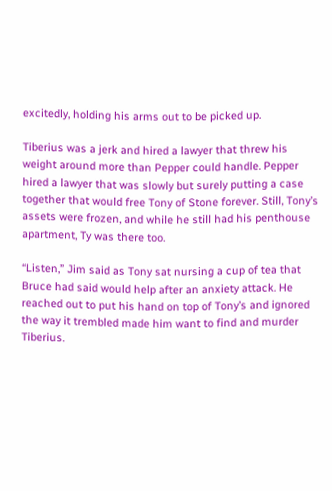excitedly, holding his arms out to be picked up.

Tiberius was a jerk and hired a lawyer that threw his weight around more than Pepper could handle. Pepper hired a lawyer that was slowly but surely putting a case together that would free Tony of Stone forever. Still, Tony’s assets were frozen, and while he still had his penthouse apartment, Ty was there too.

“Listen,” Jim said as Tony sat nursing a cup of tea that Bruce had said would help after an anxiety attack. He reached out to put his hand on top of Tony’s and ignored the way it trembled made him want to find and murder Tiberius.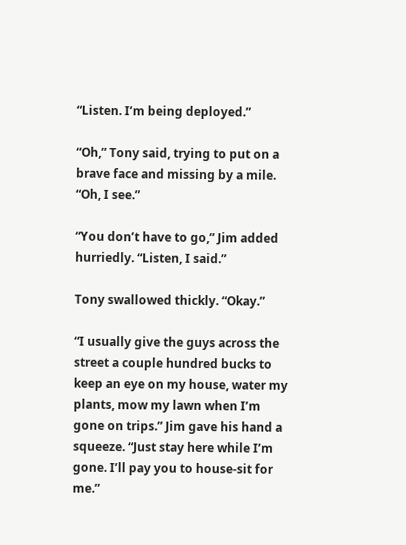“Listen. I’m being deployed.”

“Oh,” Tony said, trying to put on a brave face and missing by a mile. “Oh, I see.”

“You don’t have to go,” Jim added hurriedly. “Listen, I said.”

Tony swallowed thickly. “Okay.”

“I usually give the guys across the street a couple hundred bucks to keep an eye on my house, water my plants, mow my lawn when I’m gone on trips.” Jim gave his hand a squeeze. “Just stay here while I’m gone. I’ll pay you to house-sit for me.”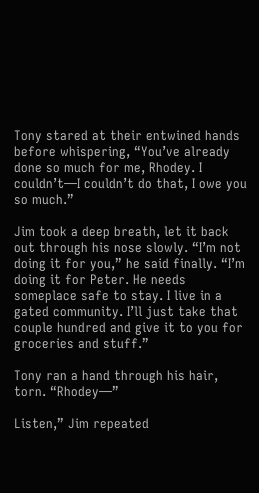Tony stared at their entwined hands before whispering, “You’ve already done so much for me, Rhodey. I couldn’t—I couldn’t do that, I owe you so much.”

Jim took a deep breath, let it back out through his nose slowly. “I’m not doing it for you,” he said finally. “I’m doing it for Peter. He needs someplace safe to stay. I live in a gated community. I’ll just take that couple hundred and give it to you for groceries and stuff.”

Tony ran a hand through his hair, torn. “Rhodey—”

Listen,” Jim repeated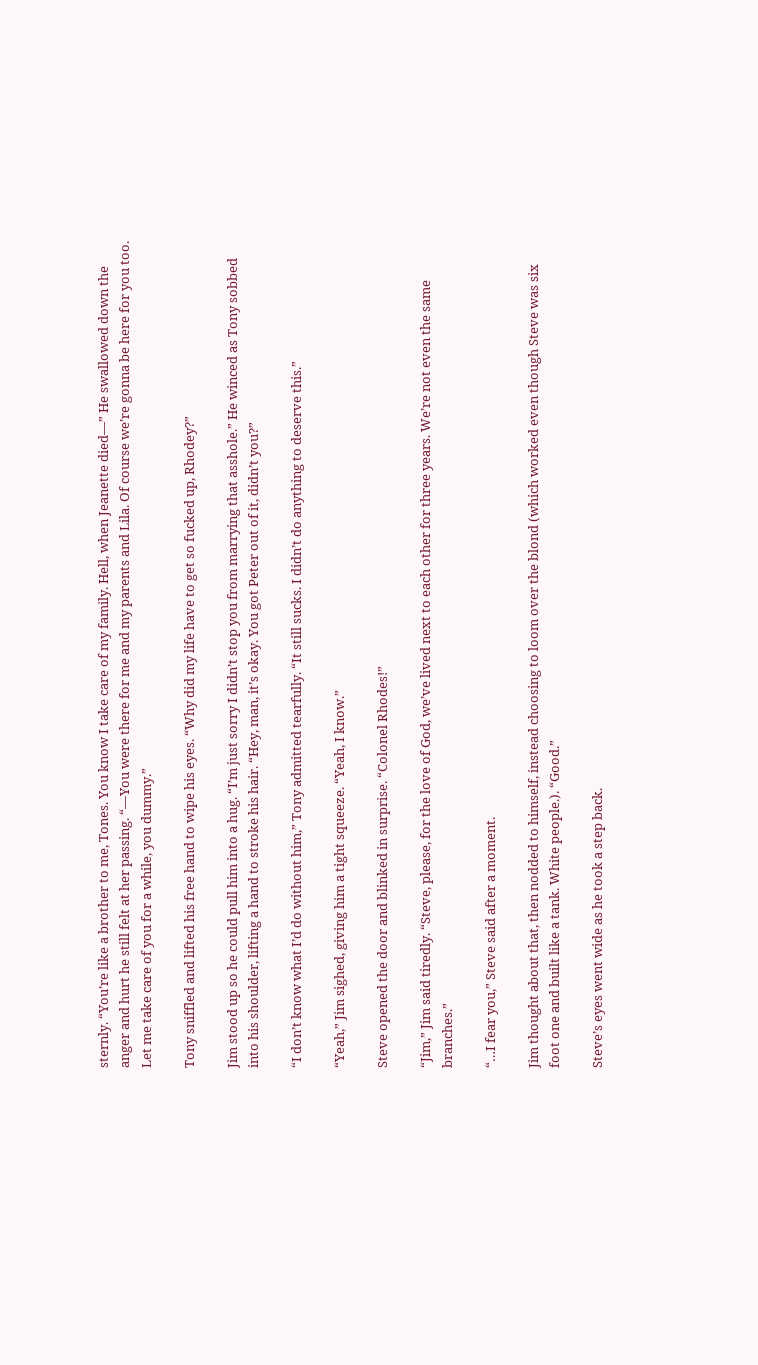sternly. “You’re like a brother to me, Tones. You know I take care of my family. Hell, when Jeanette died—” He swallowed down the anger and hurt he still felt at her passing. “—You were there for me and my parents and Lila. Of course we’re gonna be here for you too. Let me take care of you for a while, you dummy.”

Tony sniffled and lifted his free hand to wipe his eyes. “Why did my life have to get so fucked up, Rhodey?”

Jim stood up so he could pull him into a hug. “I’m just sorry I didn’t stop you from marrying that asshole.” He winced as Tony sobbed into his shoulder, lifting a hand to stroke his hair. “Hey, man, it’s okay. You got Peter out of it, didn’t you?”

“I don’t know what I’d do without him,” Tony admitted tearfully. “It still sucks. I didn’t do anything to deserve this.”

“Yeah,” Jim sighed, giving him a tight squeeze. “Yeah, I know.”

Steve opened the door and blinked in surprise. “Colonel Rhodes!”

“Jim,” Jim said tiredly. “Steve, please, for the love of God, we’ve lived next to each other for three years. We’re not even the same branches.”

“…I fear you,” Steve said after a moment.

Jim thought about that, then nodded to himself, instead choosing to loom over the blond (which worked even though Steve was six foot one and built like a tank. White people.). “Good.”

Steve’s eyes went wide as he took a step back.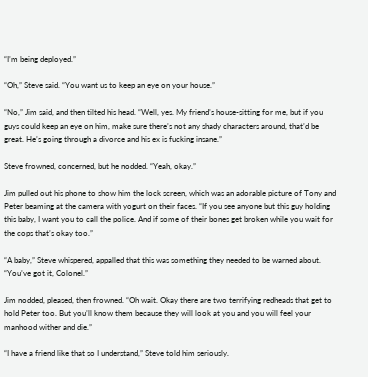“I’m being deployed.”

“Oh,” Steve said. “You want us to keep an eye on your house.”

“No,” Jim said, and then tilted his head. “Well, yes. My friend’s house-sitting for me, but if you guys could keep an eye on him, make sure there’s not any shady characters around, that’d be great. He’s going through a divorce and his ex is fucking insane.”

Steve frowned, concerned, but he nodded. “Yeah, okay.”

Jim pulled out his phone to show him the lock screen, which was an adorable picture of Tony and Peter beaming at the camera with yogurt on their faces. “If you see anyone but this guy holding this baby, I want you to call the police. And if some of their bones get broken while you wait for the cops that’s okay too.”

“A baby,” Steve whispered, appalled that this was something they needed to be warned about. “You’ve got it, Colonel.”

Jim nodded, pleased, then frowned. “Oh wait. Okay there are two terrifying redheads that get to hold Peter too. But you’ll know them because they will look at you and you will feel your manhood wither and die.”

“I have a friend like that so I understand,” Steve told him seriously.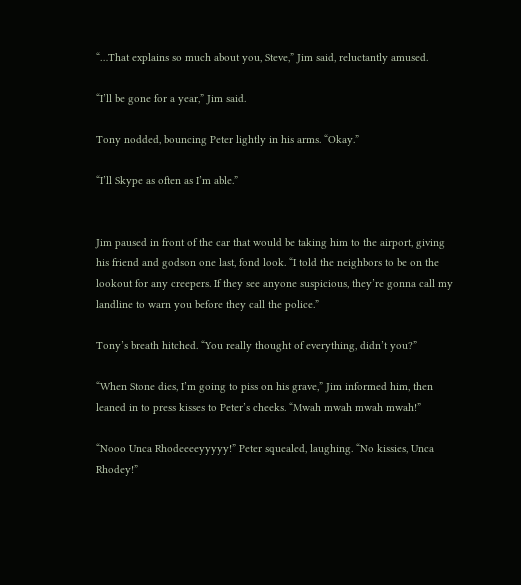“…That explains so much about you, Steve,” Jim said, reluctantly amused.

“I’ll be gone for a year,” Jim said.

Tony nodded, bouncing Peter lightly in his arms. “Okay.”

“I’ll Skype as often as I’m able.”


Jim paused in front of the car that would be taking him to the airport, giving his friend and godson one last, fond look. “I told the neighbors to be on the lookout for any creepers. If they see anyone suspicious, they’re gonna call my landline to warn you before they call the police.”

Tony’s breath hitched. “You really thought of everything, didn’t you?”

“When Stone dies, I’m going to piss on his grave,” Jim informed him, then leaned in to press kisses to Peter’s cheeks. “Mwah mwah mwah mwah!”

“Nooo Unca Rhodeeeeyyyyy!” Peter squealed, laughing. “No kissies, Unca Rhodey!”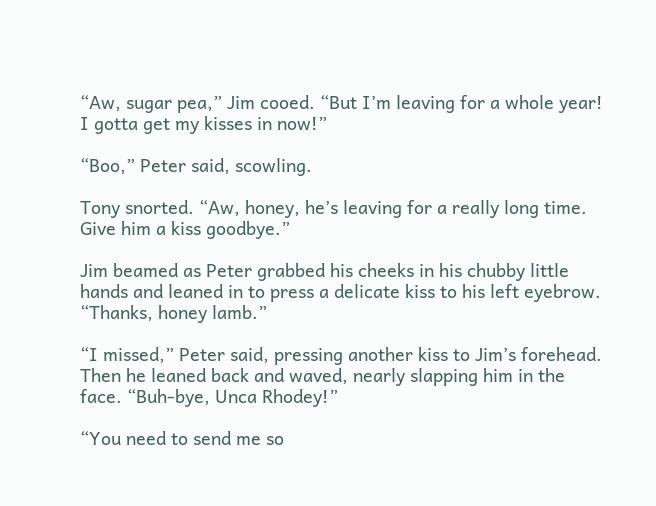“Aw, sugar pea,” Jim cooed. “But I’m leaving for a whole year! I gotta get my kisses in now!”

“Boo,” Peter said, scowling.

Tony snorted. “Aw, honey, he’s leaving for a really long time. Give him a kiss goodbye.”

Jim beamed as Peter grabbed his cheeks in his chubby little hands and leaned in to press a delicate kiss to his left eyebrow. “Thanks, honey lamb.”

“I missed,” Peter said, pressing another kiss to Jim’s forehead. Then he leaned back and waved, nearly slapping him in the face. “Buh-bye, Unca Rhodey!”

“You need to send me so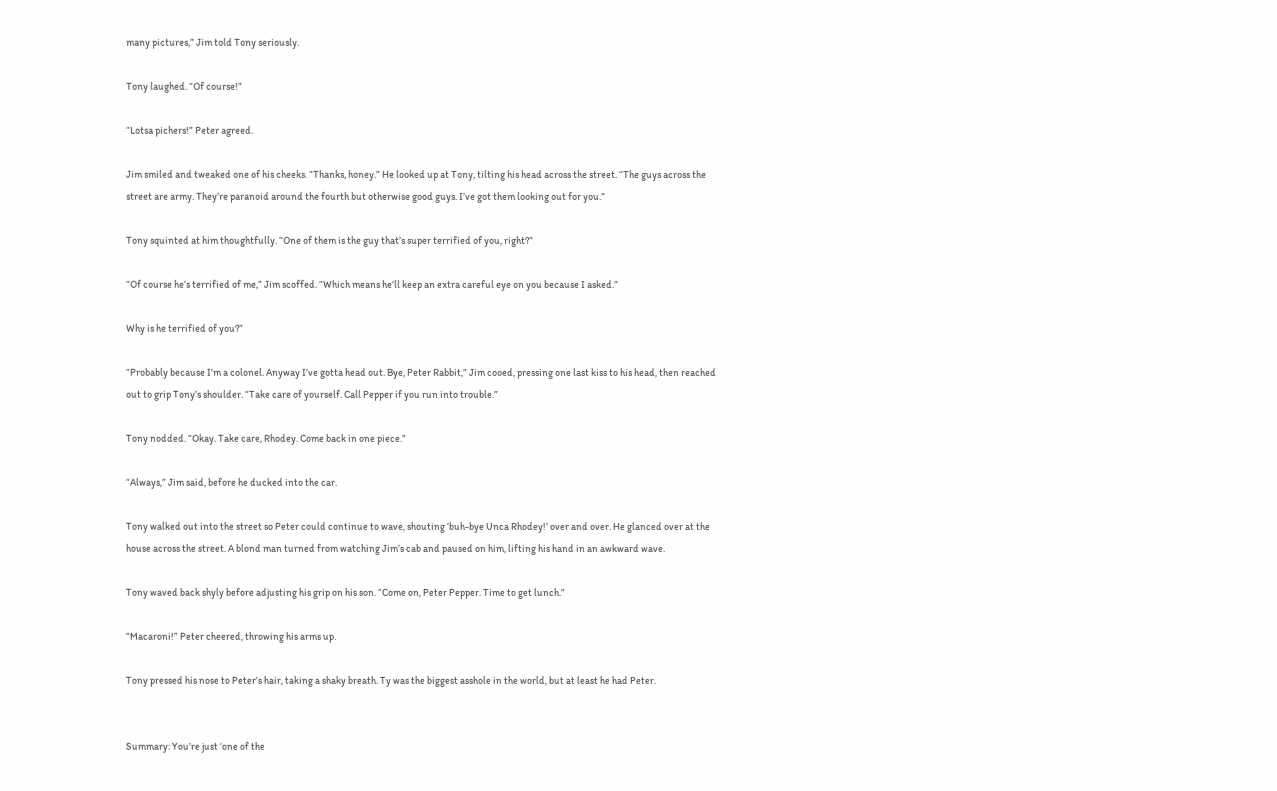many pictures,” Jim told Tony seriously.

Tony laughed. “Of course!”

“Lotsa pichers!” Peter agreed.

Jim smiled and tweaked one of his cheeks. “Thanks, honey.” He looked up at Tony, tilting his head across the street. “The guys across the street are army. They’re paranoid around the fourth but otherwise good guys. I’ve got them looking out for you.”

Tony squinted at him thoughtfully. “One of them is the guy that’s super terrified of you, right?”

“Of course he’s terrified of me,” Jim scoffed. “Which means he’ll keep an extra careful eye on you because I asked.”

Why is he terrified of you?”

“Probably because I’m a colonel. Anyway I’ve gotta head out. Bye, Peter Rabbit,” Jim cooed, pressing one last kiss to his head, then reached out to grip Tony’s shoulder. “Take care of yourself. Call Pepper if you run into trouble.”

Tony nodded. “Okay. Take care, Rhodey. Come back in one piece.”

“Always,” Jim said, before he ducked into the car.

Tony walked out into the street so Peter could continue to wave, shouting ‘buh-bye Unca Rhodey!’ over and over. He glanced over at the house across the street. A blond man turned from watching Jim’s cab and paused on him, lifting his hand in an awkward wave.

Tony waved back shyly before adjusting his grip on his son. “Come on, Peter Pepper. Time to get lunch.”

“Macaroni!” Peter cheered, throwing his arms up.

Tony pressed his nose to Peter’s hair, taking a shaky breath. Ty was the biggest asshole in the world, but at least he had Peter.


Summary: You’re just ‘one of the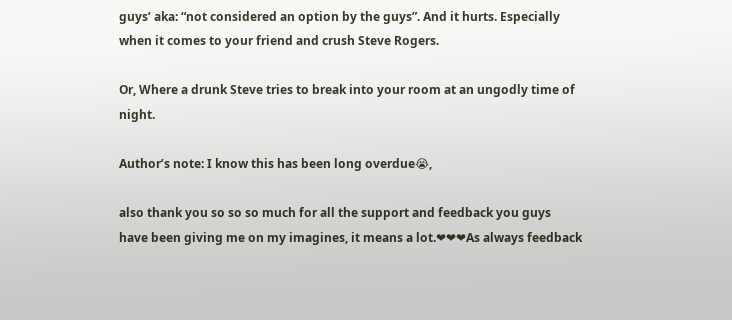guys’ aka: “not considered an option by the guys”. And it hurts. Especially when it comes to your friend and crush Steve Rogers.

Or, Where a drunk Steve tries to break into your room at an ungodly time of night.

Author’s note: I know this has been long overdue😭,

also thank you so so so much for all the support and feedback you guys have been giving me on my imagines, it means a lot.❤❤❤As always feedback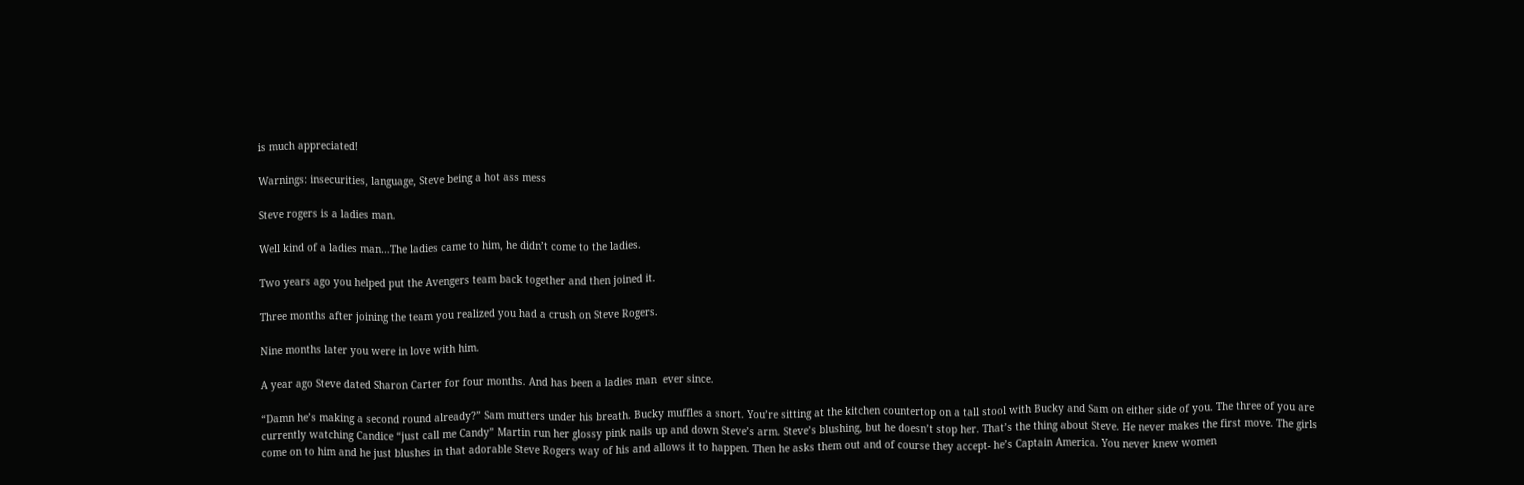is much appreciated!

Warnings: insecurities, language, Steve being a hot ass mess

Steve rogers is a ladies man.

Well kind of a ladies man…The ladies came to him, he didn’t come to the ladies.

Two years ago you helped put the Avengers team back together and then joined it.

Three months after joining the team you realized you had a crush on Steve Rogers.

Nine months later you were in love with him.

A year ago Steve dated Sharon Carter for four months. And has been a ladies man  ever since.

“Damn he’s making a second round already?” Sam mutters under his breath. Bucky muffles a snort. You’re sitting at the kitchen countertop on a tall stool with Bucky and Sam on either side of you. The three of you are currently watching Candice “just call me Candy” Martin run her glossy pink nails up and down Steve’s arm. Steve’s blushing, but he doesn’t stop her. That’s the thing about Steve. He never makes the first move. The girls come on to him and he just blushes in that adorable Steve Rogers way of his and allows it to happen. Then he asks them out and of course they accept- he’s Captain America. You never knew women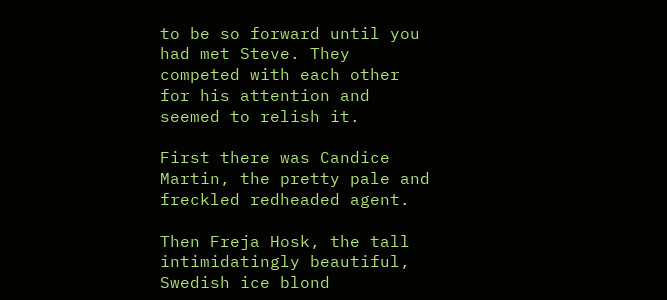to be so forward until you had met Steve. They competed with each other for his attention and seemed to relish it.

First there was Candice Martin, the pretty pale and freckled redheaded agent.

Then Freja Hosk, the tall intimidatingly beautiful, Swedish ice blond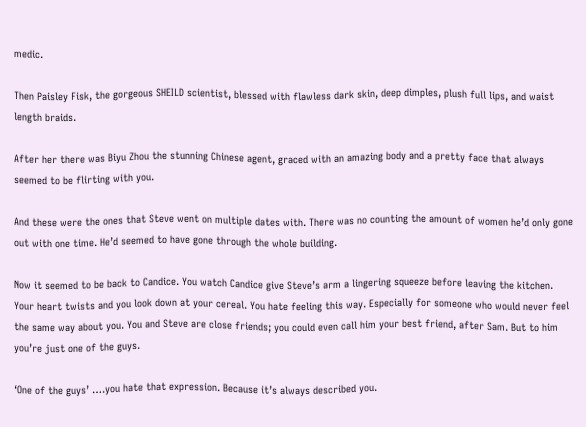medic.

Then Paisley Fisk, the gorgeous SHEILD scientist, blessed with flawless dark skin, deep dimples, plush full lips, and waist length braids.

After her there was Biyu Zhou the stunning Chinese agent, graced with an amazing body and a pretty face that always seemed to be flirting with you.

And these were the ones that Steve went on multiple dates with. There was no counting the amount of women he’d only gone out with one time. He’d seemed to have gone through the whole building.

Now it seemed to be back to Candice. You watch Candice give Steve’s arm a lingering squeeze before leaving the kitchen. Your heart twists and you look down at your cereal. You hate feeling this way. Especially for someone who would never feel the same way about you. You and Steve are close friends; you could even call him your best friend, after Sam. But to him you’re just one of the guys.

‘One of the guys’ ….you hate that expression. Because it’s always described you.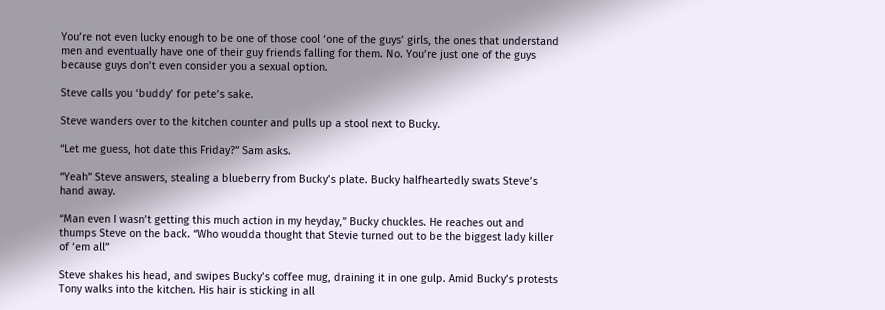You’re not even lucky enough to be one of those cool ‘one of the guys’ girls, the ones that understand men and eventually have one of their guy friends falling for them. No. You’re just one of the guys because guys don’t even consider you a sexual option.

Steve calls you ‘buddy’ for pete’s sake.

Steve wanders over to the kitchen counter and pulls up a stool next to Bucky.

“Let me guess, hot date this Friday?” Sam asks.

“Yeah” Steve answers, stealing a blueberry from Bucky’s plate. Bucky halfheartedly swats Steve’s hand away.

“Man even I wasn’t getting this much action in my heyday,” Bucky chuckles. He reaches out and thumps Steve on the back. “Who woudda thought that Stevie turned out to be the biggest lady killer of ‘em all”

Steve shakes his head, and swipes Bucky’s coffee mug, draining it in one gulp. Amid Bucky’s protests Tony walks into the kitchen. His hair is sticking in all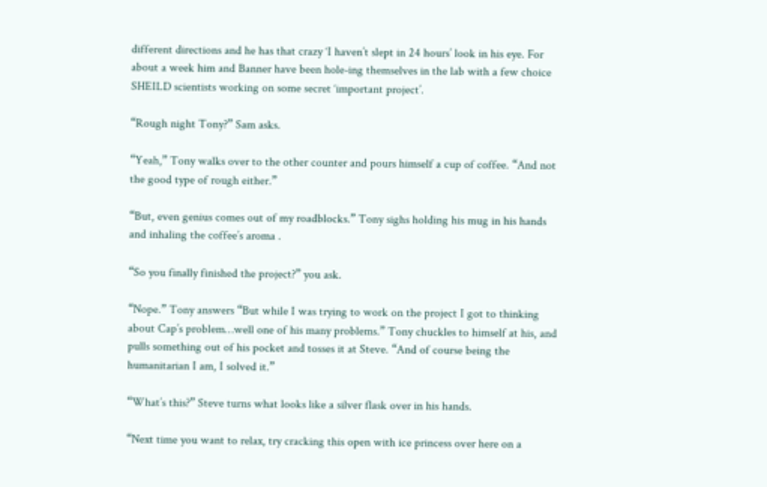different directions and he has that crazy ‘I haven’t slept in 24 hours’ look in his eye. For about a week him and Banner have been hole-ing themselves in the lab with a few choice SHEILD scientists working on some secret ‘important project’.

“Rough night Tony?” Sam asks.

“Yeah,” Tony walks over to the other counter and pours himself a cup of coffee. “And not the good type of rough either.”

“But, even genius comes out of my roadblocks.” Tony sighs holding his mug in his hands and inhaling the coffee’s aroma .

“So you finally finished the project?” you ask.

“Nope.” Tony answers “But while I was trying to work on the project I got to thinking about Cap’s problem…well one of his many problems.” Tony chuckles to himself at his, and pulls something out of his pocket and tosses it at Steve. “And of course being the humanitarian I am, I solved it.”

“What’s this?” Steve turns what looks like a silver flask over in his hands.

“Next time you want to relax, try cracking this open with ice princess over here on a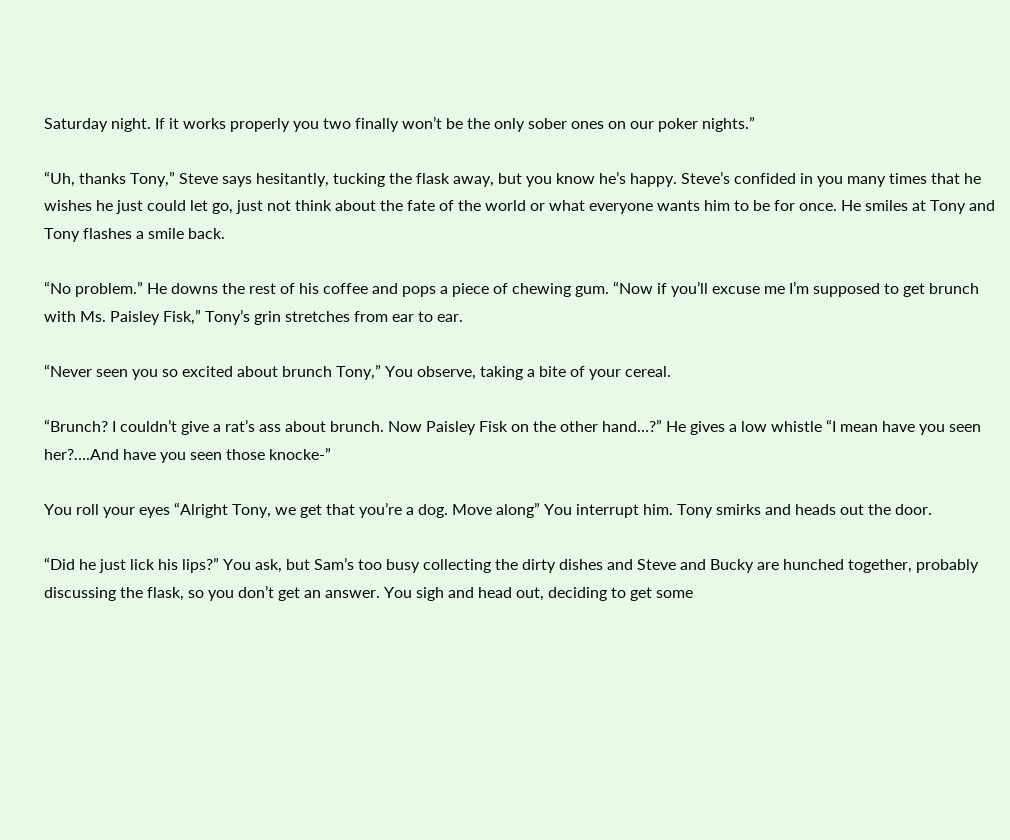Saturday night. If it works properly you two finally won’t be the only sober ones on our poker nights.”

“Uh, thanks Tony,” Steve says hesitantly, tucking the flask away, but you know he’s happy. Steve’s confided in you many times that he wishes he just could let go, just not think about the fate of the world or what everyone wants him to be for once. He smiles at Tony and Tony flashes a smile back.

“No problem.” He downs the rest of his coffee and pops a piece of chewing gum. “Now if you’ll excuse me I’m supposed to get brunch with Ms. Paisley Fisk,” Tony’s grin stretches from ear to ear.

“Never seen you so excited about brunch Tony,” You observe, taking a bite of your cereal.

“Brunch? I couldn’t give a rat’s ass about brunch. Now Paisley Fisk on the other hand…?” He gives a low whistle “I mean have you seen her?….And have you seen those knocke-”

You roll your eyes “Alright Tony, we get that you’re a dog. Move along” You interrupt him. Tony smirks and heads out the door.

“Did he just lick his lips?” You ask, but Sam’s too busy collecting the dirty dishes and Steve and Bucky are hunched together, probably discussing the flask, so you don’t get an answer. You sigh and head out, deciding to get some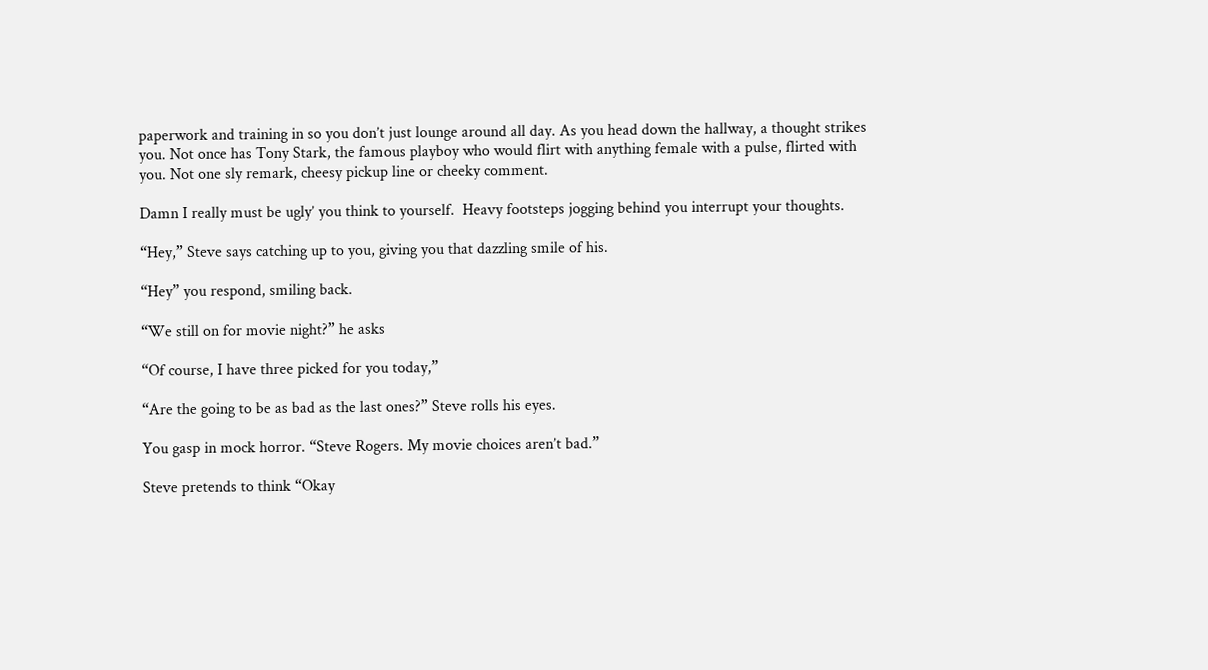paperwork and training in so you don’t just lounge around all day. As you head down the hallway, a thought strikes you. Not once has Tony Stark, the famous playboy who would flirt with anything female with a pulse, flirted with you. Not one sly remark, cheesy pickup line or cheeky comment.

Damn I really must be ugly’ you think to yourself.  Heavy footsteps jogging behind you interrupt your thoughts.

“Hey,” Steve says catching up to you, giving you that dazzling smile of his.

“Hey” you respond, smiling back.

“We still on for movie night?” he asks

“Of course, I have three picked for you today,”

“Are the going to be as bad as the last ones?” Steve rolls his eyes.

You gasp in mock horror. “Steve Rogers. My movie choices aren’t bad.”

Steve pretends to think “Okay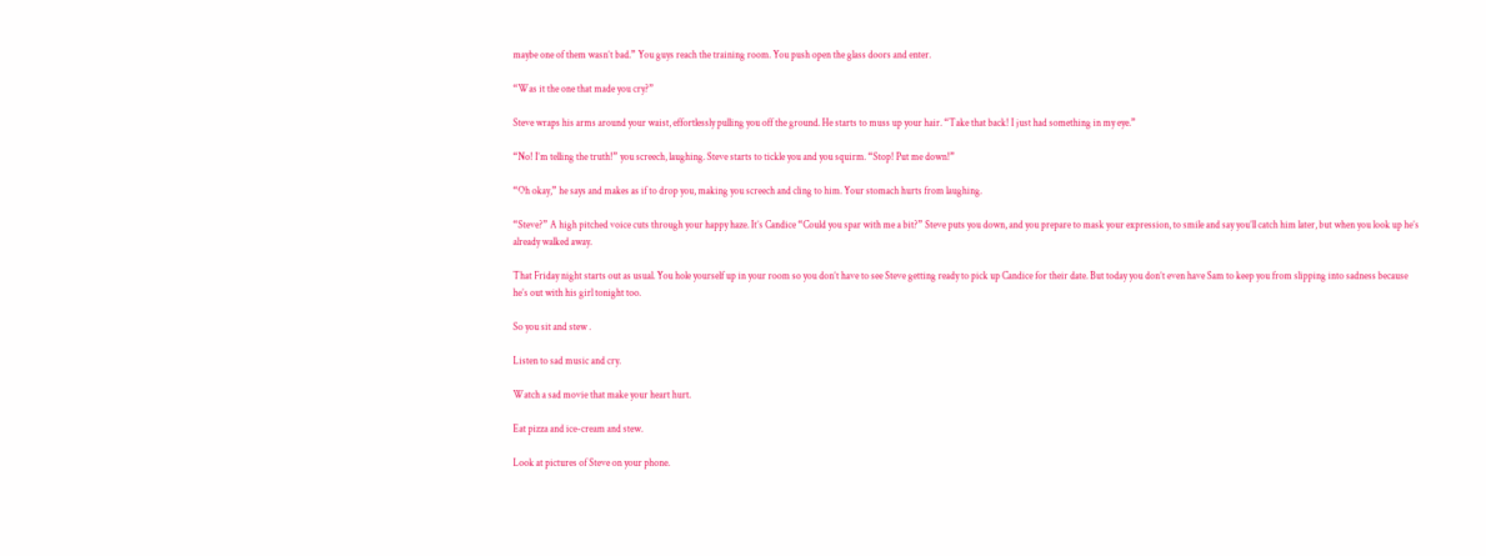maybe one of them wasn’t bad.” You guys reach the training room. You push open the glass doors and enter.

“Was it the one that made you cry?”

Steve wraps his arms around your waist, effortlessly pulling you off the ground. He starts to muss up your hair. “Take that back! I just had something in my eye.”

“No! I’m telling the truth!” you screech, laughing. Steve starts to tickle you and you squirm. “Stop! Put me down!”

“Oh okay,” he says and makes as if to drop you, making you screech and cling to him. Your stomach hurts from laughing.

“Steve?” A high pitched voice cuts through your happy haze. It’s Candice “Could you spar with me a bit?” Steve puts you down, and you prepare to mask your expression, to smile and say you’ll catch him later, but when you look up he’s already walked away.

That Friday night starts out as usual. You hole yourself up in your room so you don’t have to see Steve getting ready to pick up Candice for their date. But today you don’t even have Sam to keep you from slipping into sadness because he’s out with his girl tonight too.

So you sit and stew .

Listen to sad music and cry.

Watch a sad movie that make your heart hurt.

Eat pizza and ice-cream and stew.

Look at pictures of Steve on your phone.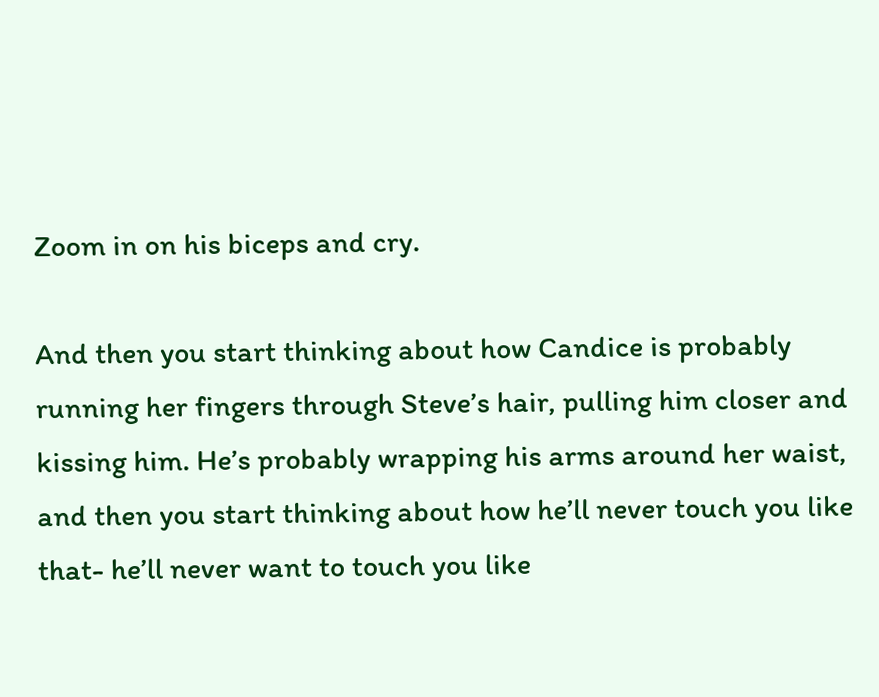Zoom in on his biceps and cry.

And then you start thinking about how Candice is probably running her fingers through Steve’s hair, pulling him closer and kissing him. He’s probably wrapping his arms around her waist, and then you start thinking about how he’ll never touch you like that- he’ll never want to touch you like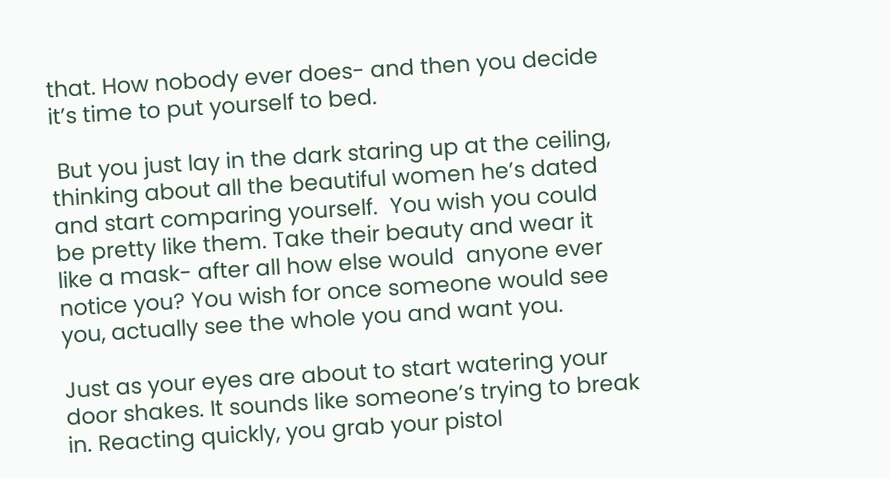that. How nobody ever does- and then you decide it’s time to put yourself to bed.

 But you just lay in the dark staring up at the ceiling, thinking about all the beautiful women he’s dated and start comparing yourself.  You wish you could be pretty like them. Take their beauty and wear it like a mask- after all how else would  anyone ever notice you? You wish for once someone would see you, actually see the whole you and want you.

Just as your eyes are about to start watering your door shakes. It sounds like someone’s trying to break in. Reacting quickly, you grab your pistol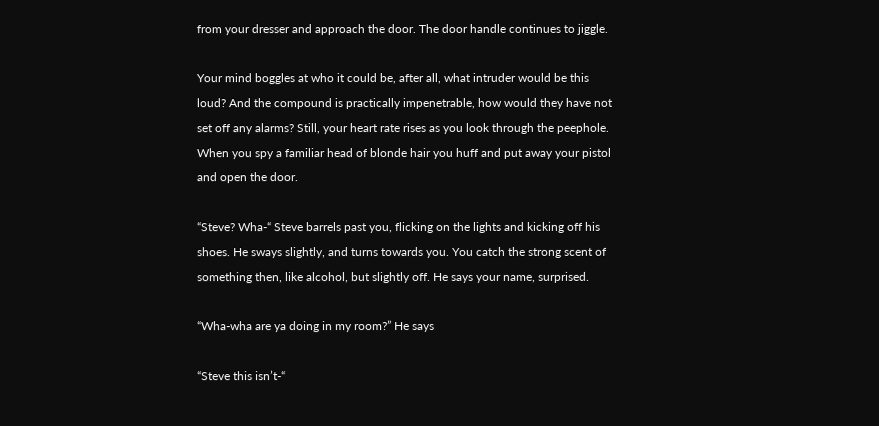from your dresser and approach the door. The door handle continues to jiggle.

Your mind boggles at who it could be, after all, what intruder would be this loud? And the compound is practically impenetrable, how would they have not set off any alarms? Still, your heart rate rises as you look through the peephole. When you spy a familiar head of blonde hair you huff and put away your pistol and open the door.

“Steve? Wha-“ Steve barrels past you, flicking on the lights and kicking off his shoes. He sways slightly, and turns towards you. You catch the strong scent of something then, like alcohol, but slightly off. He says your name, surprised.

“Wha-wha are ya doing in my room?” He says

“Steve this isn’t-“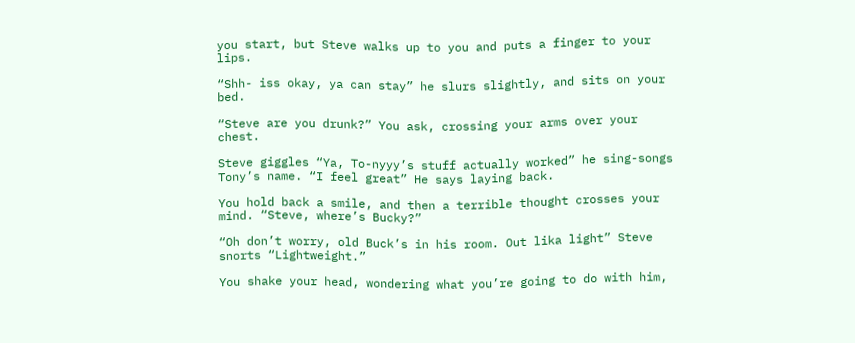you start, but Steve walks up to you and puts a finger to your lips.

“Shh- iss okay, ya can stay” he slurs slightly, and sits on your bed.

“Steve are you drunk?” You ask, crossing your arms over your chest.

Steve giggles “Ya, To-nyyy’s stuff actually worked” he sing-songs Tony’s name. “I feel great” He says laying back.

You hold back a smile, and then a terrible thought crosses your mind. “Steve, where’s Bucky?”

“Oh don’t worry, old Buck’s in his room. Out lika light” Steve snorts “Lightweight.”

You shake your head, wondering what you’re going to do with him,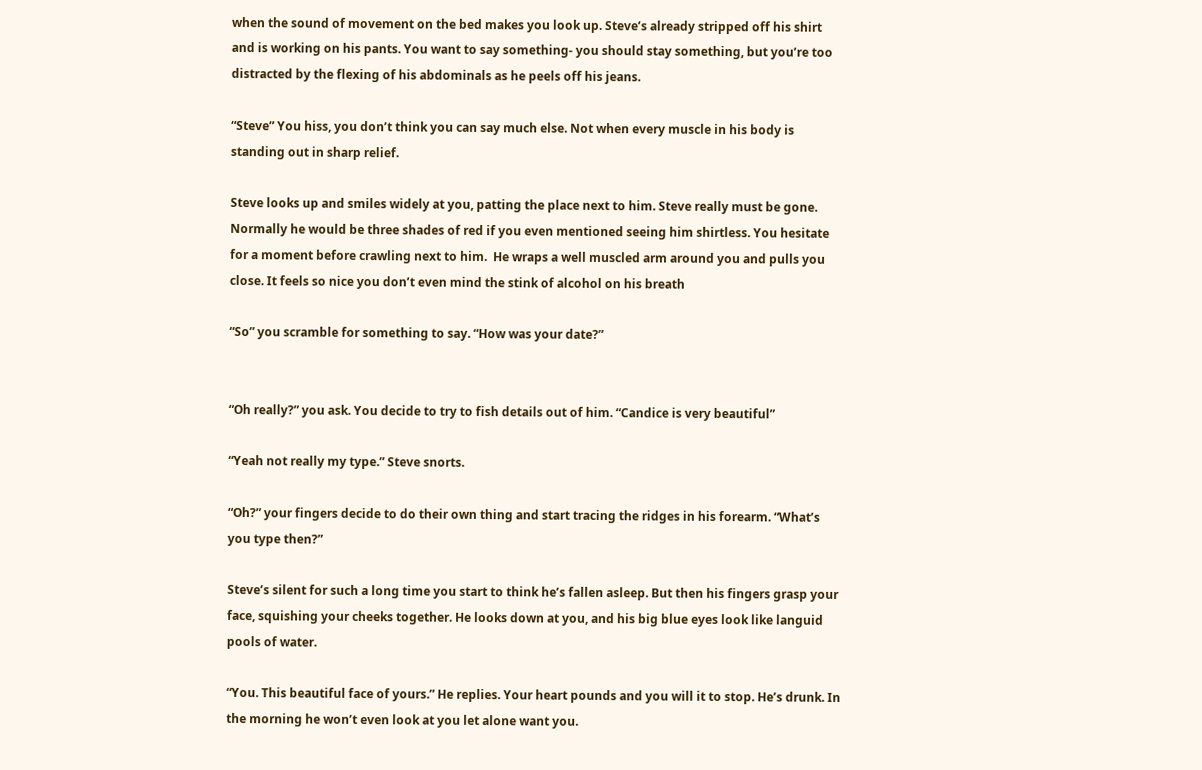when the sound of movement on the bed makes you look up. Steve’s already stripped off his shirt and is working on his pants. You want to say something- you should stay something, but you’re too distracted by the flexing of his abdominals as he peels off his jeans.

“Steve” You hiss, you don’t think you can say much else. Not when every muscle in his body is standing out in sharp relief.

Steve looks up and smiles widely at you, patting the place next to him. Steve really must be gone. Normally he would be three shades of red if you even mentioned seeing him shirtless. You hesitate for a moment before crawling next to him.  He wraps a well muscled arm around you and pulls you close. It feels so nice you don’t even mind the stink of alcohol on his breath

“So” you scramble for something to say. “How was your date?”


“Oh really?” you ask. You decide to try to fish details out of him. “Candice is very beautiful”

“Yeah not really my type.” Steve snorts.

“Oh?” your fingers decide to do their own thing and start tracing the ridges in his forearm. “What’s you type then?”

Steve’s silent for such a long time you start to think he’s fallen asleep. But then his fingers grasp your face, squishing your cheeks together. He looks down at you, and his big blue eyes look like languid pools of water.

“You. This beautiful face of yours.” He replies. Your heart pounds and you will it to stop. He’s drunk. In the morning he won’t even look at you let alone want you.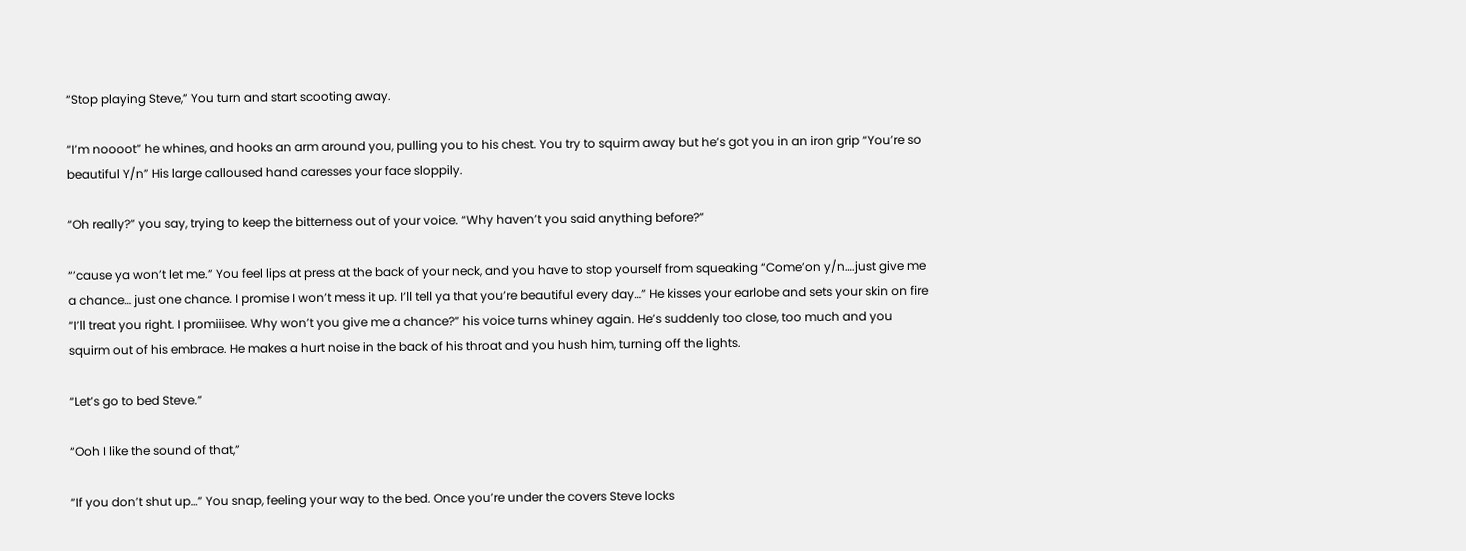“Stop playing Steve,” You turn and start scooting away.

“I’m noooot” he whines, and hooks an arm around you, pulling you to his chest. You try to squirm away but he’s got you in an iron grip “You’re so beautiful Y/n” His large calloused hand caresses your face sloppily.

“Oh really?” you say, trying to keep the bitterness out of your voice. “Why haven’t you said anything before?”

“’cause ya won’t let me.” You feel lips at press at the back of your neck, and you have to stop yourself from squeaking “Come’on y/n….just give me a chance… just one chance. I promise I won’t mess it up. I’ll tell ya that you’re beautiful every day…” He kisses your earlobe and sets your skin on fire “I’ll treat you right. I promiiisee. Why won’t you give me a chance?” his voice turns whiney again. He’s suddenly too close, too much and you squirm out of his embrace. He makes a hurt noise in the back of his throat and you hush him, turning off the lights.

“Let’s go to bed Steve.”

“Ooh I like the sound of that,”

“If you don’t shut up…” You snap, feeling your way to the bed. Once you’re under the covers Steve locks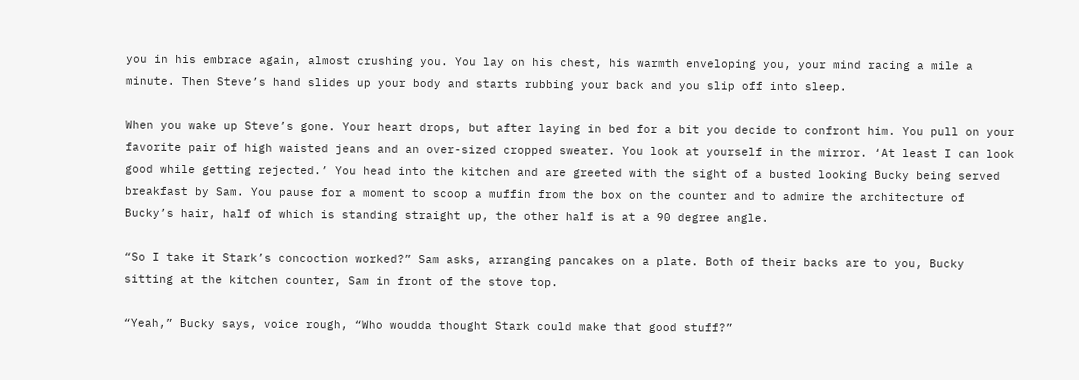you in his embrace again, almost crushing you. You lay on his chest, his warmth enveloping you, your mind racing a mile a minute. Then Steve’s hand slides up your body and starts rubbing your back and you slip off into sleep.

When you wake up Steve’s gone. Your heart drops, but after laying in bed for a bit you decide to confront him. You pull on your favorite pair of high waisted jeans and an over-sized cropped sweater. You look at yourself in the mirror. ‘At least I can look good while getting rejected.’ You head into the kitchen and are greeted with the sight of a busted looking Bucky being served breakfast by Sam. You pause for a moment to scoop a muffin from the box on the counter and to admire the architecture of Bucky’s hair, half of which is standing straight up, the other half is at a 90 degree angle.

“So I take it Stark’s concoction worked?” Sam asks, arranging pancakes on a plate. Both of their backs are to you, Bucky sitting at the kitchen counter, Sam in front of the stove top.

“Yeah,” Bucky says, voice rough, “Who woudda thought Stark could make that good stuff?”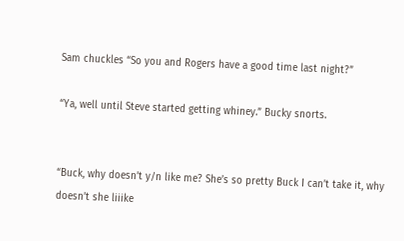Sam chuckles “So you and Rogers have a good time last night?”

“Ya, well until Steve started getting whiney.” Bucky snorts.


“Buck, why doesn’t y/n like me? She’s so pretty Buck I can’t take it, why doesn’t she liiike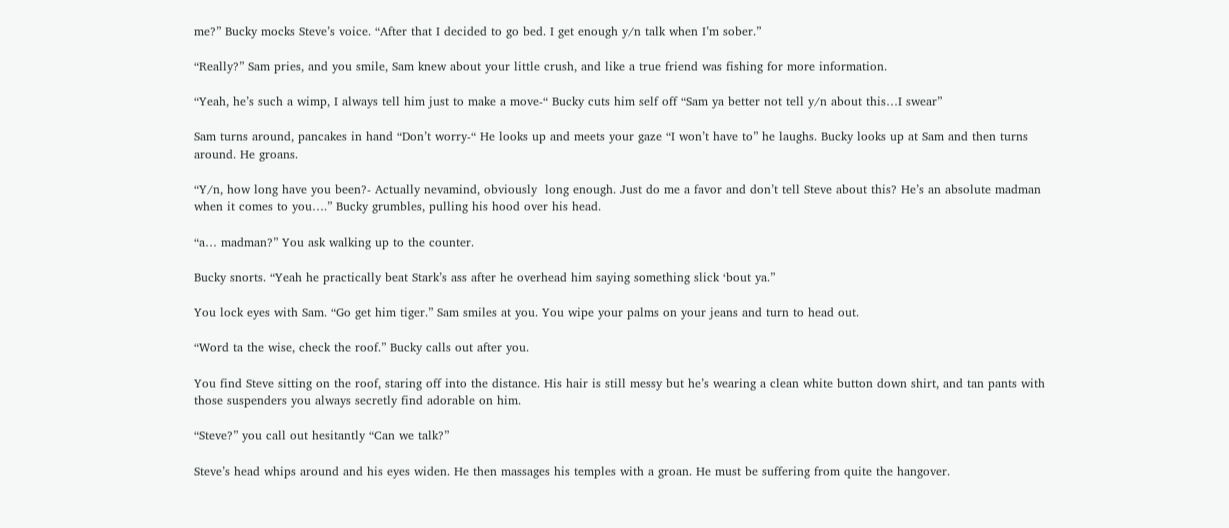me?” Bucky mocks Steve’s voice. “After that I decided to go bed. I get enough y/n talk when I’m sober.”

“Really?” Sam pries, and you smile, Sam knew about your little crush, and like a true friend was fishing for more information.

“Yeah, he’s such a wimp, I always tell him just to make a move-“ Bucky cuts him self off “Sam ya better not tell y/n about this…I swear”

Sam turns around, pancakes in hand “Don’t worry-“ He looks up and meets your gaze “I won’t have to” he laughs. Bucky looks up at Sam and then turns around. He groans.

“Y/n, how long have you been?- Actually nevamind, obviously  long enough. Just do me a favor and don’t tell Steve about this? He’s an absolute madman when it comes to you….” Bucky grumbles, pulling his hood over his head.

“a… madman?” You ask walking up to the counter.

Bucky snorts. “Yeah he practically beat Stark’s ass after he overhead him saying something slick ‘bout ya.”

You lock eyes with Sam. “Go get him tiger.” Sam smiles at you. You wipe your palms on your jeans and turn to head out.

“Word ta the wise, check the roof.” Bucky calls out after you.

You find Steve sitting on the roof, staring off into the distance. His hair is still messy but he’s wearing a clean white button down shirt, and tan pants with those suspenders you always secretly find adorable on him.

“Steve?” you call out hesitantly “Can we talk?”

Steve’s head whips around and his eyes widen. He then massages his temples with a groan. He must be suffering from quite the hangover.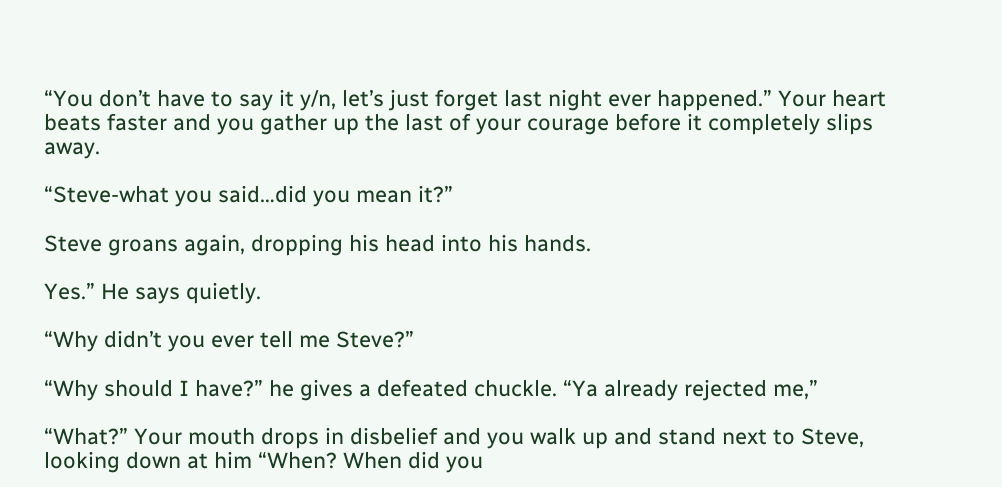“You don’t have to say it y/n, let’s just forget last night ever happened.” Your heart beats faster and you gather up the last of your courage before it completely slips away.

“Steve-what you said…did you mean it?”

Steve groans again, dropping his head into his hands.

Yes.” He says quietly.

“Why didn’t you ever tell me Steve?”

“Why should I have?” he gives a defeated chuckle. “Ya already rejected me,”

“What?” Your mouth drops in disbelief and you walk up and stand next to Steve, looking down at him “When? When did you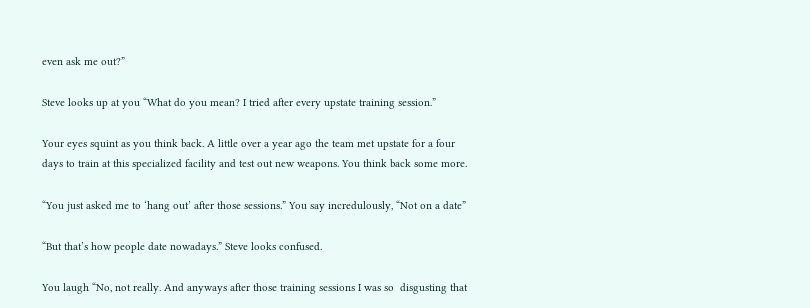even ask me out?”

Steve looks up at you “What do you mean? I tried after every upstate training session.”

Your eyes squint as you think back. A little over a year ago the team met upstate for a four days to train at this specialized facility and test out new weapons. You think back some more.

“You just asked me to ‘hang out’ after those sessions.” You say incredulously, “Not on a date”

“But that’s how people date nowadays.” Steve looks confused.

You laugh “No, not really. And anyways after those training sessions I was so  disgusting that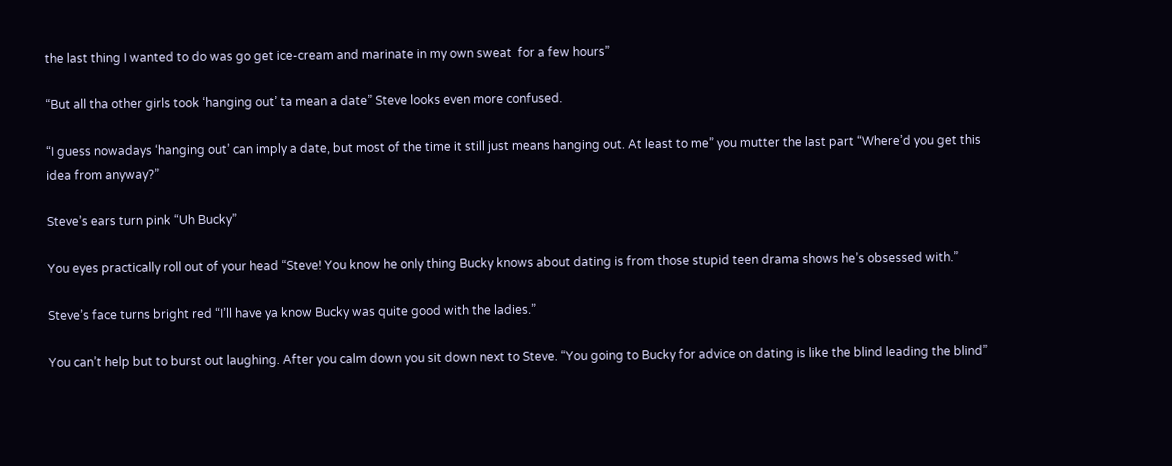the last thing I wanted to do was go get ice-cream and marinate in my own sweat  for a few hours”

“But all tha other girls took ‘hanging out’ ta mean a date” Steve looks even more confused.

“I guess nowadays ‘hanging out’ can imply a date, but most of the time it still just means hanging out. At least to me” you mutter the last part “Where’d you get this idea from anyway?”

Steve’s ears turn pink “Uh Bucky”

You eyes practically roll out of your head “Steve! You know he only thing Bucky knows about dating is from those stupid teen drama shows he’s obsessed with.”

Steve’s face turns bright red “I’ll have ya know Bucky was quite good with the ladies.”

You can’t help but to burst out laughing. After you calm down you sit down next to Steve. “You going to Bucky for advice on dating is like the blind leading the blind”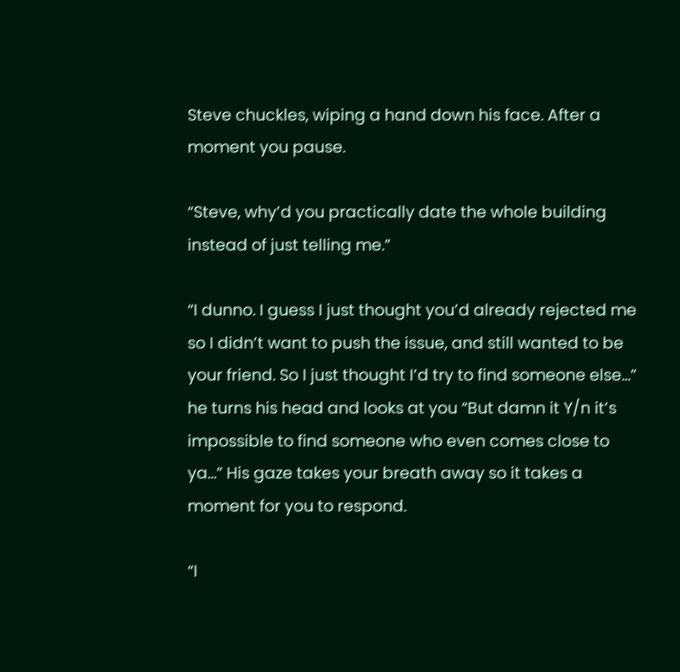Steve chuckles, wiping a hand down his face. After a moment you pause.

“Steve, why’d you practically date the whole building instead of just telling me.”

“I dunno. I guess I just thought you’d already rejected me so I didn’t want to push the issue, and still wanted to be your friend. So I just thought I’d try to find someone else…” he turns his head and looks at you “But damn it Y/n it’s impossible to find someone who even comes close to ya…” His gaze takes your breath away so it takes a moment for you to respond.

“I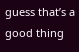guess that’s a good thing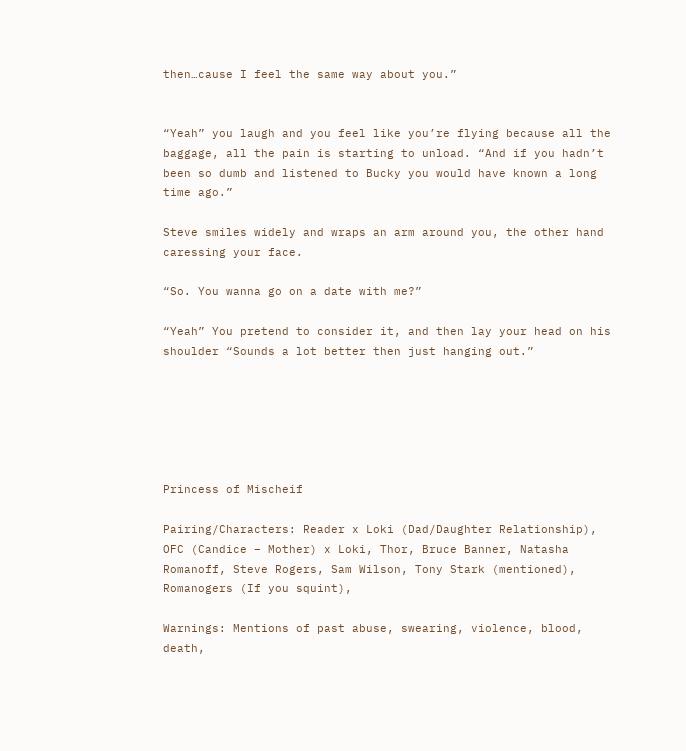then…cause I feel the same way about you.”


“Yeah” you laugh and you feel like you’re flying because all the baggage, all the pain is starting to unload. “And if you hadn’t been so dumb and listened to Bucky you would have known a long time ago.”

Steve smiles widely and wraps an arm around you, the other hand caressing your face.

“So. You wanna go on a date with me?”

“Yeah” You pretend to consider it, and then lay your head on his shoulder “Sounds a lot better then just hanging out.”






Princess of Mischeif

Pairing/Characters: Reader x Loki (Dad/Daughter Relationship), OFC (Candice – Mother) x Loki, Thor, Bruce Banner, Natasha Romanoff, Steve Rogers, Sam Wilson, Tony Stark (mentioned), Romanogers (If you squint),

Warnings: Mentions of past abuse, swearing, violence, blood, death,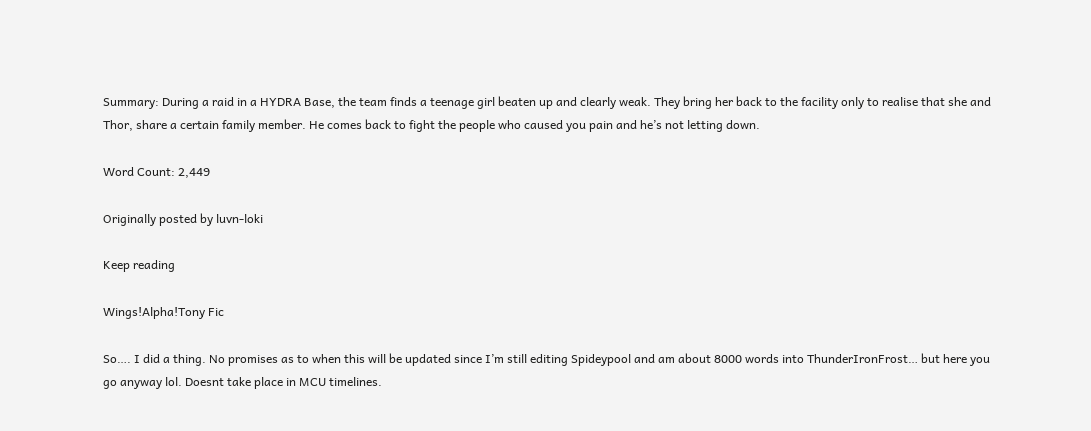Summary: During a raid in a HYDRA Base, the team finds a teenage girl beaten up and clearly weak. They bring her back to the facility only to realise that she and Thor, share a certain family member. He comes back to fight the people who caused you pain and he’s not letting down.

Word Count: 2,449

Originally posted by luvn-loki

Keep reading

Wings!Alpha!Tony Fic

So…. I did a thing. No promises as to when this will be updated since I’m still editing Spideypool and am about 8000 words into ThunderIronFrost… but here you go anyway lol. Doesnt take place in MCU timelines.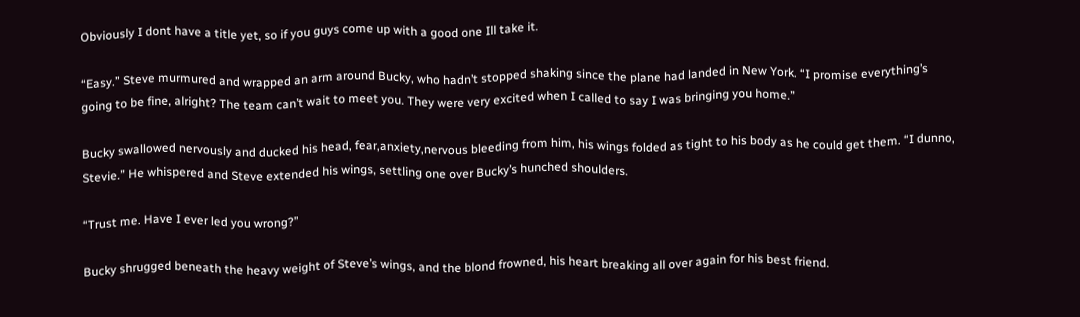Obviously I dont have a title yet, so if you guys come up with a good one Ill take it.

“Easy.” Steve murmured and wrapped an arm around Bucky, who hadn’t stopped shaking since the plane had landed in New York. “I promise everything’s going to be fine, alright? The team can’t wait to meet you. They were very excited when I called to say I was bringing you home.”

Bucky swallowed nervously and ducked his head, fear,anxiety,nervous bleeding from him, his wings folded as tight to his body as he could get them. “I dunno, Stevie.” He whispered and Steve extended his wings, settling one over Bucky’s hunched shoulders.

“Trust me. Have I ever led you wrong?”

Bucky shrugged beneath the heavy weight of Steve’s wings, and the blond frowned, his heart breaking all over again for his best friend.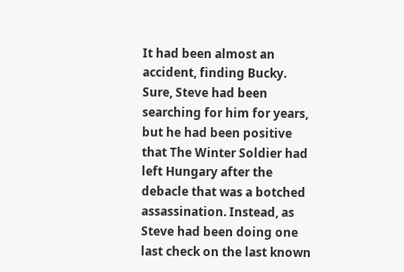It had been almost an accident, finding Bucky. Sure, Steve had been searching for him for years, but he had been positive that The Winter Soldier had left Hungary after the debacle that was a botched assassination. Instead, as Steve had been doing one last check on the last known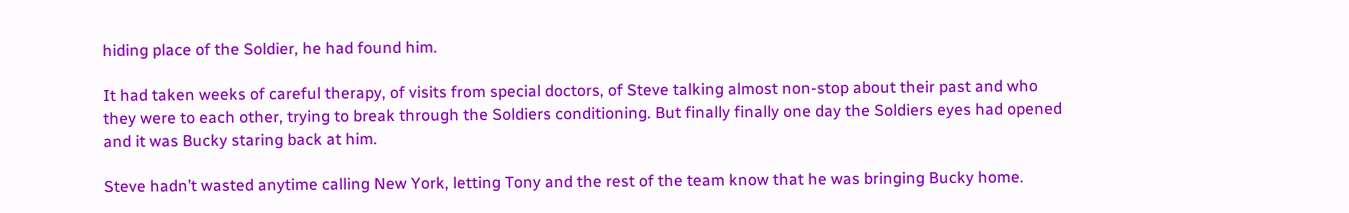hiding place of the Soldier, he had found him.

It had taken weeks of careful therapy, of visits from special doctors, of Steve talking almost non-stop about their past and who they were to each other, trying to break through the Soldiers conditioning. But finally finally one day the Soldiers eyes had opened and it was Bucky staring back at him.

Steve hadn’t wasted anytime calling New York, letting Tony and the rest of the team know that he was bringing Bucky home.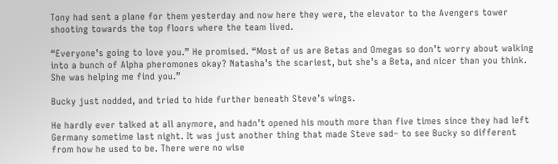Tony had sent a plane for them yesterday and now here they were, the elevator to the Avengers tower shooting towards the top floors where the team lived.

“Everyone’s going to love you.” He promised. “Most of us are Betas and Omegas so don’t worry about walking into a bunch of Alpha pheromones okay? Natasha’s the scariest, but she’s a Beta, and nicer than you think. She was helping me find you.”

Bucky just nodded, and tried to hide further beneath Steve’s wings.

He hardly ever talked at all anymore, and hadn’t opened his mouth more than five times since they had left Germany sometime last night. It was just another thing that made Steve sad– to see Bucky so different from how he used to be. There were no wise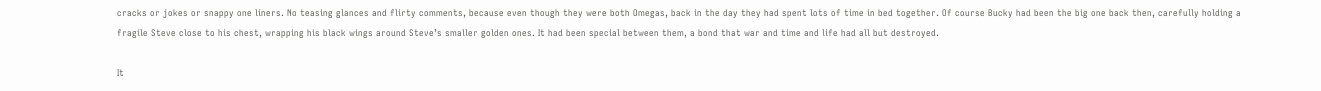cracks or jokes or snappy one liners. No teasing glances and flirty comments, because even though they were both Omegas, back in the day they had spent lots of time in bed together. Of course Bucky had been the big one back then, carefully holding a fragile Steve close to his chest, wrapping his black wings around Steve’s smaller golden ones. It had been special between them, a bond that war and time and life had all but destroyed.

It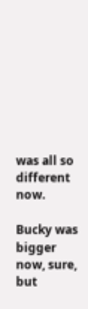was all so different now.

Bucky was bigger now, sure, but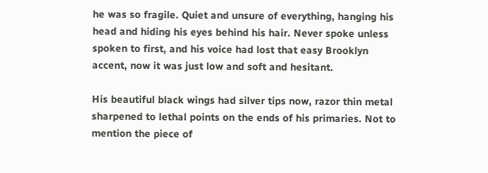he was so fragile. Quiet and unsure of everything, hanging his head and hiding his eyes behind his hair. Never spoke unless spoken to first, and his voice had lost that easy Brooklyn accent, now it was just low and soft and hesitant.

His beautiful black wings had silver tips now, razor thin metal sharpened to lethal points on the ends of his primaries. Not to mention the piece of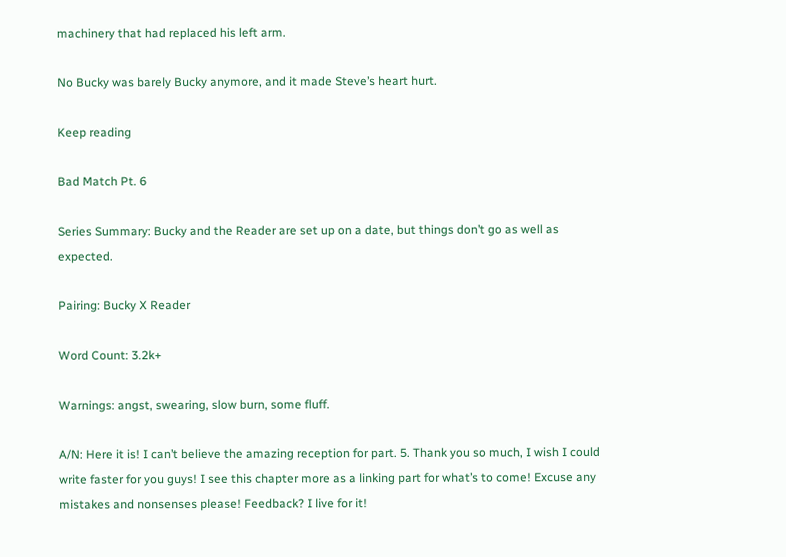machinery that had replaced his left arm.

No Bucky was barely Bucky anymore, and it made Steve’s heart hurt.

Keep reading

Bad Match Pt. 6

Series Summary: Bucky and the Reader are set up on a date, but things don’t go as well as expected.

Pairing: Bucky X Reader

Word Count: 3.2k+

Warnings: angst, swearing, slow burn, some fluff.

A/N: Here it is! I can’t believe the amazing reception for part. 5. Thank you so much, I wish I could write faster for you guys! I see this chapter more as a linking part for what’s to come! Excuse any mistakes and nonsenses please! Feedback? I live for it!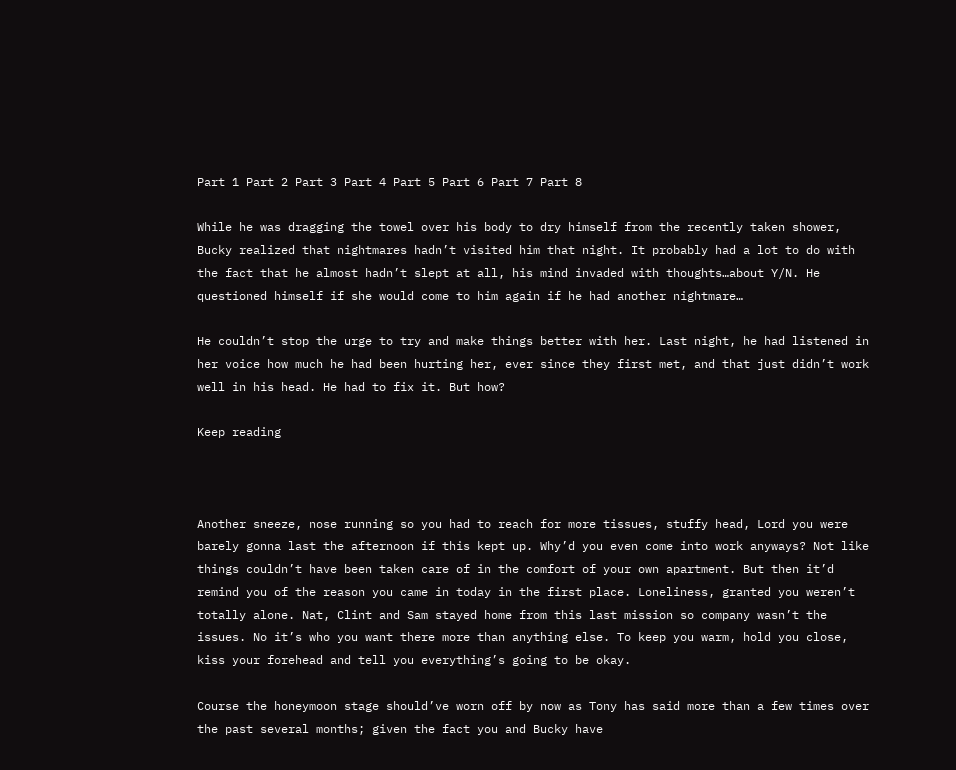Part 1 Part 2 Part 3 Part 4 Part 5 Part 6 Part 7 Part 8

While he was dragging the towel over his body to dry himself from the recently taken shower, Bucky realized that nightmares hadn’t visited him that night. It probably had a lot to do with the fact that he almost hadn’t slept at all, his mind invaded with thoughts…about Y/N. He questioned himself if she would come to him again if he had another nightmare…

He couldn’t stop the urge to try and make things better with her. Last night, he had listened in her voice how much he had been hurting her, ever since they first met, and that just didn’t work well in his head. He had to fix it. But how?

Keep reading



Another sneeze, nose running so you had to reach for more tissues, stuffy head, Lord you were barely gonna last the afternoon if this kept up. Why’d you even come into work anyways? Not like things couldn’t have been taken care of in the comfort of your own apartment. But then it’d remind you of the reason you came in today in the first place. Loneliness, granted you weren’t totally alone. Nat, Clint and Sam stayed home from this last mission so company wasn’t the issues. No it’s who you want there more than anything else. To keep you warm, hold you close, kiss your forehead and tell you everything’s going to be okay.

Course the honeymoon stage should’ve worn off by now as Tony has said more than a few times over the past several months; given the fact you and Bucky have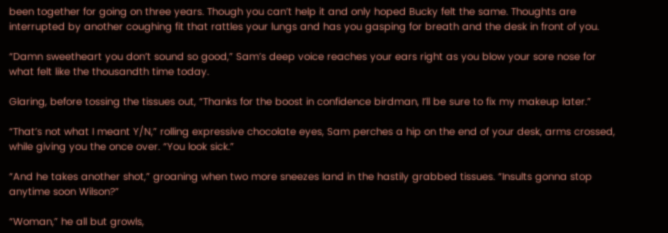been together for going on three years. Though you can’t help it and only hoped Bucky felt the same. Thoughts are interrupted by another coughing fit that rattles your lungs and has you gasping for breath and the desk in front of you.

“Damn sweetheart you don’t sound so good,” Sam’s deep voice reaches your ears right as you blow your sore nose for what felt like the thousandth time today.

Glaring, before tossing the tissues out, “Thanks for the boost in confidence birdman, I’ll be sure to fix my makeup later.”

“That’s not what I meant Y/N,” rolling expressive chocolate eyes, Sam perches a hip on the end of your desk, arms crossed, while giving you the once over. “You look sick.”

“And he takes another shot,” groaning when two more sneezes land in the hastily grabbed tissues. “Insults gonna stop anytime soon Wilson?”

“Woman,” he all but growls,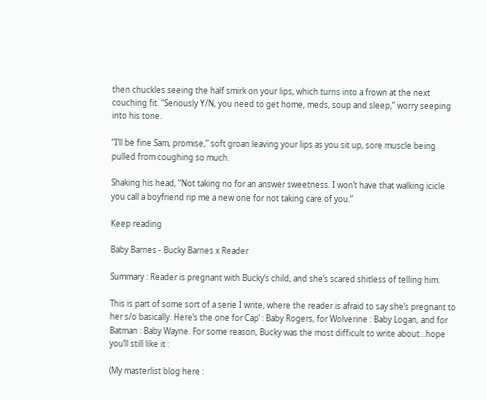then chuckles seeing the half smirk on your lips, which turns into a frown at the next couching fit. “Seriously Y/N, you need to get home, meds, soup and sleep,” worry seeping into his tone.

“I’ll be fine Sam, promise,” soft groan leaving your lips as you sit up, sore muscle being pulled from coughing so much.

Shaking his head, “Not taking no for an answer sweetness. I won’t have that walking icicle you call a boyfriend rip me a new one for not taking care of you.”

Keep reading

Baby Barnes - Bucky Barnes x Reader

Summary : Reader is pregnant with Bucky’s child, and she’s scared shitless of telling him.

This is part of some sort of a serie I write, where the reader is afraid to say she’s pregnant to her s/o basically. Here’s the one for Cap’ : Baby Rogers, for Wolverine : Baby Logan, and for Batman : Baby Wayne. For some reason, Bucky was the most difficult to write about…hope you’ll still like it :

(My masterlist blog here :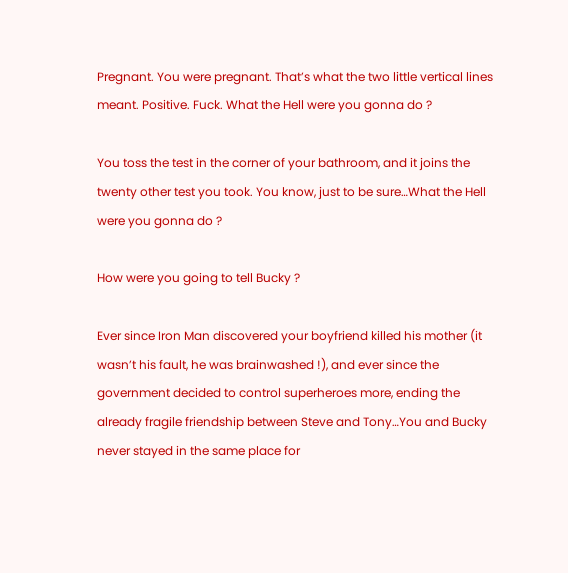Pregnant. You were pregnant. That’s what the two little vertical lines meant. Positive. Fuck. What the Hell were you gonna do ?

You toss the test in the corner of your bathroom, and it joins the twenty other test you took. You know, just to be sure…What the Hell were you gonna do ?

How were you going to tell Bucky ?

Ever since Iron Man discovered your boyfriend killed his mother (it wasn’t his fault, he was brainwashed !), and ever since the government decided to control superheroes more, ending the already fragile friendship between Steve and Tony…You and Bucky never stayed in the same place for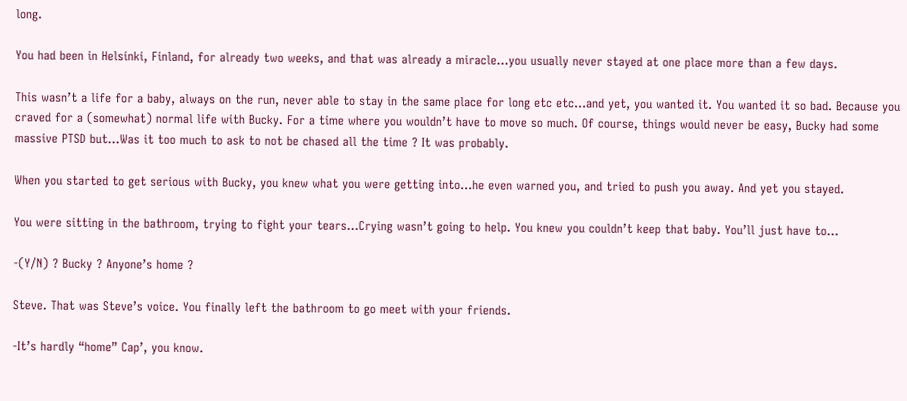long.

You had been in Helsinki, Finland, for already two weeks, and that was already a miracle…you usually never stayed at one place more than a few days.

This wasn’t a life for a baby, always on the run, never able to stay in the same place for long etc etc…and yet, you wanted it. You wanted it so bad. Because you craved for a (somewhat) normal life with Bucky. For a time where you wouldn’t have to move so much. Of course, things would never be easy, Bucky had some massive PTSD but…Was it too much to ask to not be chased all the time ? It was probably.

When you started to get serious with Bucky, you knew what you were getting into…he even warned you, and tried to push you away. And yet you stayed.

You were sitting in the bathroom, trying to fight your tears…Crying wasn’t going to help. You knew you couldn’t keep that baby. You’ll just have to…

-(Y/N) ? Bucky ? Anyone’s home ?

Steve. That was Steve’s voice. You finally left the bathroom to go meet with your friends.

-It’s hardly “home” Cap’, you know.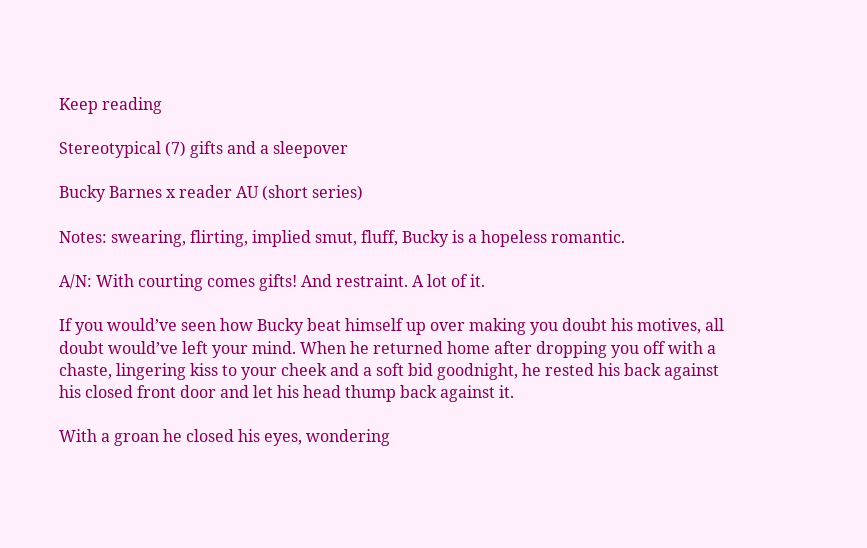Keep reading

Stereotypical (7) gifts and a sleepover

Bucky Barnes x reader AU (short series)

Notes: swearing, flirting, implied smut, fluff, Bucky is a hopeless romantic.

A/N: With courting comes gifts! And restraint. A lot of it.

If you would’ve seen how Bucky beat himself up over making you doubt his motives, all doubt would’ve left your mind. When he returned home after dropping you off with a chaste, lingering kiss to your cheek and a soft bid goodnight, he rested his back against his closed front door and let his head thump back against it.

With a groan he closed his eyes, wondering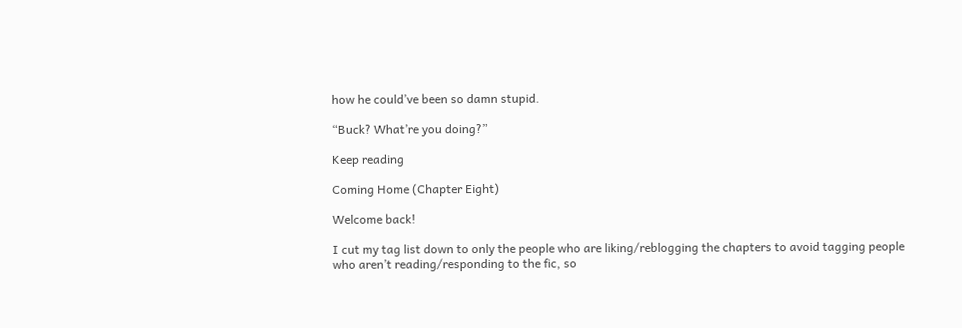how he could’ve been so damn stupid.

“Buck? What’re you doing?”

Keep reading

Coming Home (Chapter Eight)

Welcome back!

I cut my tag list down to only the people who are liking/reblogging the chapters to avoid tagging people who aren’t reading/responding to the fic, so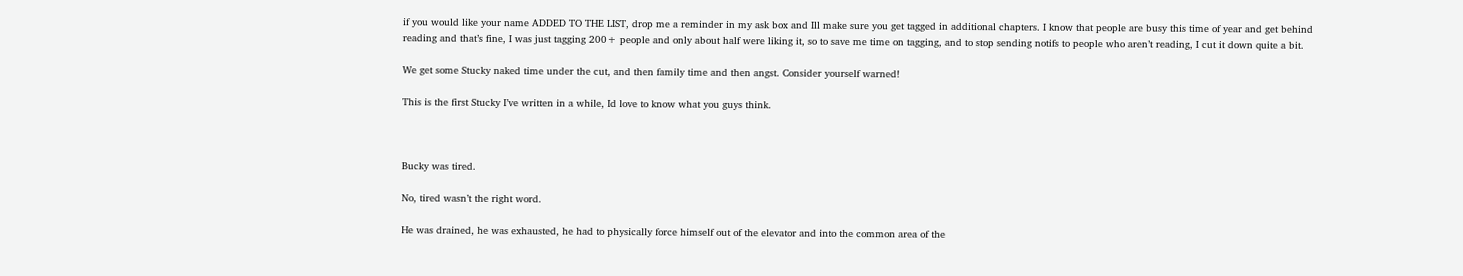if you would like your name ADDED TO THE LIST, drop me a reminder in my ask box and Ill make sure you get tagged in additional chapters. I know that people are busy this time of year and get behind reading and that’s fine, I was just tagging 200+ people and only about half were liking it, so to save me time on tagging, and to stop sending notifs to people who aren’t reading, I cut it down quite a bit.

We get some Stucky naked time under the cut, and then family time and then angst. Consider yourself warned!

This is the first Stucky I’ve written in a while, Id love to know what you guys think.



Bucky was tired.

No, tired wasn’t the right word.

He was drained, he was exhausted, he had to physically force himself out of the elevator and into the common area of the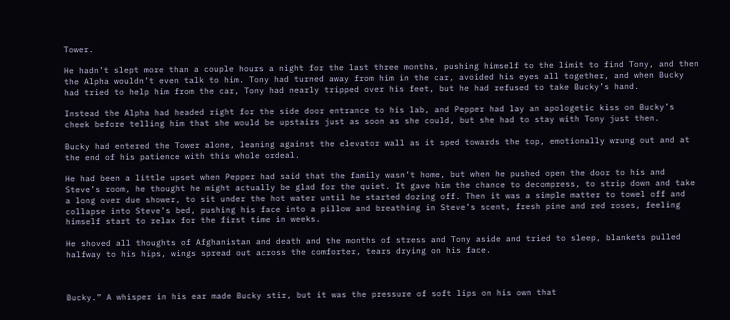Tower.

He hadn’t slept more than a couple hours a night for the last three months, pushing himself to the limit to find Tony, and then the Alpha wouldn’t even talk to him. Tony had turned away from him in the car, avoided his eyes all together, and when Bucky had tried to help him from the car, Tony had nearly tripped over his feet, but he had refused to take Bucky’s hand.

Instead the Alpha had headed right for the side door entrance to his lab, and Pepper had lay an apologetic kiss on Bucky’s cheek before telling him that she would be upstairs just as soon as she could, but she had to stay with Tony just then.

Bucky had entered the Tower alone, leaning against the elevator wall as it sped towards the top, emotionally wrung out and at the end of his patience with this whole ordeal.

He had been a little upset when Pepper had said that the family wasn’t home, but when he pushed open the door to his and Steve’s room, he thought he might actually be glad for the quiet. It gave him the chance to decompress, to strip down and take a long over due shower, to sit under the hot water until he started dozing off. Then it was a simple matter to towel off and collapse into Steve’s bed, pushing his face into a pillow and breathing in Steve’s scent, fresh pine and red roses, feeling himself start to relax for the first time in weeks.

He shoved all thoughts of Afghanistan and death and the months of stress and Tony aside and tried to sleep, blankets pulled halfway to his hips, wings spread out across the comforter, tears drying on his face.



Bucky.” A whisper in his ear made Bucky stir, but it was the pressure of soft lips on his own that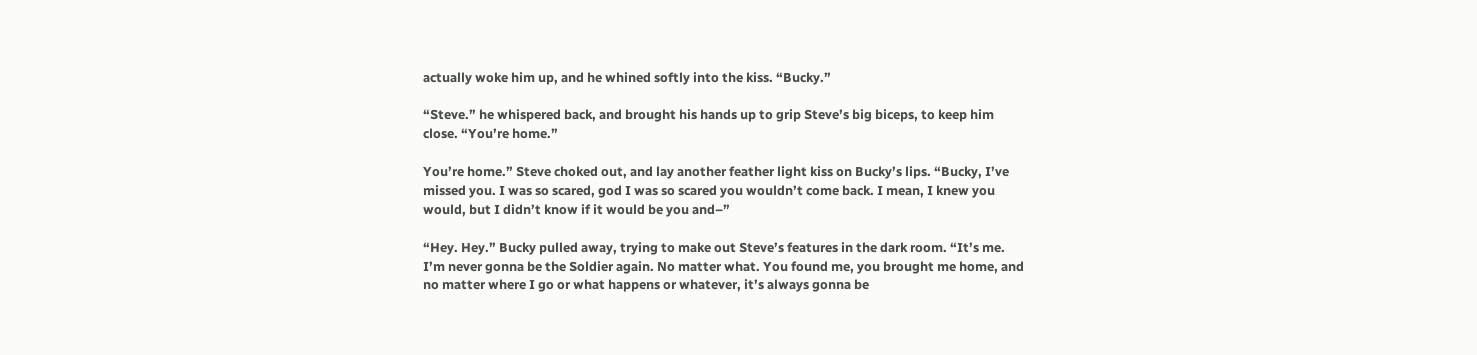actually woke him up, and he whined softly into the kiss. “Bucky.”

“Steve.” he whispered back, and brought his hands up to grip Steve’s big biceps, to keep him close. “You’re home.”

You’re home.” Steve choked out, and lay another feather light kiss on Bucky’s lips. “Bucky, I’ve missed you. I was so scared, god I was so scared you wouldn’t come back. I mean, I knew you would, but I didn’t know if it would be you and–”

“Hey. Hey.” Bucky pulled away, trying to make out Steve’s features in the dark room. “It’s me. I’m never gonna be the Soldier again. No matter what. You found me, you brought me home, and no matter where I go or what happens or whatever, it’s always gonna be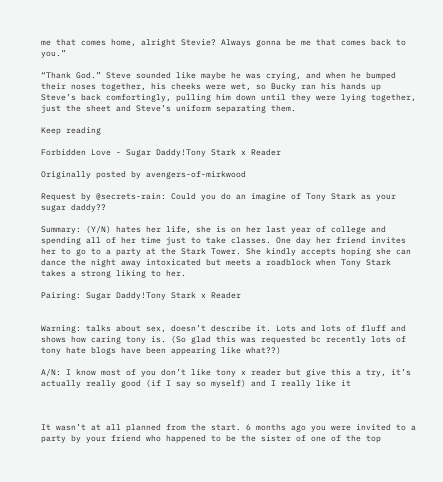me that comes home, alright Stevie? Always gonna be me that comes back to you.”

“Thank God.” Steve sounded like maybe he was crying, and when he bumped their noses together, his cheeks were wet, so Bucky ran his hands up Steve’s back comfortingly, pulling him down until they were lying together, just the sheet and Steve’s uniform separating them.

Keep reading

Forbidden Love - Sugar Daddy!Tony Stark x Reader

Originally posted by avengers-of-mirkwood

Request by @secrets-rain: Could you do an imagine of Tony Stark as your sugar daddy??

Summary: (Y/N) hates her life, she is on her last year of college and spending all of her time just to take classes. One day her friend invites her to go to a party at the Stark Tower. She kindly accepts hoping she can dance the night away intoxicated but meets a roadblock when Tony Stark takes a strong liking to her.

Pairing: Sugar Daddy!Tony Stark x Reader


Warning: talks about sex, doesn’t describe it. Lots and lots of fluff and shows how caring tony is. (So glad this was requested bc recently lots of tony hate blogs have been appearing like what??)

A/N: I know most of you don’t like tony x reader but give this a try, it’s actually really good (if I say so myself) and I really like it



It wasn’t at all planned from the start. 6 months ago you were invited to a party by your friend who happened to be the sister of one of the top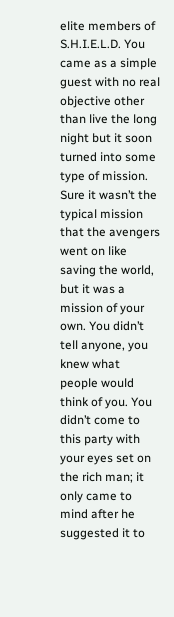elite members of S.H.I.E.L.D. You came as a simple guest with no real objective other than live the long night but it soon turned into some type of mission. Sure it wasn’t the typical mission that the avengers went on like saving the world, but it was a mission of your own. You didn’t tell anyone, you knew what people would think of you. You didn’t come to this party with your eyes set on the rich man; it only came to mind after he suggested it to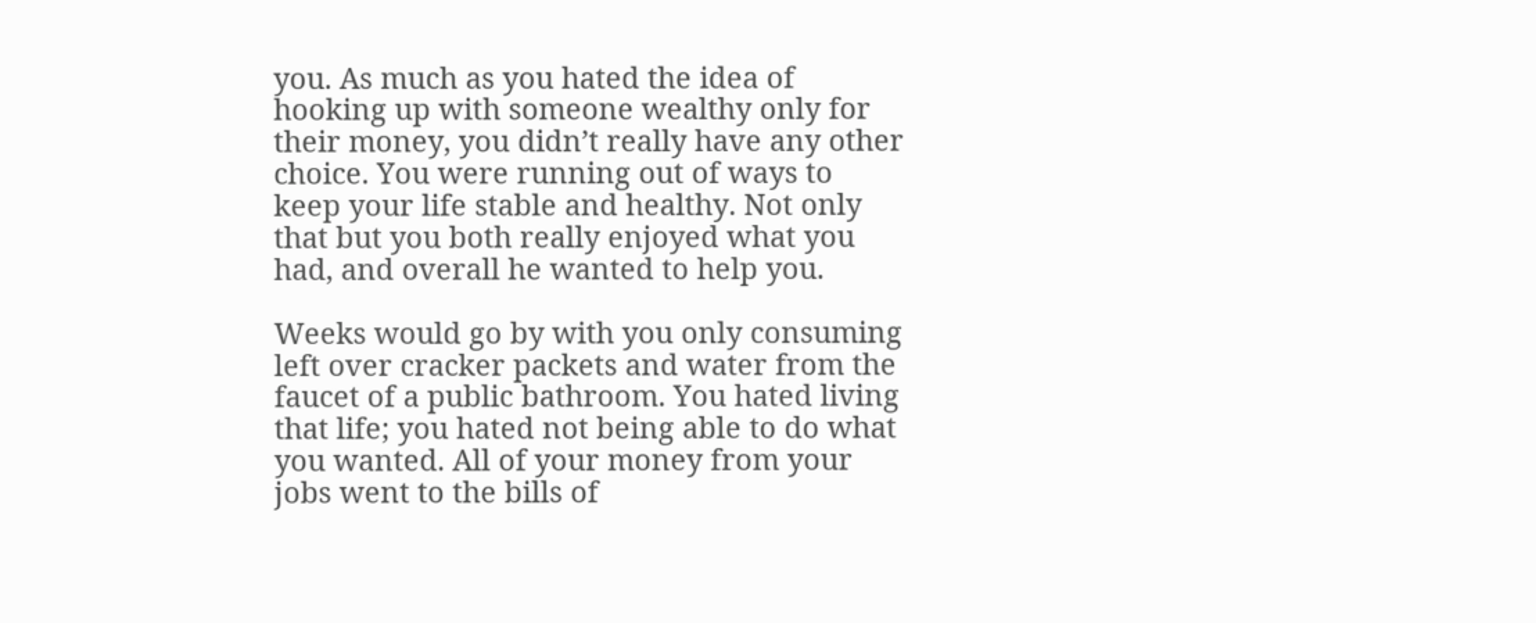you. As much as you hated the idea of hooking up with someone wealthy only for their money, you didn’t really have any other choice. You were running out of ways to keep your life stable and healthy. Not only that but you both really enjoyed what you had, and overall he wanted to help you.

Weeks would go by with you only consuming left over cracker packets and water from the faucet of a public bathroom. You hated living that life; you hated not being able to do what you wanted. All of your money from your jobs went to the bills of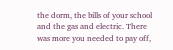the dorm, the bills of your school and the gas and electric. There was more you needed to pay off,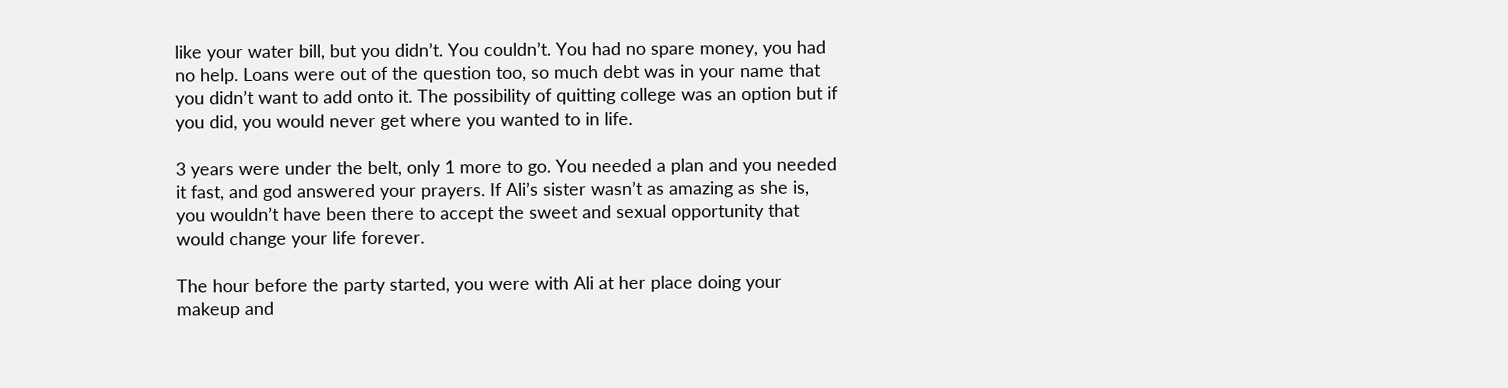like your water bill, but you didn’t. You couldn’t. You had no spare money, you had no help. Loans were out of the question too, so much debt was in your name that you didn’t want to add onto it. The possibility of quitting college was an option but if you did, you would never get where you wanted to in life.

3 years were under the belt, only 1 more to go. You needed a plan and you needed it fast, and god answered your prayers. If Ali’s sister wasn’t as amazing as she is, you wouldn’t have been there to accept the sweet and sexual opportunity that would change your life forever.

The hour before the party started, you were with Ali at her place doing your makeup and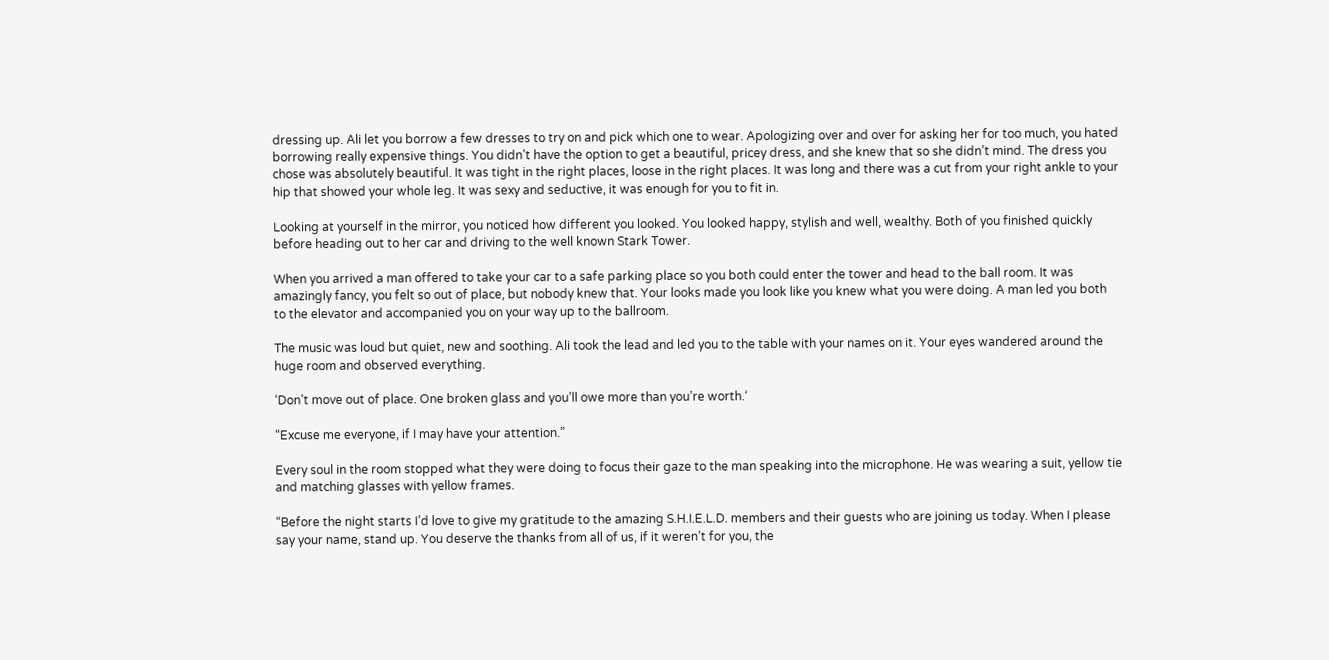dressing up. Ali let you borrow a few dresses to try on and pick which one to wear. Apologizing over and over for asking her for too much, you hated borrowing really expensive things. You didn’t have the option to get a beautiful, pricey dress, and she knew that so she didn’t mind. The dress you chose was absolutely beautiful. It was tight in the right places, loose in the right places. It was long and there was a cut from your right ankle to your hip that showed your whole leg. It was sexy and seductive, it was enough for you to fit in.

Looking at yourself in the mirror, you noticed how different you looked. You looked happy, stylish and well, wealthy. Both of you finished quickly before heading out to her car and driving to the well known Stark Tower.

When you arrived a man offered to take your car to a safe parking place so you both could enter the tower and head to the ball room. It was amazingly fancy, you felt so out of place, but nobody knew that. Your looks made you look like you knew what you were doing. A man led you both to the elevator and accompanied you on your way up to the ballroom.

The music was loud but quiet, new and soothing. Ali took the lead and led you to the table with your names on it. Your eyes wandered around the huge room and observed everything.

‘Don’t move out of place. One broken glass and you’ll owe more than you’re worth.‘

“Excuse me everyone, if I may have your attention.”

Every soul in the room stopped what they were doing to focus their gaze to the man speaking into the microphone. He was wearing a suit, yellow tie and matching glasses with yellow frames.

“Before the night starts I’d love to give my gratitude to the amazing S.H.I.E.L.D. members and their guests who are joining us today. When I please say your name, stand up. You deserve the thanks from all of us, if it weren’t for you, the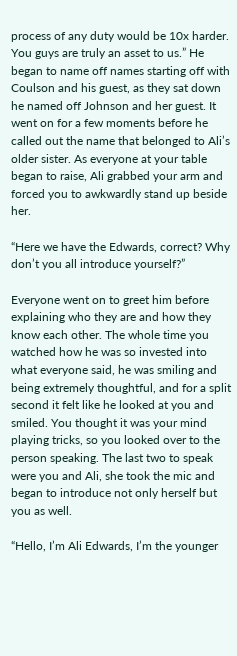process of any duty would be 10x harder. You guys are truly an asset to us.” He began to name off names starting off with Coulson and his guest, as they sat down he named off Johnson and her guest. It went on for a few moments before he called out the name that belonged to Ali’s older sister. As everyone at your table began to raise, Ali grabbed your arm and forced you to awkwardly stand up beside her.

“Here we have the Edwards, correct? Why don’t you all introduce yourself?”

Everyone went on to greet him before explaining who they are and how they know each other. The whole time you watched how he was so invested into what everyone said, he was smiling and being extremely thoughtful, and for a split second it felt like he looked at you and smiled. You thought it was your mind playing tricks, so you looked over to the person speaking. The last two to speak were you and Ali, she took the mic and began to introduce not only herself but you as well.

“Hello, I’m Ali Edwards, I’m the younger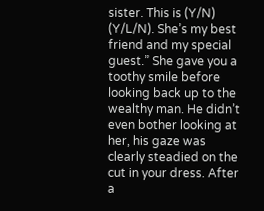sister. This is (Y/N) (Y/L/N). She’s my best friend and my special guest.” She gave you a toothy smile before looking back up to the wealthy man. He didn’t even bother looking at her, his gaze was clearly steadied on the cut in your dress. After a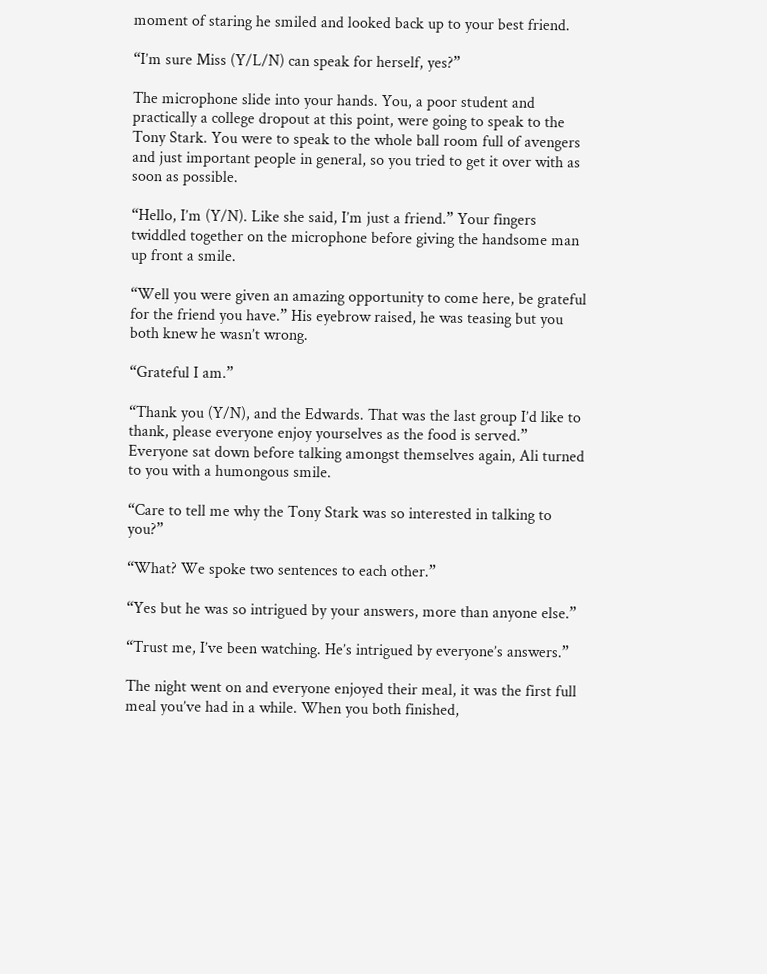moment of staring he smiled and looked back up to your best friend.

“I’m sure Miss (Y/L/N) can speak for herself, yes?”

The microphone slide into your hands. You, a poor student and practically a college dropout at this point, were going to speak to the Tony Stark. You were to speak to the whole ball room full of avengers and just important people in general, so you tried to get it over with as soon as possible.

“Hello, I’m (Y/N). Like she said, I’m just a friend.” Your fingers twiddled together on the microphone before giving the handsome man up front a smile.

“Well you were given an amazing opportunity to come here, be grateful for the friend you have.” His eyebrow raised, he was teasing but you both knew he wasn’t wrong.

“Grateful I am.”

“Thank you (Y/N), and the Edwards. That was the last group I’d like to thank, please everyone enjoy yourselves as the food is served.” Everyone sat down before talking amongst themselves again, Ali turned to you with a humongous smile.

“Care to tell me why the Tony Stark was so interested in talking to you?”

“What? We spoke two sentences to each other.”

“Yes but he was so intrigued by your answers, more than anyone else.”

“Trust me, I’ve been watching. He’s intrigued by everyone’s answers.”

The night went on and everyone enjoyed their meal, it was the first full meal you’ve had in a while. When you both finished,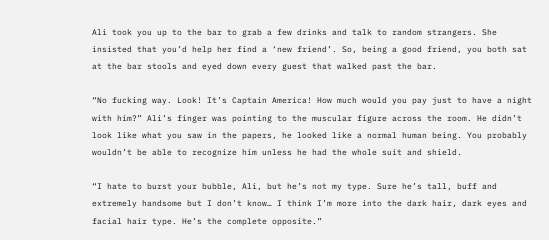Ali took you up to the bar to grab a few drinks and talk to random strangers. She insisted that you’d help her find a ‘new friend’. So, being a good friend, you both sat at the bar stools and eyed down every guest that walked past the bar.

“No fucking way. Look! It’s Captain America! How much would you pay just to have a night with him?” Ali’s finger was pointing to the muscular figure across the room. He didn’t look like what you saw in the papers, he looked like a normal human being. You probably wouldn’t be able to recognize him unless he had the whole suit and shield.

“I hate to burst your bubble, Ali, but he’s not my type. Sure he’s tall, buff and extremely handsome but I don’t know… I think I’m more into the dark hair, dark eyes and facial hair type. He’s the complete opposite.”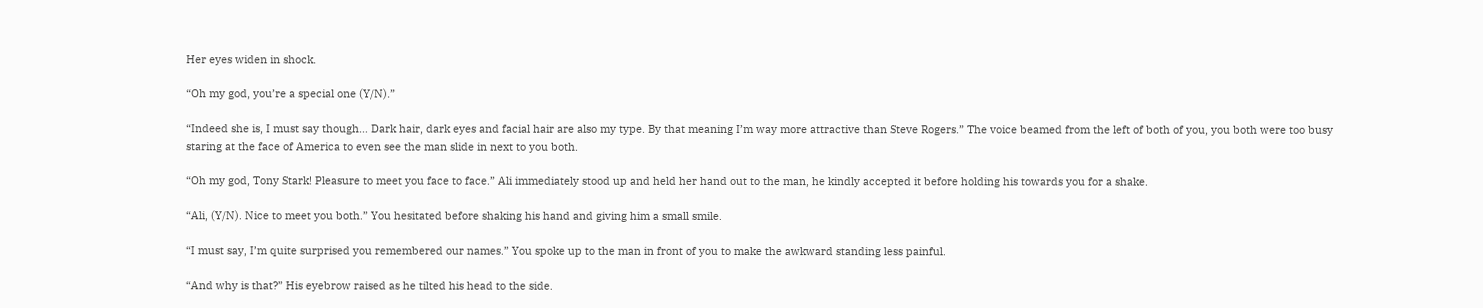Her eyes widen in shock.

“Oh my god, you’re a special one (Y/N).”

“Indeed she is, I must say though… Dark hair, dark eyes and facial hair are also my type. By that meaning I’m way more attractive than Steve Rogers.” The voice beamed from the left of both of you, you both were too busy staring at the face of America to even see the man slide in next to you both.

“Oh my god, Tony Stark! Pleasure to meet you face to face.” Ali immediately stood up and held her hand out to the man, he kindly accepted it before holding his towards you for a shake.

“Ali, (Y/N). Nice to meet you both.” You hesitated before shaking his hand and giving him a small smile.

“I must say, I’m quite surprised you remembered our names.” You spoke up to the man in front of you to make the awkward standing less painful.

“And why is that?” His eyebrow raised as he tilted his head to the side.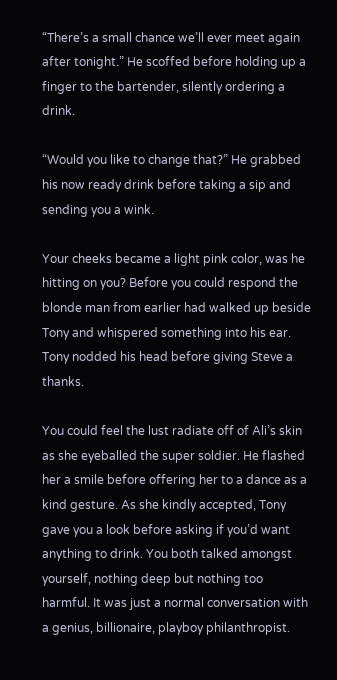“There’s a small chance we’ll ever meet again after tonight.” He scoffed before holding up a finger to the bartender, silently ordering a drink.

“Would you like to change that?” He grabbed his now ready drink before taking a sip and sending you a wink.

Your cheeks became a light pink color, was he hitting on you? Before you could respond the blonde man from earlier had walked up beside Tony and whispered something into his ear. Tony nodded his head before giving Steve a thanks.

You could feel the lust radiate off of Ali’s skin as she eyeballed the super soldier. He flashed her a smile before offering her to a dance as a kind gesture. As she kindly accepted, Tony gave you a look before asking if you’d want anything to drink. You both talked amongst yourself, nothing deep but nothing too harmful. It was just a normal conversation with a genius, billionaire, playboy philanthropist.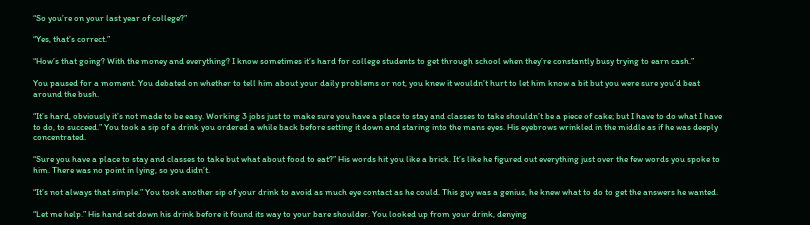“So you’re on your last year of college?”

“Yes, that’s correct.”

“How’s that going? With the money and everything? I know sometimes it’s hard for college students to get through school when they’re constantly busy trying to earn cash.”

You paused for a moment. You debated on whether to tell him about your daily problems or not, you knew it wouldn’t hurt to let him know a bit but you were sure you’d beat around the bush.

“It’s hard, obviously it’s not made to be easy. Working 3 jobs just to make sure you have a place to stay and classes to take shouldn’t be a piece of cake; but I have to do what I have to do, to succeed.” You took a sip of a drink you ordered a while back before setting it down and staring into the mans eyes. His eyebrows wrinkled in the middle as if he was deeply concentrated.

“Sure you have a place to stay and classes to take but what about food to eat?” His words hit you like a brick. It’s like he figured out everything just over the few words you spoke to him. There was no point in lying, so you didn’t.

“It’s not always that simple.” You took another sip of your drink to avoid as much eye contact as he could. This guy was a genius, he knew what to do to get the answers he wanted.

“Let me help.” His hand set down his drink before it found its way to your bare shoulder. You looked up from your drink, denying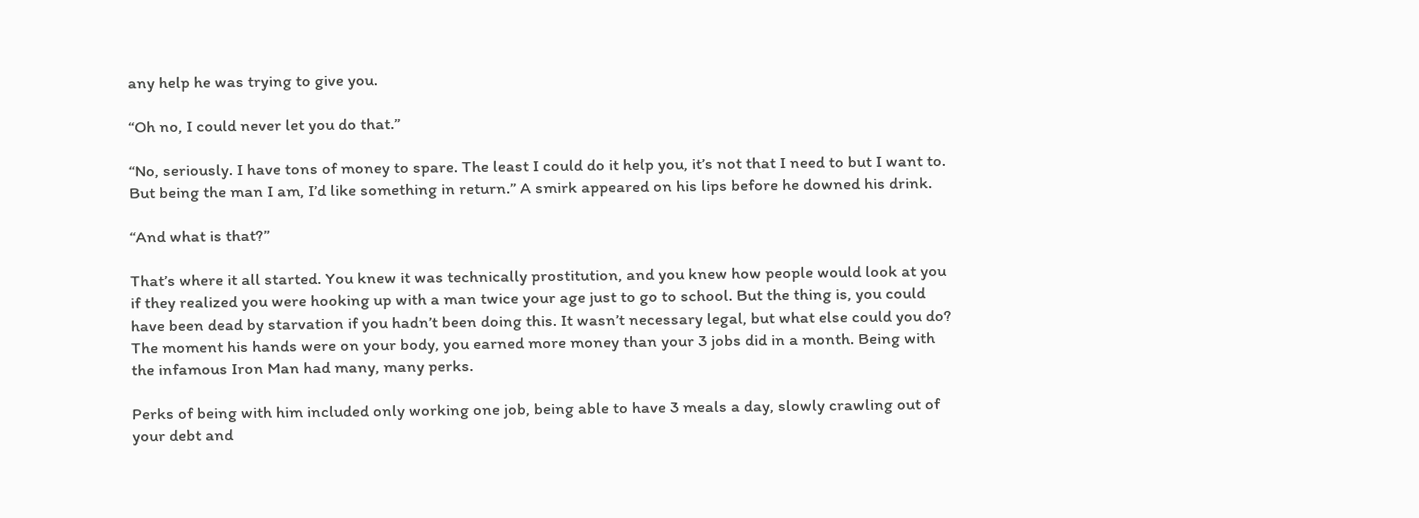any help he was trying to give you.

“Oh no, I could never let you do that.”

“No, seriously. I have tons of money to spare. The least I could do it help you, it’s not that I need to but I want to. But being the man I am, I’d like something in return.” A smirk appeared on his lips before he downed his drink.

“And what is that?”

That’s where it all started. You knew it was technically prostitution, and you knew how people would look at you if they realized you were hooking up with a man twice your age just to go to school. But the thing is, you could have been dead by starvation if you hadn’t been doing this. It wasn’t necessary legal, but what else could you do? The moment his hands were on your body, you earned more money than your 3 jobs did in a month. Being with the infamous Iron Man had many, many perks.

Perks of being with him included only working one job, being able to have 3 meals a day, slowly crawling out of your debt and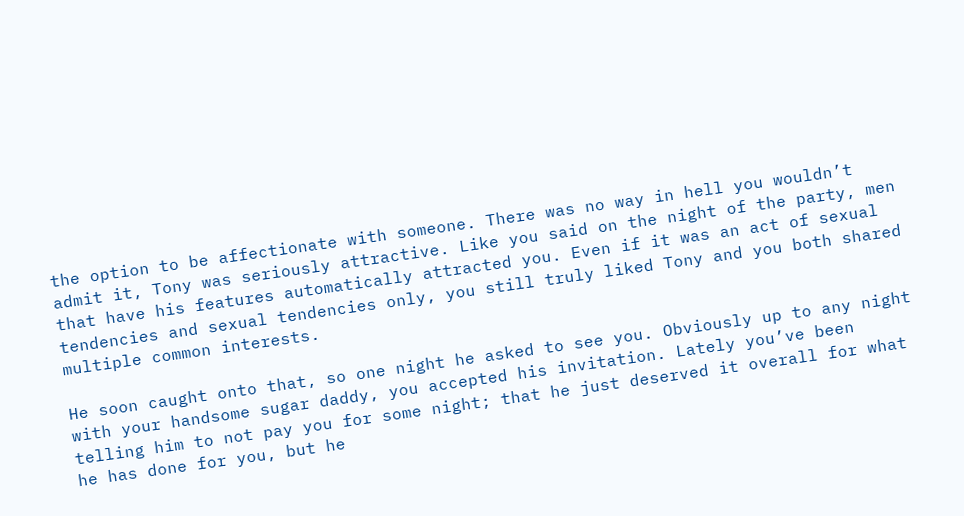the option to be affectionate with someone. There was no way in hell you wouldn’t admit it, Tony was seriously attractive. Like you said on the night of the party, men that have his features automatically attracted you. Even if it was an act of sexual tendencies and sexual tendencies only, you still truly liked Tony and you both shared multiple common interests.

He soon caught onto that, so one night he asked to see you. Obviously up to any night with your handsome sugar daddy, you accepted his invitation. Lately you’ve been telling him to not pay you for some night; that he just deserved it overall for what he has done for you, but he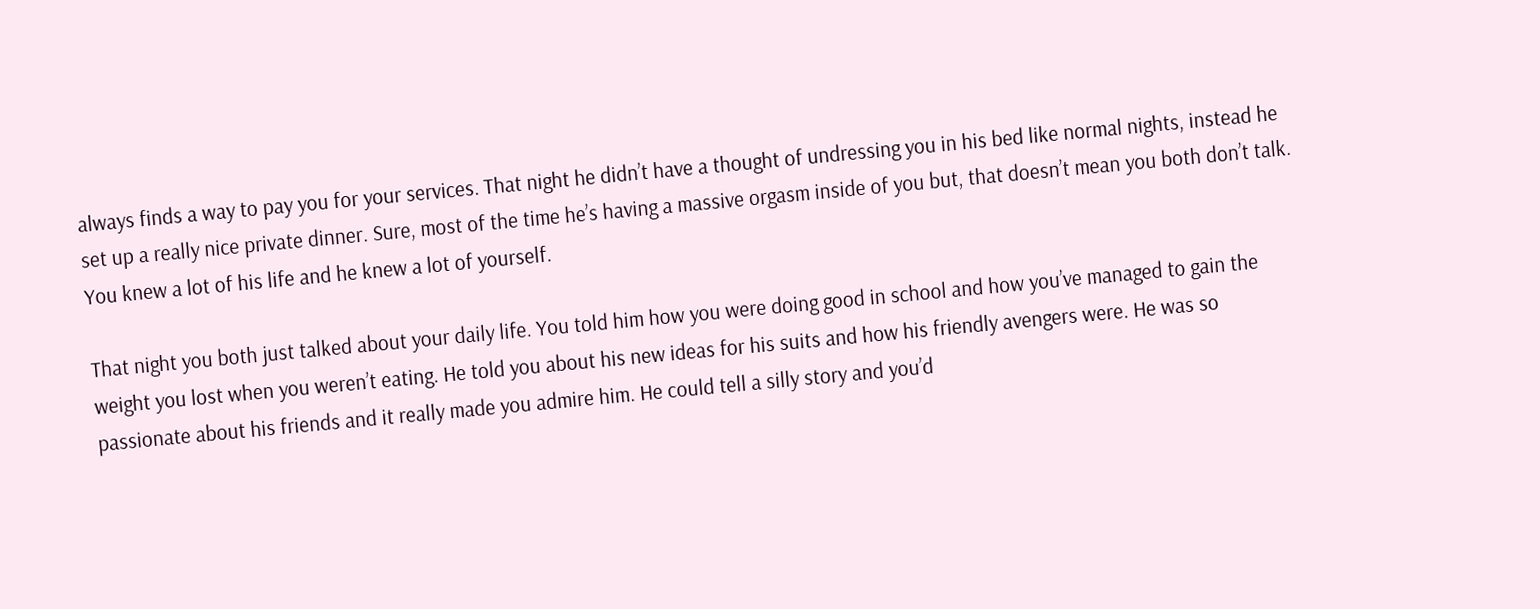always finds a way to pay you for your services. That night he didn’t have a thought of undressing you in his bed like normal nights, instead he set up a really nice private dinner. Sure, most of the time he’s having a massive orgasm inside of you but, that doesn’t mean you both don’t talk. You knew a lot of his life and he knew a lot of yourself.

That night you both just talked about your daily life. You told him how you were doing good in school and how you’ve managed to gain the weight you lost when you weren’t eating. He told you about his new ideas for his suits and how his friendly avengers were. He was so passionate about his friends and it really made you admire him. He could tell a silly story and you’d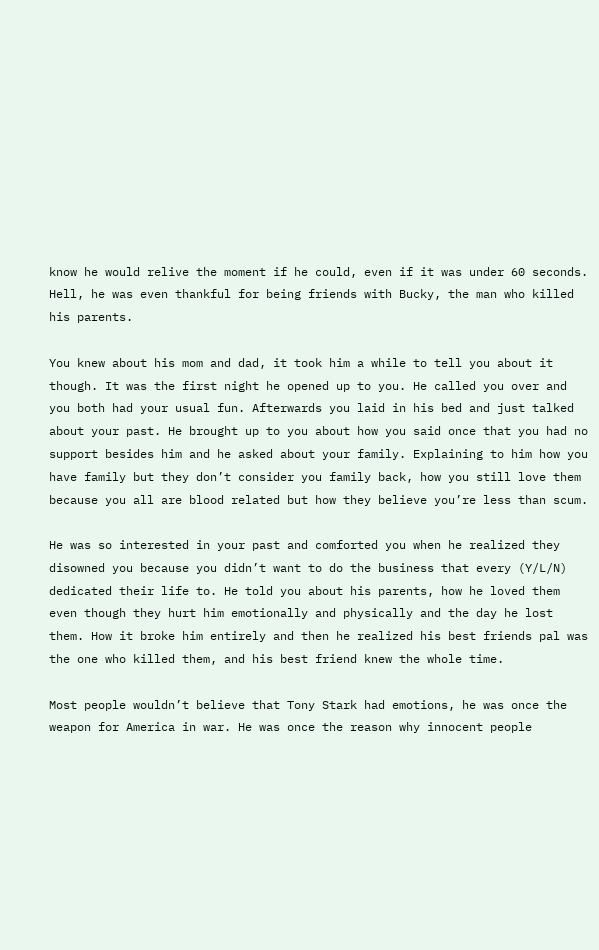know he would relive the moment if he could, even if it was under 60 seconds. Hell, he was even thankful for being friends with Bucky, the man who killed his parents.

You knew about his mom and dad, it took him a while to tell you about it though. It was the first night he opened up to you. He called you over and you both had your usual fun. Afterwards you laid in his bed and just talked about your past. He brought up to you about how you said once that you had no support besides him and he asked about your family. Explaining to him how you have family but they don’t consider you family back, how you still love them because you all are blood related but how they believe you’re less than scum.

He was so interested in your past and comforted you when he realized they disowned you because you didn’t want to do the business that every (Y/L/N) dedicated their life to. He told you about his parents, how he loved them even though they hurt him emotionally and physically and the day he lost them. How it broke him entirely and then he realized his best friends pal was the one who killed them, and his best friend knew the whole time.

Most people wouldn’t believe that Tony Stark had emotions, he was once the weapon for America in war. He was once the reason why innocent people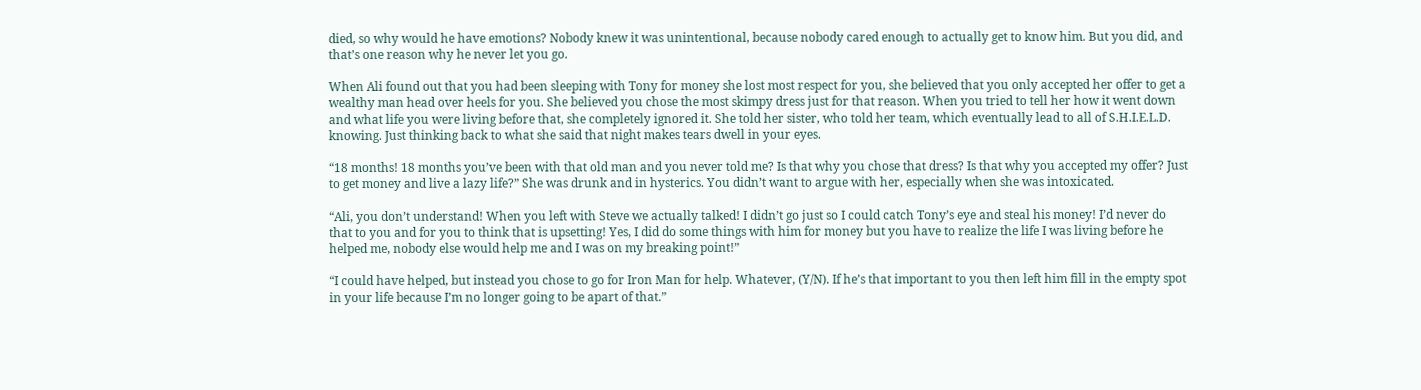died, so why would he have emotions? Nobody knew it was unintentional, because nobody cared enough to actually get to know him. But you did, and that’s one reason why he never let you go.

When Ali found out that you had been sleeping with Tony for money she lost most respect for you, she believed that you only accepted her offer to get a wealthy man head over heels for you. She believed you chose the most skimpy dress just for that reason. When you tried to tell her how it went down and what life you were living before that, she completely ignored it. She told her sister, who told her team, which eventually lead to all of S.H.I.E.L.D. knowing. Just thinking back to what she said that night makes tears dwell in your eyes.

“18 months! 18 months you’ve been with that old man and you never told me? Is that why you chose that dress? Is that why you accepted my offer? Just to get money and live a lazy life?” She was drunk and in hysterics. You didn’t want to argue with her, especially when she was intoxicated.

“Ali, you don’t understand! When you left with Steve we actually talked! I didn’t go just so I could catch Tony’s eye and steal his money! I’d never do that to you and for you to think that is upsetting! Yes, I did do some things with him for money but you have to realize the life I was living before he helped me, nobody else would help me and I was on my breaking point!”

“I could have helped, but instead you chose to go for Iron Man for help. Whatever, (Y/N). If he’s that important to you then left him fill in the empty spot in your life because I’m no longer going to be apart of that.”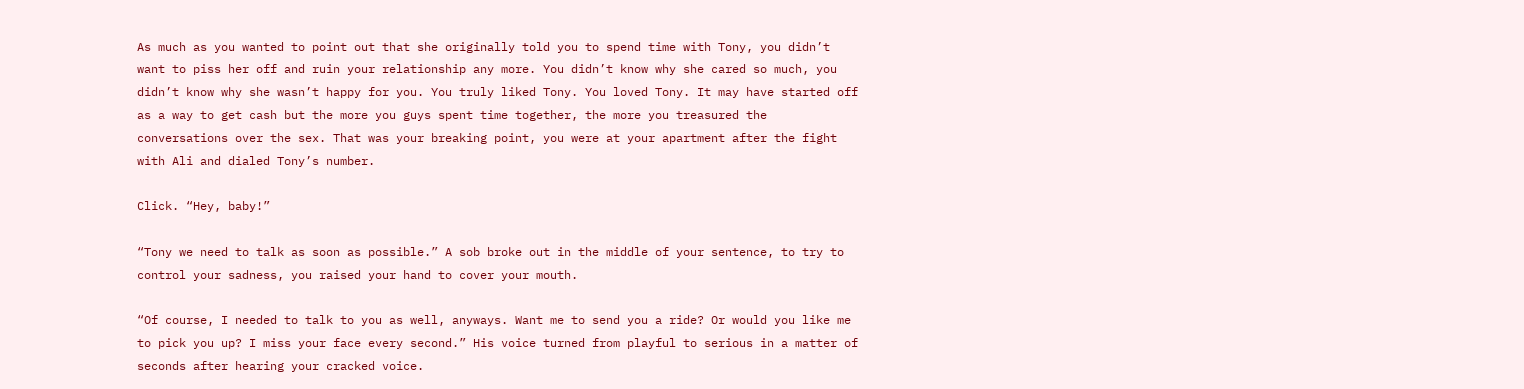As much as you wanted to point out that she originally told you to spend time with Tony, you didn’t want to piss her off and ruin your relationship any more. You didn’t know why she cared so much, you didn’t know why she wasn’t happy for you. You truly liked Tony. You loved Tony. It may have started off as a way to get cash but the more you guys spent time together, the more you treasured the conversations over the sex. That was your breaking point, you were at your apartment after the fight with Ali and dialed Tony’s number.

Click. “Hey, baby!”

“Tony we need to talk as soon as possible.” A sob broke out in the middle of your sentence, to try to control your sadness, you raised your hand to cover your mouth.

“Of course, I needed to talk to you as well, anyways. Want me to send you a ride? Or would you like me to pick you up? I miss your face every second.” His voice turned from playful to serious in a matter of seconds after hearing your cracked voice.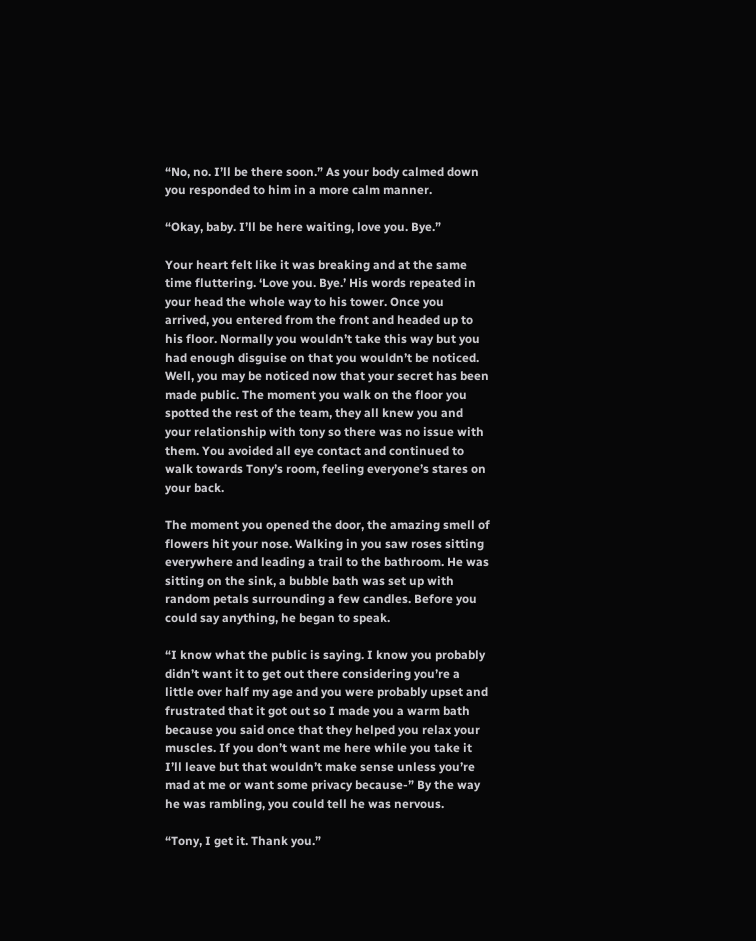“No, no. I’ll be there soon.” As your body calmed down you responded to him in a more calm manner.

“Okay, baby. I’ll be here waiting, love you. Bye.”

Your heart felt like it was breaking and at the same time fluttering. ‘Love you. Bye.’ His words repeated in your head the whole way to his tower. Once you arrived, you entered from the front and headed up to his floor. Normally you wouldn’t take this way but you had enough disguise on that you wouldn’t be noticed. Well, you may be noticed now that your secret has been made public. The moment you walk on the floor you spotted the rest of the team, they all knew you and your relationship with tony so there was no issue with them. You avoided all eye contact and continued to walk towards Tony’s room, feeling everyone’s stares on your back.

The moment you opened the door, the amazing smell of flowers hit your nose. Walking in you saw roses sitting everywhere and leading a trail to the bathroom. He was sitting on the sink, a bubble bath was set up with random petals surrounding a few candles. Before you could say anything, he began to speak.

“I know what the public is saying. I know you probably didn’t want it to get out there considering you’re a little over half my age and you were probably upset and frustrated that it got out so I made you a warm bath because you said once that they helped you relax your muscles. If you don’t want me here while you take it I’ll leave but that wouldn’t make sense unless you’re mad at me or want some privacy because-” By the way he was rambling, you could tell he was nervous.

“Tony, I get it. Thank you.”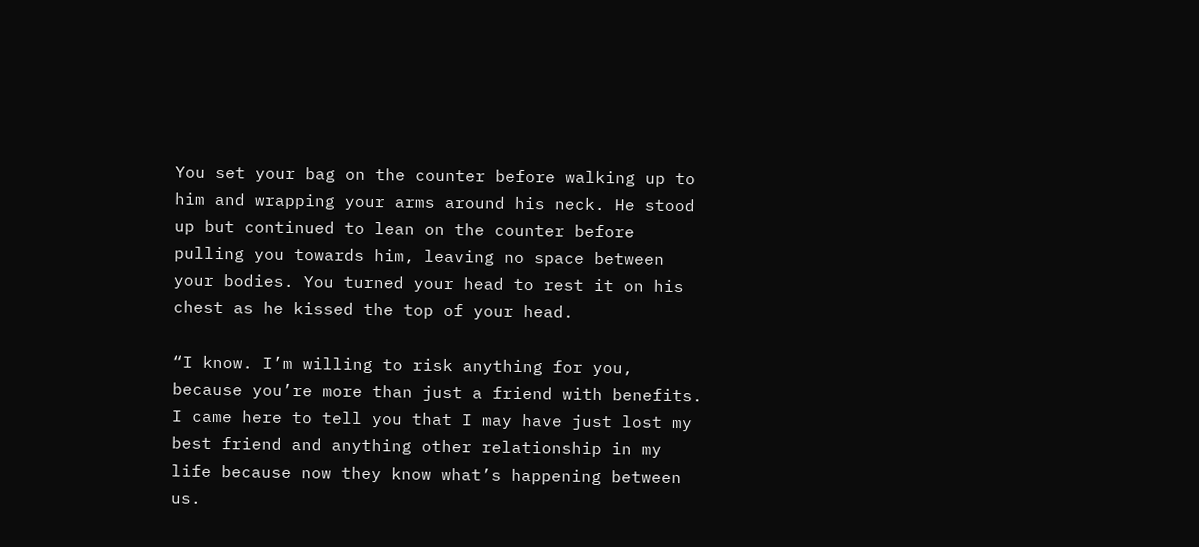You set your bag on the counter before walking up to him and wrapping your arms around his neck. He stood up but continued to lean on the counter before pulling you towards him, leaving no space between your bodies. You turned your head to rest it on his chest as he kissed the top of your head.

“I know. I’m willing to risk anything for you, because you’re more than just a friend with benefits. I came here to tell you that I may have just lost my best friend and anything other relationship in my life because now they know what’s happening between us.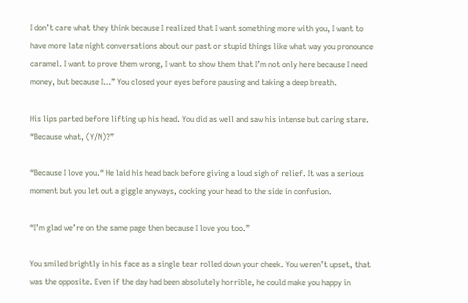I don’t care what they think because I realized that I want something more with you, I want to have more late night conversations about our past or stupid things like what way you pronounce caramel. I want to prove them wrong, I want to show them that I’m not only here because I need money, but because I…” You closed your eyes before pausing and taking a deep breath.

His lips parted before lifting up his head. You did as well and saw his intense but caring stare. “Because what, (Y/N)?”

“Because I love you.“ He laid his head back before giving a loud sigh of relief. It was a serious moment but you let out a giggle anyways, cocking your head to the side in confusion.

“I’m glad we’re on the same page then because I love you too.”

You smiled brightly in his face as a single tear rolled down your cheek. You weren’t upset, that was the opposite. Even if the day had been absolutely horrible, he could make you happy in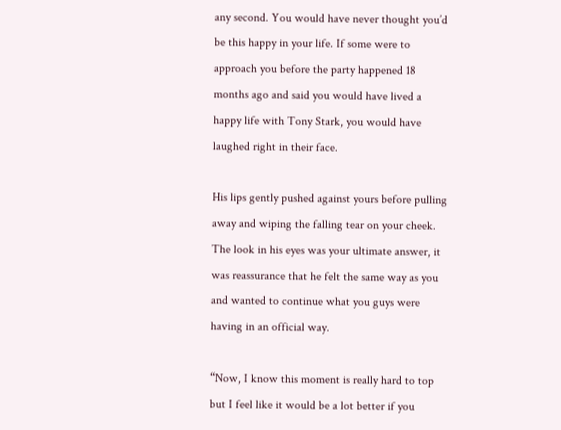any second. You would have never thought you’d be this happy in your life. If some were to approach you before the party happened 18 months ago and said you would have lived a happy life with Tony Stark, you would have laughed right in their face.

His lips gently pushed against yours before pulling away and wiping the falling tear on your cheek. The look in his eyes was your ultimate answer, it was reassurance that he felt the same way as you and wanted to continue what you guys were having in an official way.

“Now, I know this moment is really hard to top but I feel like it would be a lot better if you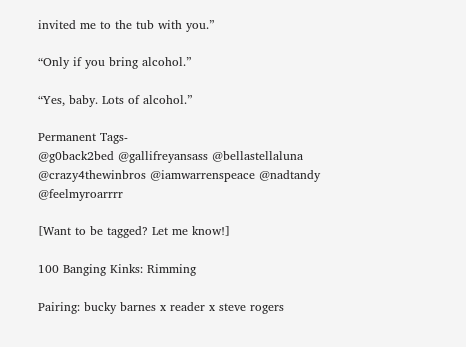invited me to the tub with you.”

“Only if you bring alcohol.”

“Yes, baby. Lots of alcohol.”

Permanent Tags-
@g0back2bed @gallifreyansass @bellastellaluna @crazy4thewinbros @iamwarrenspeace @nadtandy @feelmyroarrrr

[Want to be tagged? Let me know!]

100 Banging Kinks: Rimming

Pairing: bucky barnes x reader x steve rogers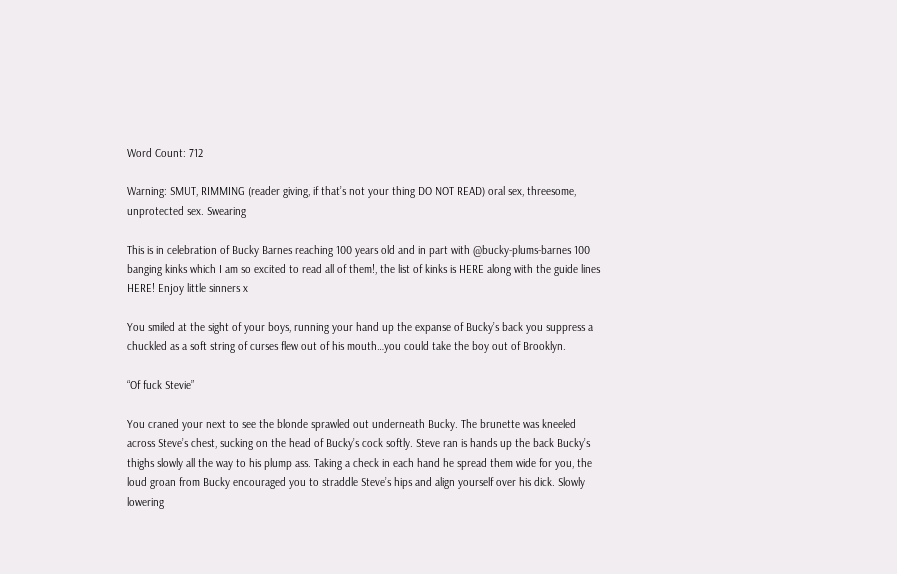Word Count: 712

Warning: SMUT, RIMMING (reader giving, if that’s not your thing DO NOT READ) oral sex, threesome, unprotected sex. Swearing

This is in celebration of Bucky Barnes reaching 100 years old and in part with @bucky-plums-barnes 100 banging kinks which I am so excited to read all of them!, the list of kinks is HERE along with the guide lines HERE! Enjoy little sinners x

You smiled at the sight of your boys, running your hand up the expanse of Bucky’s back you suppress a chuckled as a soft string of curses flew out of his mouth…you could take the boy out of Brooklyn.

“Of fuck Stevie”

You craned your next to see the blonde sprawled out underneath Bucky. The brunette was kneeled across Steve’s chest, sucking on the head of Bucky’s cock softly. Steve ran is hands up the back Bucky’s thighs slowly all the way to his plump ass. Taking a check in each hand he spread them wide for you, the loud groan from Bucky encouraged you to straddle Steve’s hips and align yourself over his dick. Slowly lowering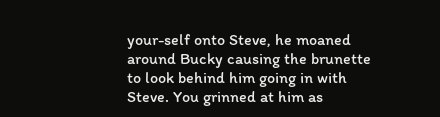your-self onto Steve, he moaned around Bucky causing the brunette to look behind him going in with Steve. You grinned at him as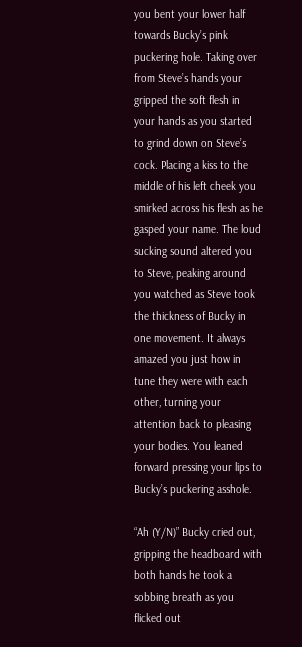you bent your lower half towards Bucky’s pink puckering hole. Taking over from Steve’s hands your gripped the soft flesh in your hands as you started to grind down on Steve’s cock. Placing a kiss to the middle of his left cheek you smirked across his flesh as he gasped your name. The loud sucking sound altered you to Steve, peaking around you watched as Steve took the thickness of Bucky in one movement. It always amazed you just how in tune they were with each other, turning your attention back to pleasing your bodies. You leaned forward pressing your lips to Bucky’s puckering asshole.

“Ah (Y/N)” Bucky cried out, gripping the headboard with both hands he took a sobbing breath as you flicked out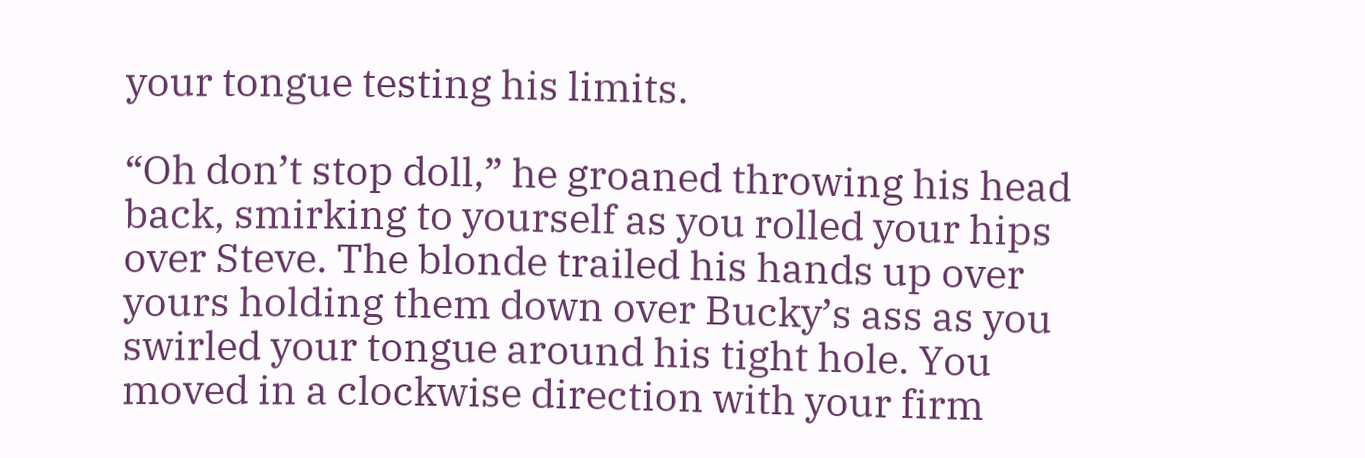your tongue testing his limits.

“Oh don’t stop doll,” he groaned throwing his head back, smirking to yourself as you rolled your hips over Steve. The blonde trailed his hands up over yours holding them down over Bucky’s ass as you swirled your tongue around his tight hole. You moved in a clockwise direction with your firm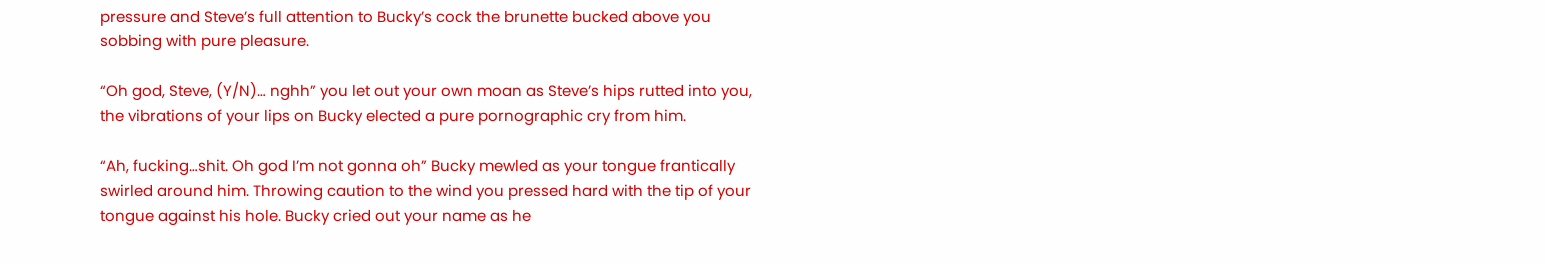pressure and Steve’s full attention to Bucky’s cock the brunette bucked above you sobbing with pure pleasure.

“Oh god, Steve, (Y/N)… nghh” you let out your own moan as Steve’s hips rutted into you, the vibrations of your lips on Bucky elected a pure pornographic cry from him.

“Ah, fucking…shit. Oh god I’m not gonna oh” Bucky mewled as your tongue frantically swirled around him. Throwing caution to the wind you pressed hard with the tip of your tongue against his hole. Bucky cried out your name as he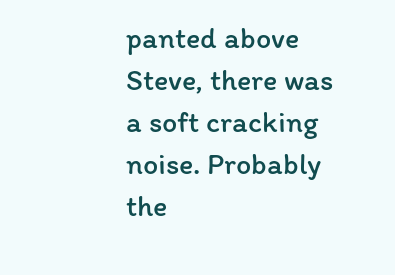panted above Steve, there was a soft cracking noise. Probably the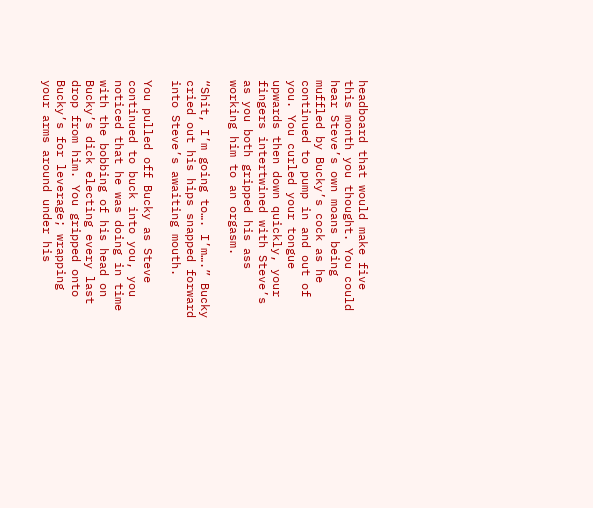headboard that would make five this month you thought. You could hear Steve’s own moans being muffled by Bucky’s cock as he continued to pump in and out of you. You curled your tongue upwards then down quickly, your fingers intertwined with Steve’s as you both gripped his ass working him to an orgasm.

“Shit, I’m going to…. I’m….” Bucky cried out his hips snapped forward into Steve’s awaiting mouth.

You pulled off Bucky as Steve continued to buck into you, you noticed that he was doing in time with the bobbing of his head on Bucky’s dick electing every last drop from him. You gripped onto Bucky’s for leverage; wrapping your arms around under his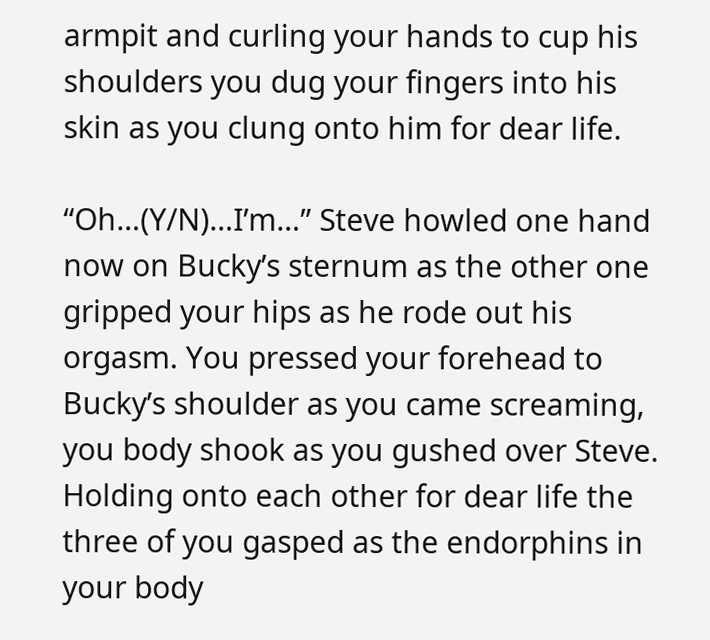armpit and curling your hands to cup his shoulders you dug your fingers into his skin as you clung onto him for dear life.

“Oh…(Y/N)…I’m…” Steve howled one hand now on Bucky’s sternum as the other one gripped your hips as he rode out his orgasm. You pressed your forehead to Bucky’s shoulder as you came screaming, you body shook as you gushed over Steve. Holding onto each other for dear life the three of you gasped as the endorphins in your body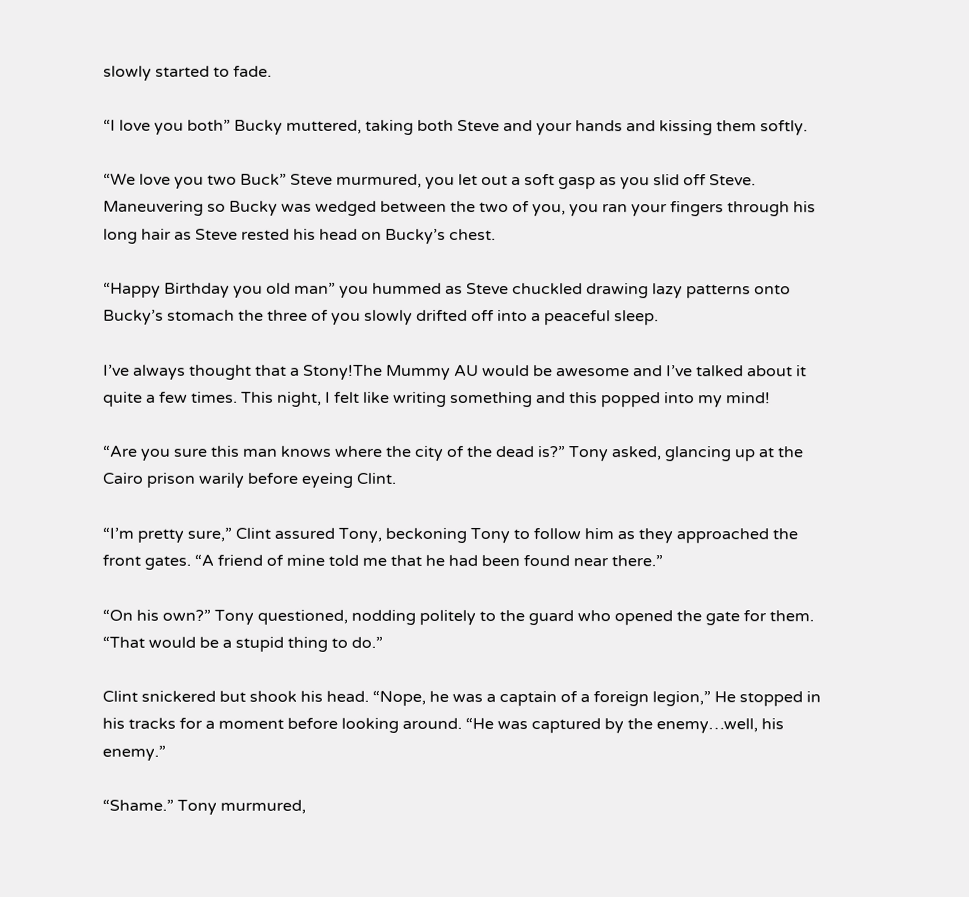slowly started to fade.

“I love you both” Bucky muttered, taking both Steve and your hands and kissing them softly.

“We love you two Buck” Steve murmured, you let out a soft gasp as you slid off Steve. Maneuvering so Bucky was wedged between the two of you, you ran your fingers through his long hair as Steve rested his head on Bucky’s chest.

“Happy Birthday you old man” you hummed as Steve chuckled drawing lazy patterns onto Bucky’s stomach the three of you slowly drifted off into a peaceful sleep.

I’ve always thought that a Stony!The Mummy AU would be awesome and I’ve talked about it quite a few times. This night, I felt like writing something and this popped into my mind!

“Are you sure this man knows where the city of the dead is?” Tony asked, glancing up at the Cairo prison warily before eyeing Clint.

“I’m pretty sure,” Clint assured Tony, beckoning Tony to follow him as they approached the front gates. “A friend of mine told me that he had been found near there.”

“On his own?” Tony questioned, nodding politely to the guard who opened the gate for them. “That would be a stupid thing to do.”

Clint snickered but shook his head. “Nope, he was a captain of a foreign legion,” He stopped in his tracks for a moment before looking around. “He was captured by the enemy…well, his enemy.”

“Shame.” Tony murmured,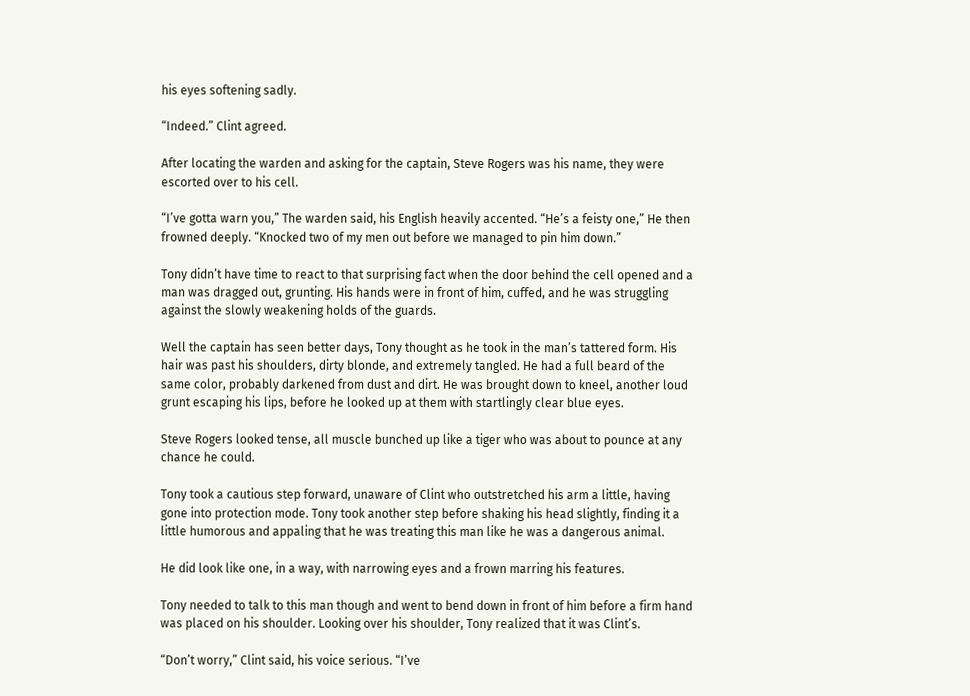his eyes softening sadly.

“Indeed.” Clint agreed.

After locating the warden and asking for the captain, Steve Rogers was his name, they were escorted over to his cell.

“I’ve gotta warn you,” The warden said, his English heavily accented. “He’s a feisty one,” He then frowned deeply. “Knocked two of my men out before we managed to pin him down.”

Tony didn’t have time to react to that surprising fact when the door behind the cell opened and a man was dragged out, grunting. His hands were in front of him, cuffed, and he was struggling against the slowly weakening holds of the guards.

Well the captain has seen better days, Tony thought as he took in the man’s tattered form. His hair was past his shoulders, dirty blonde, and extremely tangled. He had a full beard of the same color, probably darkened from dust and dirt. He was brought down to kneel, another loud grunt escaping his lips, before he looked up at them with startlingly clear blue eyes.

Steve Rogers looked tense, all muscle bunched up like a tiger who was about to pounce at any chance he could.

Tony took a cautious step forward, unaware of Clint who outstretched his arm a little, having gone into protection mode. Tony took another step before shaking his head slightly, finding it a little humorous and appaling that he was treating this man like he was a dangerous animal.

He did look like one, in a way, with narrowing eyes and a frown marring his features.

Tony needed to talk to this man though and went to bend down in front of him before a firm hand was placed on his shoulder. Looking over his shoulder, Tony realized that it was Clint’s.

“Don’t worry,” Clint said, his voice serious. “I’ve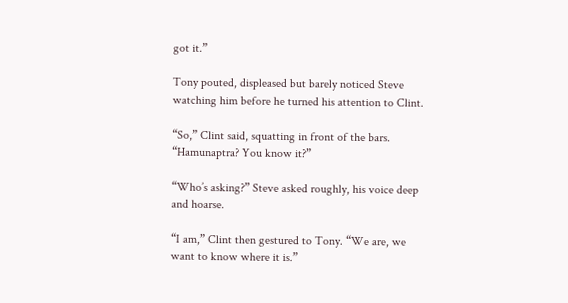got it.”

Tony pouted, displeased but barely noticed Steve watching him before he turned his attention to Clint.

“So,” Clint said, squatting in front of the bars. “Hamunaptra? You know it?”

“Who’s asking?” Steve asked roughly, his voice deep and hoarse.

“I am,” Clint then gestured to Tony. “We are, we want to know where it is.”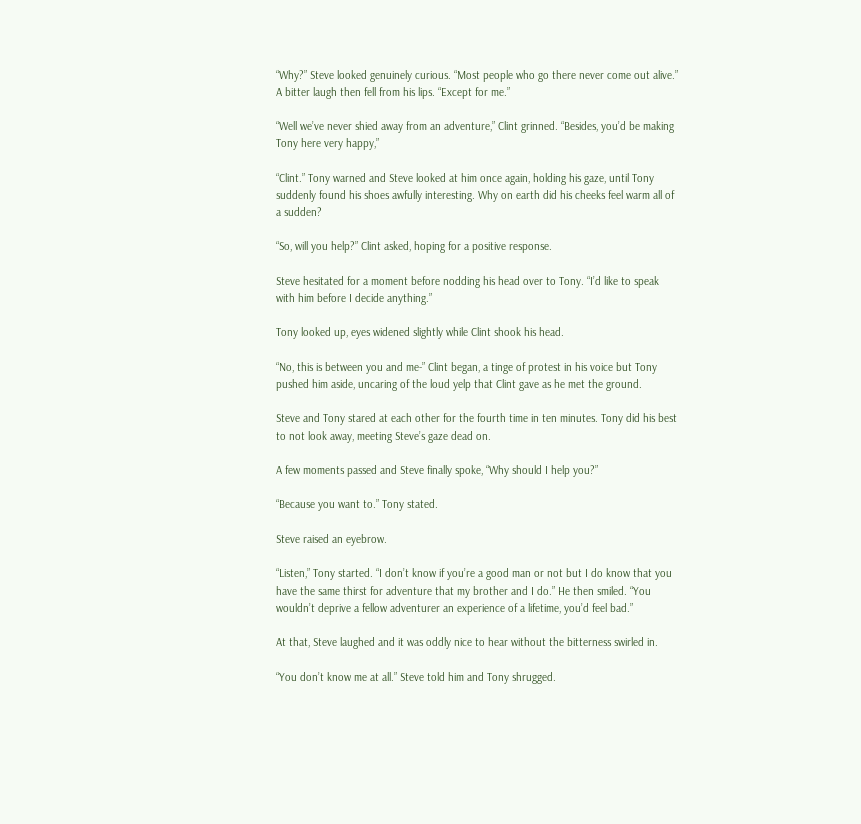“Why?” Steve looked genuinely curious. “Most people who go there never come out alive.” A bitter laugh then fell from his lips. “Except for me.”

“Well we’ve never shied away from an adventure,” Clint grinned. “Besides, you’d be making Tony here very happy,”

“Clint.” Tony warned and Steve looked at him once again, holding his gaze, until Tony suddenly found his shoes awfully interesting. Why on earth did his cheeks feel warm all of a sudden?

“So, will you help?” Clint asked, hoping for a positive response.

Steve hesitated for a moment before nodding his head over to Tony. “I’d like to speak with him before I decide anything.”

Tony looked up, eyes widened slightly while Clint shook his head.

“No, this is between you and me-” Clint began, a tinge of protest in his voice but Tony pushed him aside, uncaring of the loud yelp that Clint gave as he met the ground.

Steve and Tony stared at each other for the fourth time in ten minutes. Tony did his best to not look away, meeting Steve’s gaze dead on.

A few moments passed and Steve finally spoke, “Why should I help you?”

“Because you want to.” Tony stated.

Steve raised an eyebrow.

“Listen,” Tony started. “I don’t know if you’re a good man or not but I do know that you have the same thirst for adventure that my brother and I do.” He then smiled. “You wouldn’t deprive a fellow adventurer an experience of a lifetime, you’d feel bad.”

At that, Steve laughed and it was oddly nice to hear without the bitterness swirled in.

“You don’t know me at all.” Steve told him and Tony shrugged.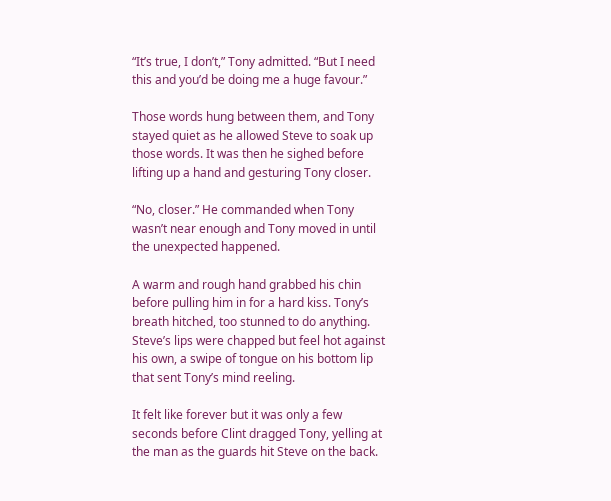“It’s true, I don’t,” Tony admitted. “But I need this and you’d be doing me a huge favour.”

Those words hung between them, and Tony stayed quiet as he allowed Steve to soak up those words. It was then he sighed before lifting up a hand and gesturing Tony closer.

“No, closer.” He commanded when Tony wasn’t near enough and Tony moved in until the unexpected happened.

A warm and rough hand grabbed his chin before pulling him in for a hard kiss. Tony’s breath hitched, too stunned to do anything. Steve’s lips were chapped but feel hot against his own, a swipe of tongue on his bottom lip that sent Tony’s mind reeling.

It felt like forever but it was only a few seconds before Clint dragged Tony, yelling at the man as the guards hit Steve on the back.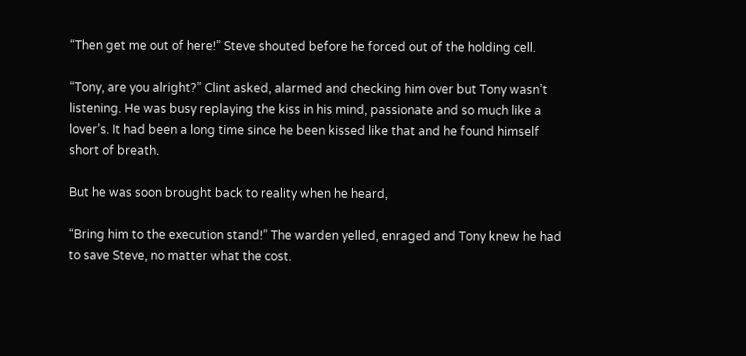“Then get me out of here!” Steve shouted before he forced out of the holding cell.

“Tony, are you alright?” Clint asked, alarmed and checking him over but Tony wasn’t listening. He was busy replaying the kiss in his mind, passionate and so much like a lover’s. It had been a long time since he been kissed like that and he found himself short of breath.

But he was soon brought back to reality when he heard,

“Bring him to the execution stand!” The warden yelled, enraged and Tony knew he had to save Steve, no matter what the cost.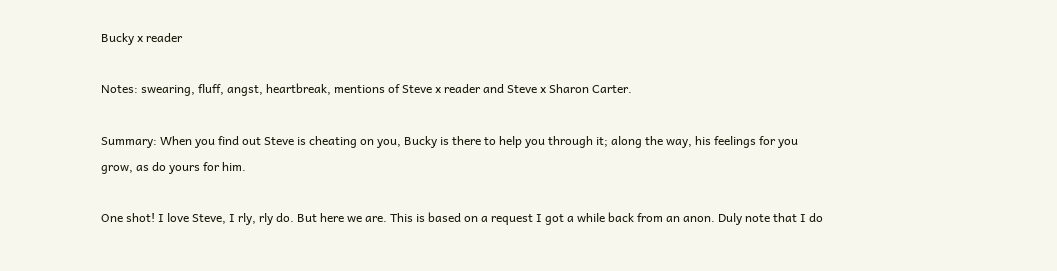Bucky x reader

Notes: swearing, fluff, angst, heartbreak, mentions of Steve x reader and Steve x Sharon Carter.

Summary: When you find out Steve is cheating on you, Bucky is there to help you through it; along the way, his feelings for you grow, as do yours for him.

One shot! I love Steve, I rly, rly do. But here we are. This is based on a request I got a while back from an anon. Duly note that I do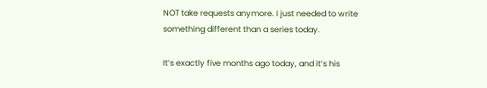NOT take requests anymore. I just needed to write something different than a series today.

It’s exactly five months ago today, and it’s his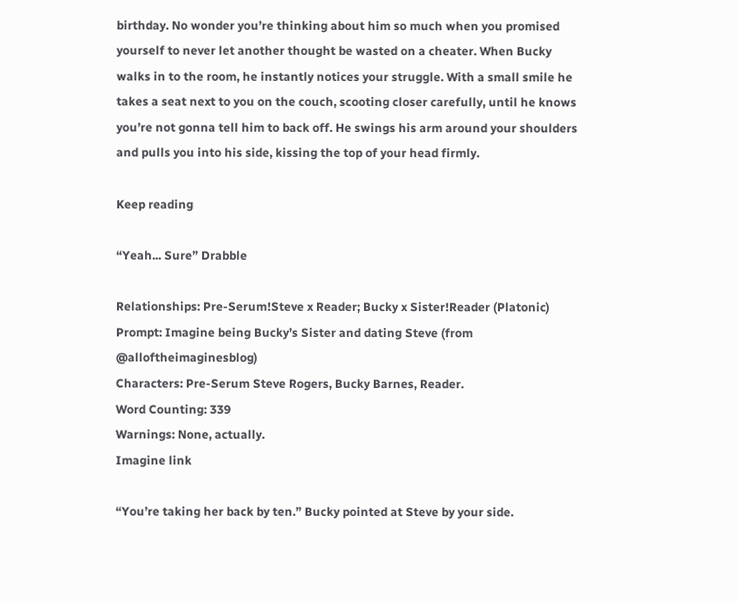birthday. No wonder you’re thinking about him so much when you promised yourself to never let another thought be wasted on a cheater. When Bucky walks in to the room, he instantly notices your struggle. With a small smile he takes a seat next to you on the couch, scooting closer carefully, until he knows you’re not gonna tell him to back off. He swings his arm around your shoulders and pulls you into his side, kissing the top of your head firmly.

Keep reading

“Yeah... Sure” Drabble

Relationships: Pre-Serum!Steve x Reader; Bucky x Sister!Reader (Platonic)
Prompt: Imagine being Bucky’s Sister and dating Steve (from @alloftheimaginesblog)
Characters: Pre-Serum Steve Rogers, Bucky Barnes, Reader.
Word Counting: 339
Warnings: None, actually.
Imagine link

“You’re taking her back by ten.” Bucky pointed at Steve by your side.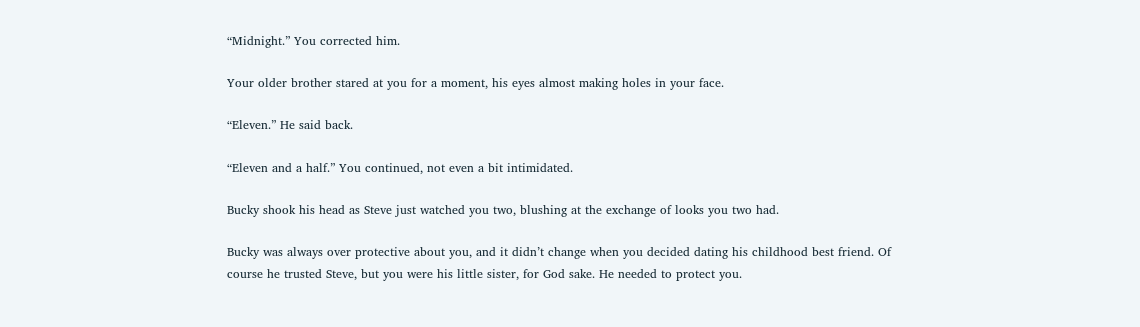“Midnight.” You corrected him.

Your older brother stared at you for a moment, his eyes almost making holes in your face.

“Eleven.” He said back.

“Eleven and a half.” You continued, not even a bit intimidated.

Bucky shook his head as Steve just watched you two, blushing at the exchange of looks you two had.

Bucky was always over protective about you, and it didn’t change when you decided dating his childhood best friend. Of course he trusted Steve, but you were his little sister, for God sake. He needed to protect you.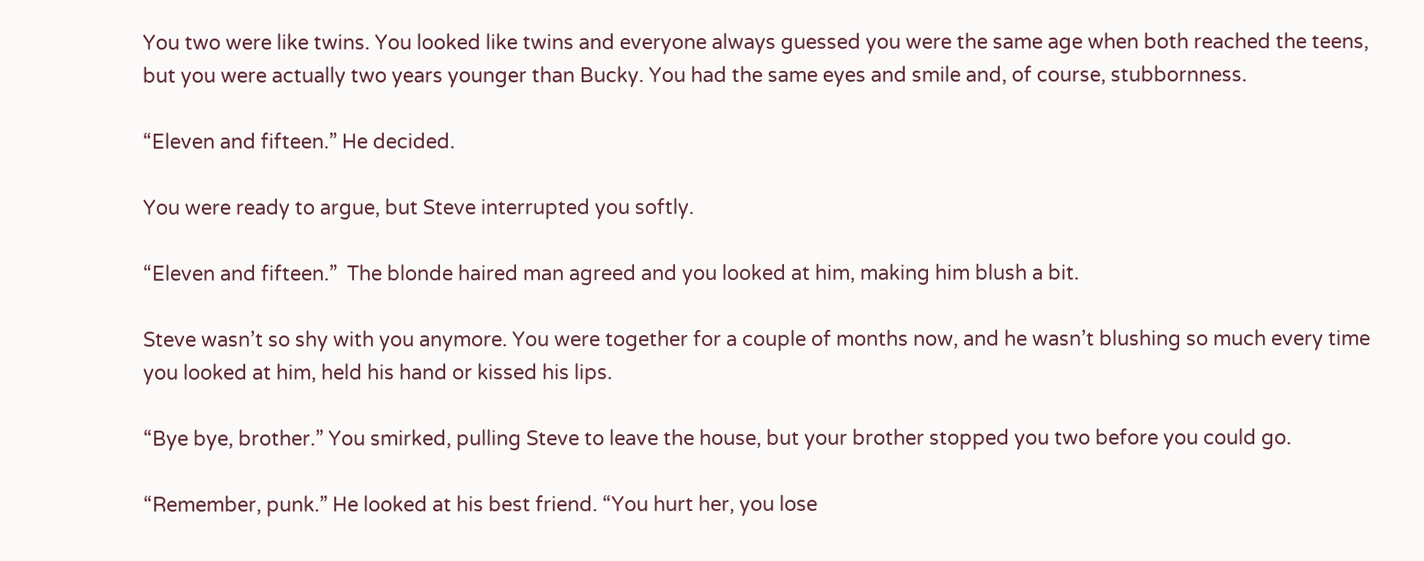You two were like twins. You looked like twins and everyone always guessed you were the same age when both reached the teens, but you were actually two years younger than Bucky. You had the same eyes and smile and, of course, stubbornness.

“Eleven and fifteen.” He decided.

You were ready to argue, but Steve interrupted you softly.

“Eleven and fifteen.”  The blonde haired man agreed and you looked at him, making him blush a bit.

Steve wasn’t so shy with you anymore. You were together for a couple of months now, and he wasn’t blushing so much every time you looked at him, held his hand or kissed his lips.

“Bye bye, brother.” You smirked, pulling Steve to leave the house, but your brother stopped you two before you could go.

“Remember, punk.” He looked at his best friend. “You hurt her, you lose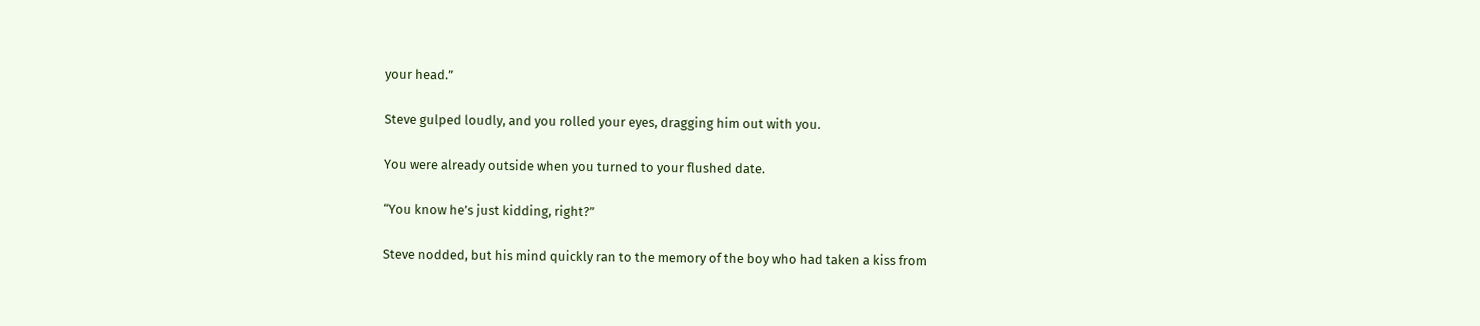your head.”

Steve gulped loudly, and you rolled your eyes, dragging him out with you.

You were already outside when you turned to your flushed date.

“You know he’s just kidding, right?”

Steve nodded, but his mind quickly ran to the memory of the boy who had taken a kiss from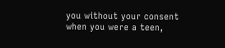you without your consent when you were a teen,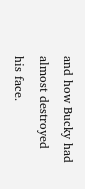and how Bucky had almost destroyed his face.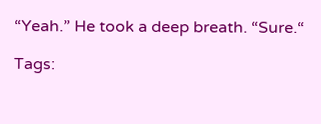“Yeah.” He took a deep breath. “Sure.“

Tags: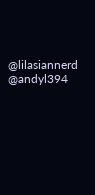@lilasiannerd @andyl394